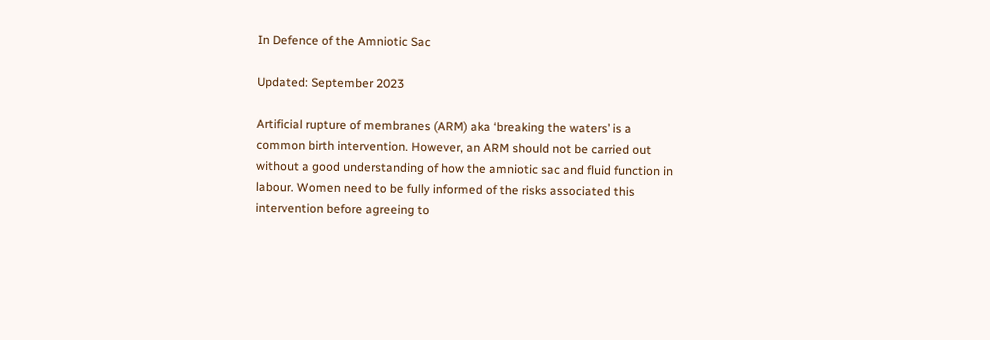In Defence of the Amniotic Sac

Updated: September 2023

Artificial rupture of membranes (ARM) aka ‘breaking the waters’ is a common birth intervention. However, an ARM should not be carried out without a good understanding of how the amniotic sac and fluid function in labour. Women need to be fully informed of the risks associated this intervention before agreeing to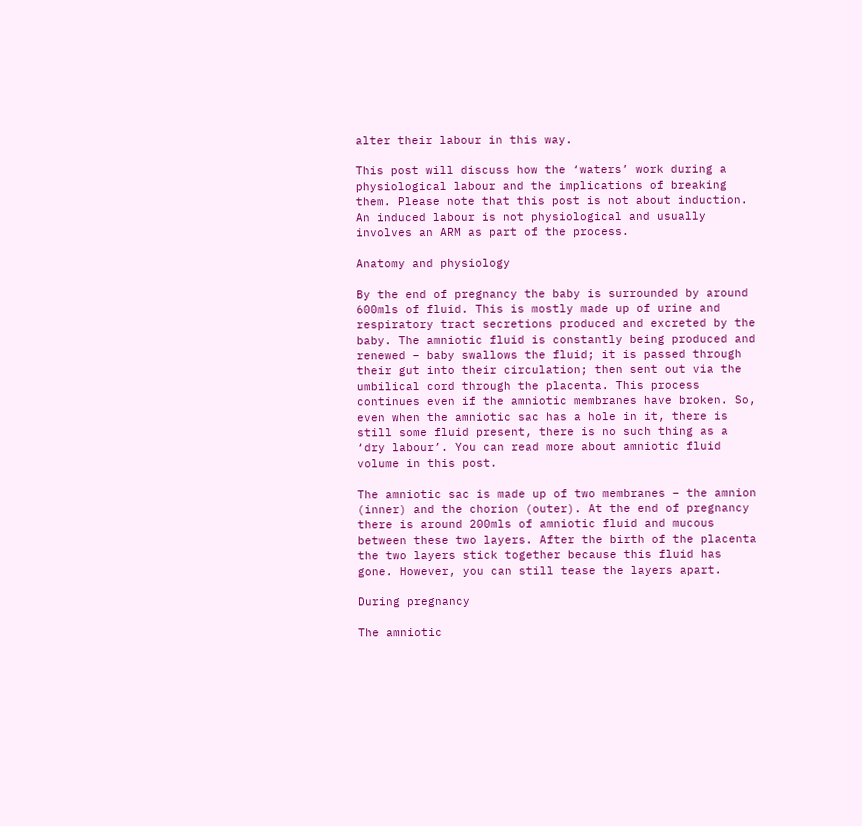alter their labour in this way.

This post will discuss how the ‘waters’ work during a physiological labour and the implications of breaking them. Please note that this post is not about induction. An induced labour is not physiological and usually involves an ARM as part of the process.

Anatomy and physiology

By the end of pregnancy the baby is surrounded by around 600mls of fluid. This is mostly made up of urine and respiratory tract secretions produced and excreted by the baby. The amniotic fluid is constantly being produced and renewed – baby swallows the fluid; it is passed through their gut into their circulation; then sent out via the umbilical cord through the placenta. This process continues even if the amniotic membranes have broken. So, even when the amniotic sac has a hole in it, there is still some fluid present, there is no such thing as a ‘dry labour’. You can read more about amniotic fluid volume in this post.

The amniotic sac is made up of two membranes – the amnion (inner) and the chorion (outer). At the end of pregnancy there is around 200mls of amniotic fluid and mucous between these two layers. After the birth of the placenta the two layers stick together because this fluid has gone. However, you can still tease the layers apart.

During pregnancy

The amniotic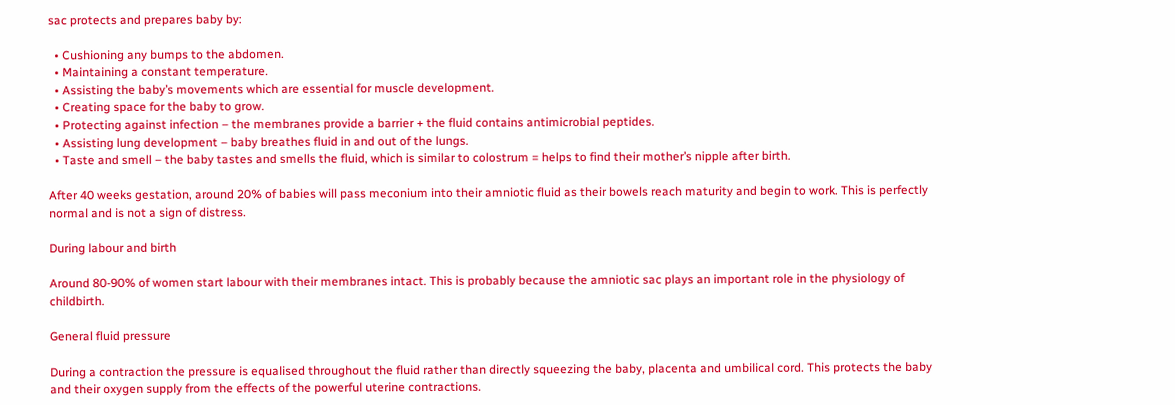sac protects and prepares baby by:

  • Cushioning any bumps to the abdomen.
  • Maintaining a constant temperature.
  • Assisting the baby’s movements which are essential for muscle development.
  • Creating space for the baby to grow.
  • Protecting against infection – the membranes provide a barrier + the fluid contains antimicrobial peptides.
  • Assisting lung development – baby breathes fluid in and out of the lungs.
  • Taste and smell – the baby tastes and smells the fluid, which is similar to colostrum = helps to find their mother’s nipple after birth.

After 40 weeks gestation, around 20% of babies will pass meconium into their amniotic fluid as their bowels reach maturity and begin to work. This is perfectly normal and is not a sign of distress.

During labour and birth

Around 80-90% of women start labour with their membranes intact. This is probably because the amniotic sac plays an important role in the physiology of childbirth.

General fluid pressure

During a contraction the pressure is equalised throughout the fluid rather than directly squeezing the baby, placenta and umbilical cord. This protects the baby and their oxygen supply from the effects of the powerful uterine contractions.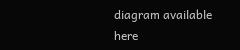diagram available here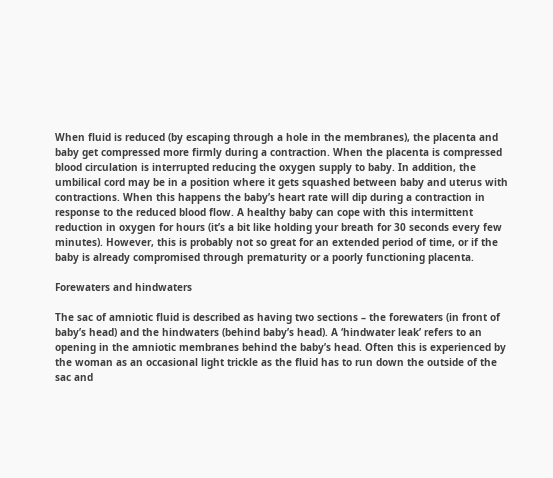When fluid is reduced (by escaping through a hole in the membranes), the placenta and baby get compressed more firmly during a contraction. When the placenta is compressed blood circulation is interrupted reducing the oxygen supply to baby. In addition, the umbilical cord may be in a position where it gets squashed between baby and uterus with contractions. When this happens the baby’s heart rate will dip during a contraction in response to the reduced blood flow. A healthy baby can cope with this intermittent reduction in oxygen for hours (it’s a bit like holding your breath for 30 seconds every few minutes). However, this is probably not so great for an extended period of time, or if the baby is already compromised through prematurity or a poorly functioning placenta.

Forewaters and hindwaters

The sac of amniotic fluid is described as having two sections – the forewaters (in front of baby’s head) and the hindwaters (behind baby’s head). A ‘hindwater leak’ refers to an opening in the amniotic membranes behind the baby’s head. Often this is experienced by the woman as an occasional light trickle as the fluid has to run down the outside of the sac and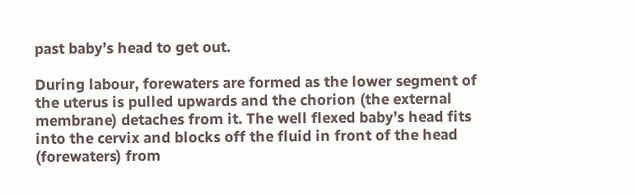past baby’s head to get out.

During labour, forewaters are formed as the lower segment of the uterus is pulled upwards and the chorion (the external membrane) detaches from it. The well flexed baby’s head fits into the cervix and blocks off the fluid in front of the head (forewaters) from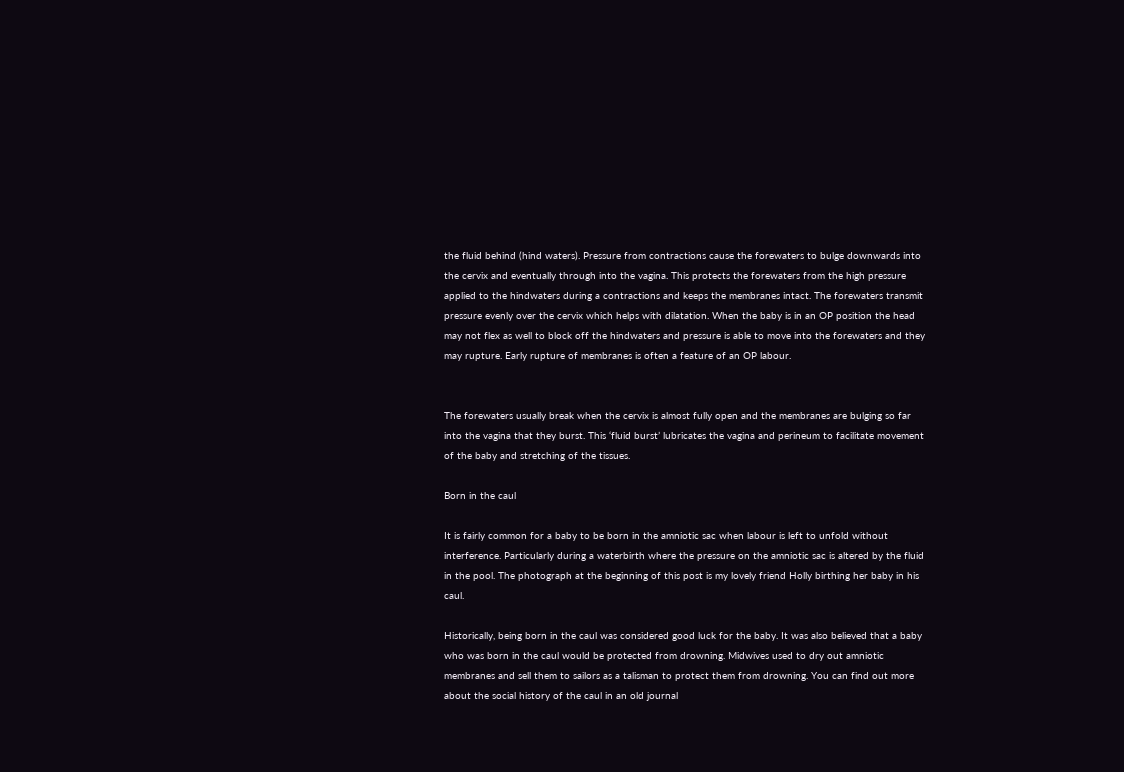the fluid behind (hind waters). Pressure from contractions cause the forewaters to bulge downwards into the cervix and eventually through into the vagina. This protects the forewaters from the high pressure applied to the hindwaters during a contractions and keeps the membranes intact. The forewaters transmit pressure evenly over the cervix which helps with dilatation. When the baby is in an OP position the head may not flex as well to block off the hindwaters and pressure is able to move into the forewaters and they may rupture. Early rupture of membranes is often a feature of an OP labour.


The forewaters usually break when the cervix is almost fully open and the membranes are bulging so far into the vagina that they burst. This ‘fluid burst’ lubricates the vagina and perineum to facilitate movement of the baby and stretching of the tissues.

Born in the caul

It is fairly common for a baby to be born in the amniotic sac when labour is left to unfold without interference. Particularly during a waterbirth where the pressure on the amniotic sac is altered by the fluid in the pool. The photograph at the beginning of this post is my lovely friend Holly birthing her baby in his caul.

Historically, being born in the caul was considered good luck for the baby. It was also believed that a baby who was born in the caul would be protected from drowning. Midwives used to dry out amniotic membranes and sell them to sailors as a talisman to protect them from drowning. You can find out more about the social history of the caul in an old journal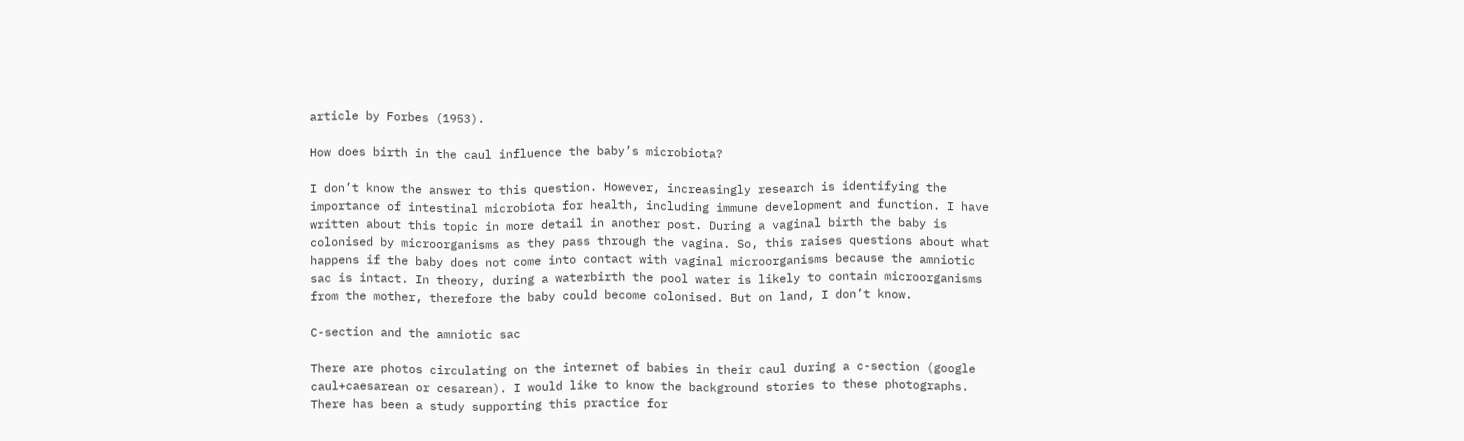article by Forbes (1953).

How does birth in the caul influence the baby’s microbiota?

I don’t know the answer to this question. However, increasingly research is identifying the importance of intestinal microbiota for health, including immune development and function. I have written about this topic in more detail in another post. During a vaginal birth the baby is colonised by microorganisms as they pass through the vagina. So, this raises questions about what happens if the baby does not come into contact with vaginal microorganisms because the amniotic sac is intact. In theory, during a waterbirth the pool water is likely to contain microorganisms from the mother, therefore the baby could become colonised. But on land, I don’t know.

C-section and the amniotic sac

There are photos circulating on the internet of babies in their caul during a c-section (google caul+caesarean or cesarean). I would like to know the background stories to these photographs. There has been a study supporting this practice for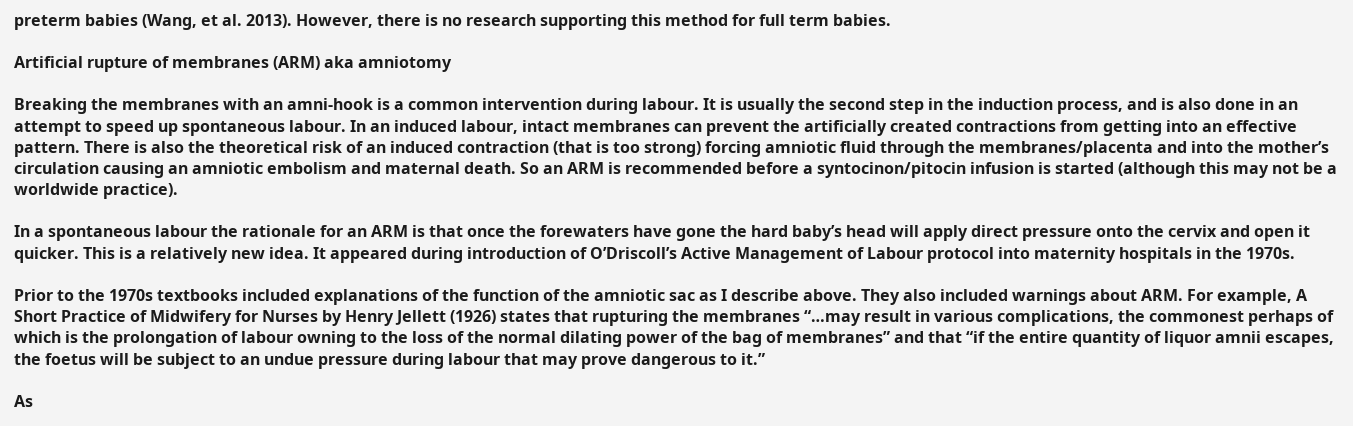preterm babies (Wang, et al. 2013). However, there is no research supporting this method for full term babies.

Artificial rupture of membranes (ARM) aka amniotomy

Breaking the membranes with an amni-hook is a common intervention during labour. It is usually the second step in the induction process, and is also done in an attempt to speed up spontaneous labour. In an induced labour, intact membranes can prevent the artificially created contractions from getting into an effective pattern. There is also the theoretical risk of an induced contraction (that is too strong) forcing amniotic fluid through the membranes/placenta and into the mother’s circulation causing an amniotic embolism and maternal death. So an ARM is recommended before a syntocinon/pitocin infusion is started (although this may not be a worldwide practice).

In a spontaneous labour the rationale for an ARM is that once the forewaters have gone the hard baby’s head will apply direct pressure onto the cervix and open it quicker. This is a relatively new idea. It appeared during introduction of O’Driscoll’s Active Management of Labour protocol into maternity hospitals in the 1970s.

Prior to the 1970s textbooks included explanations of the function of the amniotic sac as I describe above. They also included warnings about ARM. For example, A Short Practice of Midwifery for Nurses by Henry Jellett (1926) states that rupturing the membranes “…may result in various complications, the commonest perhaps of which is the prolongation of labour owning to the loss of the normal dilating power of the bag of membranes” and that “if the entire quantity of liquor amnii escapes, the foetus will be subject to an undue pressure during labour that may prove dangerous to it.”

As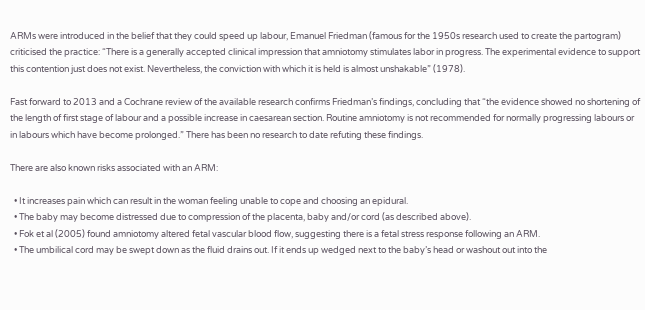ARMs were introduced in the belief that they could speed up labour, Emanuel Friedman (famous for the 1950s research used to create the partogram) criticised the practice: “There is a generally accepted clinical impression that amniotomy stimulates labor in progress. The experimental evidence to support this contention just does not exist. Nevertheless, the conviction with which it is held is almost unshakable” (1978).

Fast forward to 2013 and a Cochrane review of the available research confirms Friedman’s findings, concluding that “the evidence showed no shortening of the length of first stage of labour and a possible increase in caesarean section. Routine amniotomy is not recommended for normally progressing labours or in labours which have become prolonged.” There has been no research to date refuting these findings.

There are also known risks associated with an ARM:

  • It increases pain which can result in the woman feeling unable to cope and choosing an epidural.
  • The baby may become distressed due to compression of the placenta, baby and/or cord (as described above).
  • Fok et al (2005) found amniotomy altered fetal vascular blood flow, suggesting there is a fetal stress response following an ARM.
  • The umbilical cord may be swept down as the fluid drains out. If it ends up wedged next to the baby’s head or washout out into the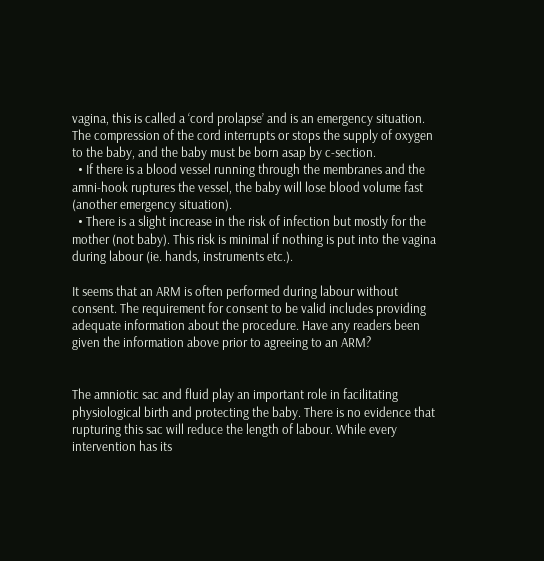vagina, this is called a ‘cord prolapse’ and is an emergency situation. The compression of the cord interrupts or stops the supply of oxygen to the baby, and the baby must be born asap by c-section.
  • If there is a blood vessel running through the membranes and the amni-hook ruptures the vessel, the baby will lose blood volume fast (another emergency situation).
  • There is a slight increase in the risk of infection but mostly for the mother (not baby). This risk is minimal if nothing is put into the vagina during labour (ie. hands, instruments etc.).

It seems that an ARM is often performed during labour without consent. The requirement for consent to be valid includes providing adequate information about the procedure. Have any readers been given the information above prior to agreeing to an ARM?


The amniotic sac and fluid play an important role in facilitating physiological birth and protecting the baby. There is no evidence that rupturing this sac will reduce the length of labour. While every intervention has its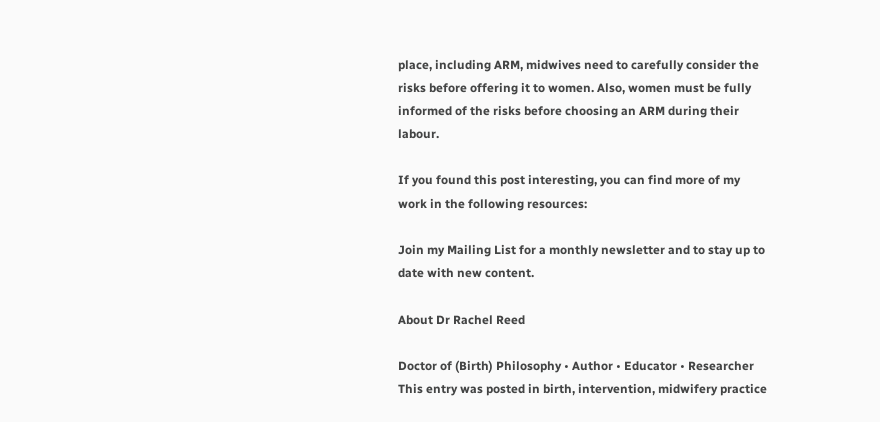place, including ARM, midwives need to carefully consider the risks before offering it to women. Also, women must be fully informed of the risks before choosing an ARM during their labour.

If you found this post interesting, you can find more of my work in the following resources:

Join my Mailing List for a monthly newsletter and to stay up to date with new content.

About Dr Rachel Reed

Doctor of (Birth) Philosophy • Author • Educator • Researcher
This entry was posted in birth, intervention, midwifery practice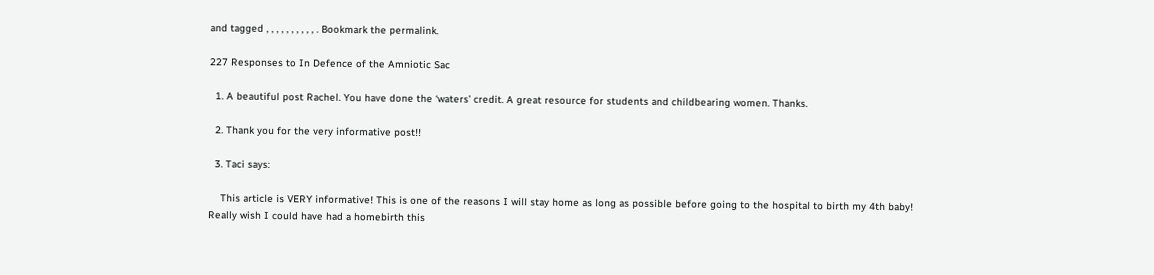and tagged , , , , , , , , , , . Bookmark the permalink.

227 Responses to In Defence of the Amniotic Sac

  1. A beautiful post Rachel. You have done the ‘waters’ credit. A great resource for students and childbearing women. Thanks.

  2. Thank you for the very informative post!!

  3. Taci says:

    This article is VERY informative! This is one of the reasons I will stay home as long as possible before going to the hospital to birth my 4th baby! Really wish I could have had a homebirth this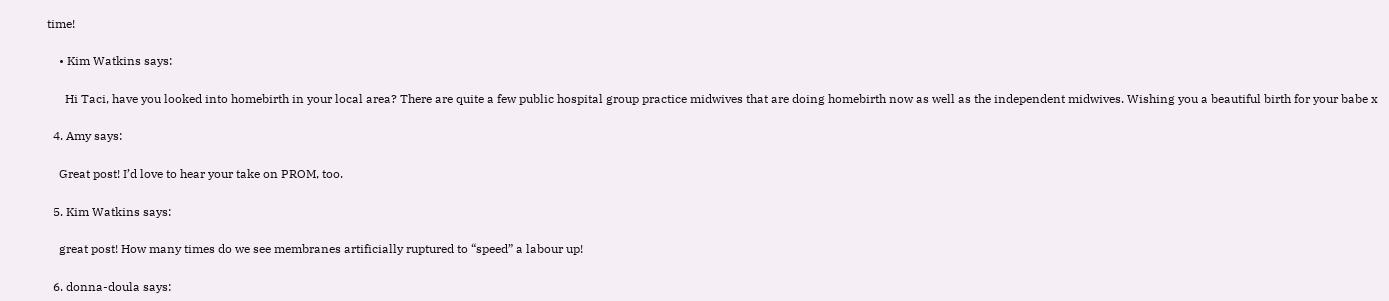time!

    • Kim Watkins says:

      Hi Taci, have you looked into homebirth in your local area? There are quite a few public hospital group practice midwives that are doing homebirth now as well as the independent midwives. Wishing you a beautiful birth for your babe x

  4. Amy says:

    Great post! I’d love to hear your take on PROM, too.

  5. Kim Watkins says:

    great post! How many times do we see membranes artificially ruptured to “speed” a labour up!

  6. donna-doula says: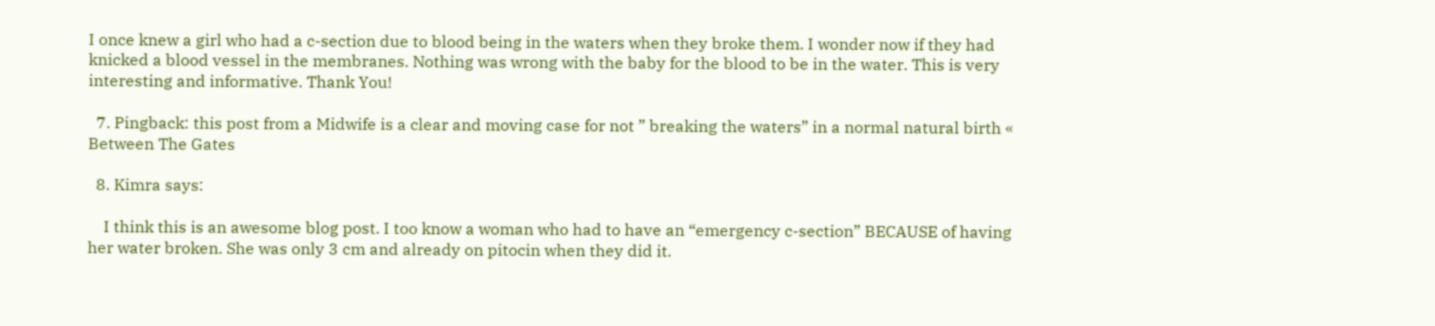I once knew a girl who had a c-section due to blood being in the waters when they broke them. I wonder now if they had knicked a blood vessel in the membranes. Nothing was wrong with the baby for the blood to be in the water. This is very interesting and informative. Thank You!

  7. Pingback: this post from a Midwife is a clear and moving case for not ” breaking the waters” in a normal natural birth « Between The Gates

  8. Kimra says:

    I think this is an awesome blog post. I too know a woman who had to have an “emergency c-section” BECAUSE of having her water broken. She was only 3 cm and already on pitocin when they did it.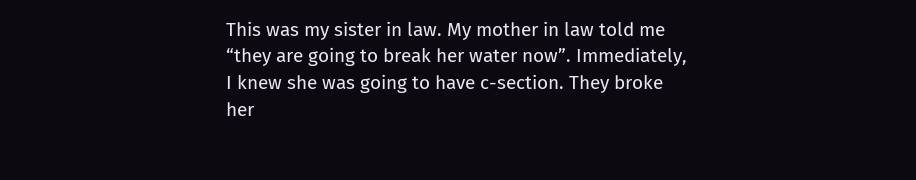This was my sister in law. My mother in law told me “they are going to break her water now”. Immediately, I knew she was going to have c-section. They broke her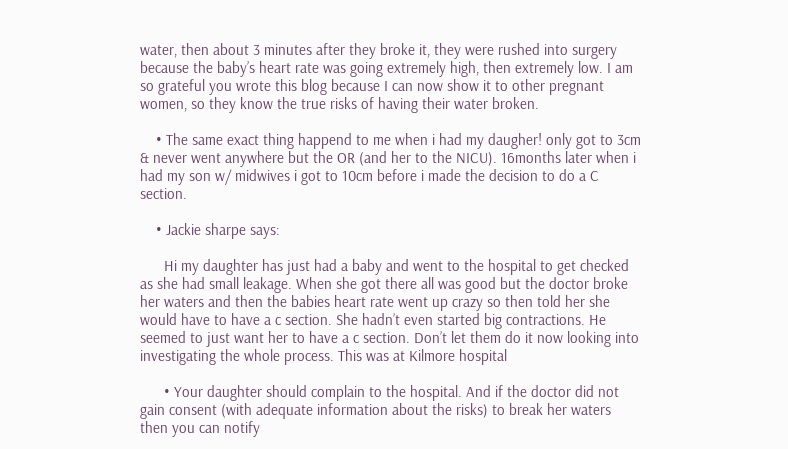water, then about 3 minutes after they broke it, they were rushed into surgery because the baby’s heart rate was going extremely high, then extremely low. I am so grateful you wrote this blog because I can now show it to other pregnant women, so they know the true risks of having their water broken.

    • The same exact thing happend to me when i had my daugher! only got to 3cm & never went anywhere but the OR (and her to the NICU). 16months later when i had my son w/ midwives i got to 10cm before i made the decision to do a C section.

    • Jackie sharpe says:

      Hi my daughter has just had a baby and went to the hospital to get checked as she had small leakage. When she got there all was good but the doctor broke her waters and then the babies heart rate went up crazy so then told her she would have to have a c section. She hadn’t even started big contractions. He seemed to just want her to have a c section. Don’t let them do it now looking into investigating the whole process. This was at Kilmore hospital

      • Your daughter should complain to the hospital. And if the doctor did not gain consent (with adequate information about the risks) to break her waters then you can notify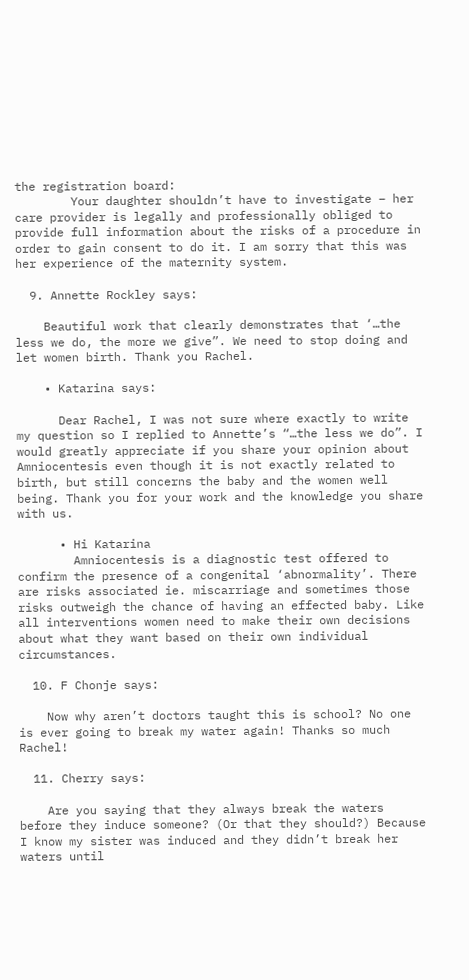the registration board:
        Your daughter shouldn’t have to investigate – her care provider is legally and professionally obliged to provide full information about the risks of a procedure in order to gain consent to do it. I am sorry that this was her experience of the maternity system.

  9. Annette Rockley says:

    Beautiful work that clearly demonstrates that ‘…the less we do, the more we give”. We need to stop doing and let women birth. Thank you Rachel.

    • Katarina says:

      Dear Rachel, I was not sure where exactly to write my question so I replied to Annette’s “…the less we do”. I would greatly appreciate if you share your opinion about Amniocentesis even though it is not exactly related to birth, but still concerns the baby and the women well being. Thank you for your work and the knowledge you share with us.

      • Hi Katarina
        Amniocentesis is a diagnostic test offered to confirm the presence of a congenital ‘abnormality’. There are risks associated ie. miscarriage and sometimes those risks outweigh the chance of having an effected baby. Like all interventions women need to make their own decisions about what they want based on their own individual circumstances.

  10. F Chonje says:

    Now why aren’t doctors taught this is school? No one is ever going to break my water again! Thanks so much Rachel!

  11. Cherry says:

    Are you saying that they always break the waters before they induce someone? (Or that they should?) Because I know my sister was induced and they didn’t break her waters until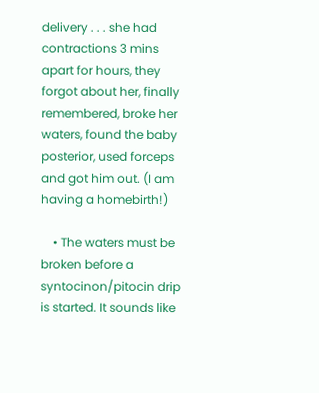delivery . . . she had contractions 3 mins apart for hours, they forgot about her, finally remembered, broke her waters, found the baby posterior, used forceps and got him out. (I am having a homebirth!)

    • The waters must be broken before a syntocinon/pitocin drip is started. It sounds like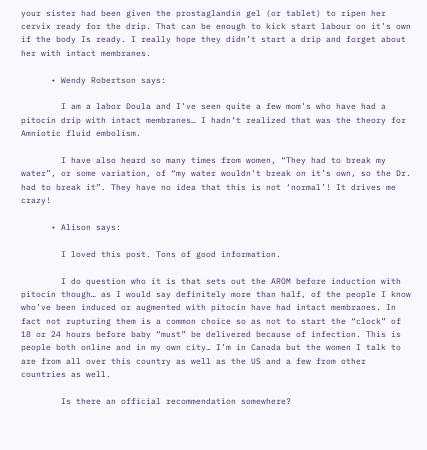your sister had been given the prostaglandin gel (or tablet) to ripen her cervix ready for the drip. That can be enough to kick start labour on it’s own if the body Is ready. I really hope they didn’t start a drip and forget about her with intact membranes.

      • Wendy Robertson says:

        I am a labor Doula and I’ve seen quite a few mom’s who have had a pitocin drip with intact membranes… I hadn’t realized that was the theory for Amniotic fluid embolism.

        I have also heard so many times from women, “They had to break my water”, or some variation, of “my water wouldn’t break on it’s own, so the Dr. had to break it”. They have no idea that this is not ‘normal’! It drives me crazy!

      • Alison says:

        I loved this post. Tons of good information.

        I do question who it is that sets out the AROM before induction with pitocin though… as I would say definitely more than half, of the people I know who’ve been induced or augmented with pitocin have had intact membranes. In fact not rupturing them is a common choice so as not to start the “clock” of 18 or 24 hours before baby “must” be delivered because of infection. This is people both online and in my own city… I’m in Canada but the women I talk to are from all over this country as well as the US and a few from other countries as well.

        Is there an official recommendation somewhere?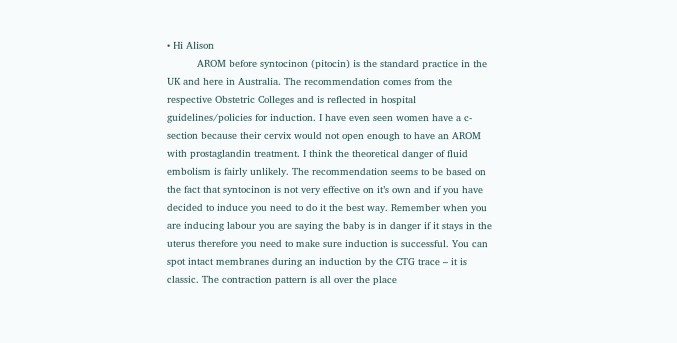• Hi Alison
          AROM before syntocinon (pitocin) is the standard practice in the UK and here in Australia. The recommendation comes from the respective Obstetric Colleges and is reflected in hospital guidelines/policies for induction. I have even seen women have a c-section because their cervix would not open enough to have an AROM with prostaglandin treatment. I think the theoretical danger of fluid embolism is fairly unlikely. The recommendation seems to be based on the fact that syntocinon is not very effective on it’s own and if you have decided to induce you need to do it the best way. Remember when you are inducing labour you are saying the baby is in danger if it stays in the uterus therefore you need to make sure induction is successful. You can spot intact membranes during an induction by the CTG trace – it is classic. The contraction pattern is all over the place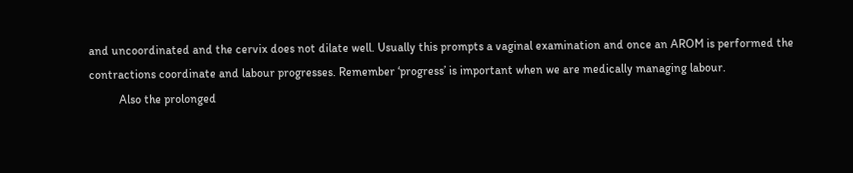and uncoordinated and the cervix does not dilate well. Usually this prompts a vaginal examination and once an AROM is performed the contractions coordinate and labour progresses. Remember ‘progress’ is important when we are medically managing labour.
          Also the prolonged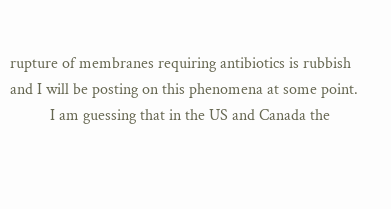rupture of membranes requiring antibiotics is rubbish and I will be posting on this phenomena at some point.
          I am guessing that in the US and Canada the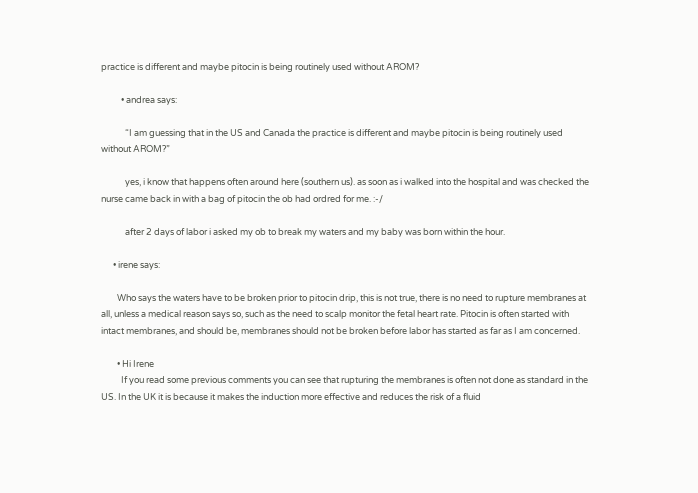practice is different and maybe pitocin is being routinely used without AROM?

          • andrea says:

            “I am guessing that in the US and Canada the practice is different and maybe pitocin is being routinely used without AROM?”

            yes, i know that happens often around here (southern us). as soon as i walked into the hospital and was checked the nurse came back in with a bag of pitocin the ob had ordred for me. :-/

            after 2 days of labor i asked my ob to break my waters and my baby was born within the hour.

      • irene says:

        Who says the waters have to be broken prior to pitocin drip, this is not true, there is no need to rupture membranes at all, unless a medical reason says so, such as the need to scalp monitor the fetal heart rate. Pitocin is often started with intact membranes, and should be, membranes should not be broken before labor has started as far as I am concerned.

        • Hi Irene
          If you read some previous comments you can see that rupturing the membranes is often not done as standard in the US. In the UK it is because it makes the induction more effective and reduces the risk of a fluid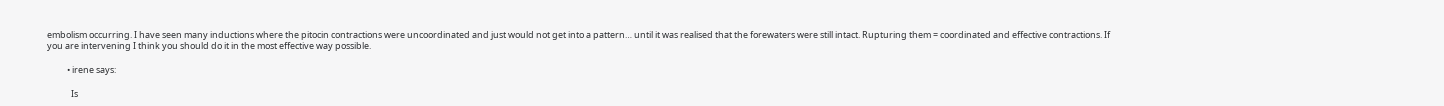embolism occurring. I have seen many inductions where the pitocin contractions were uncoordinated and just would not get into a pattern… until it was realised that the forewaters were still intact. Rupturing them = coordinated and effective contractions. If you are intervening I think you should do it in the most effective way possible.

          • irene says:

            Is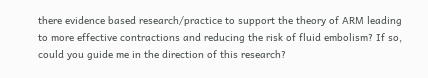there evidence based research/practice to support the theory of ARM leading to more effective contractions and reducing the risk of fluid embolism? If so, could you guide me in the direction of this research?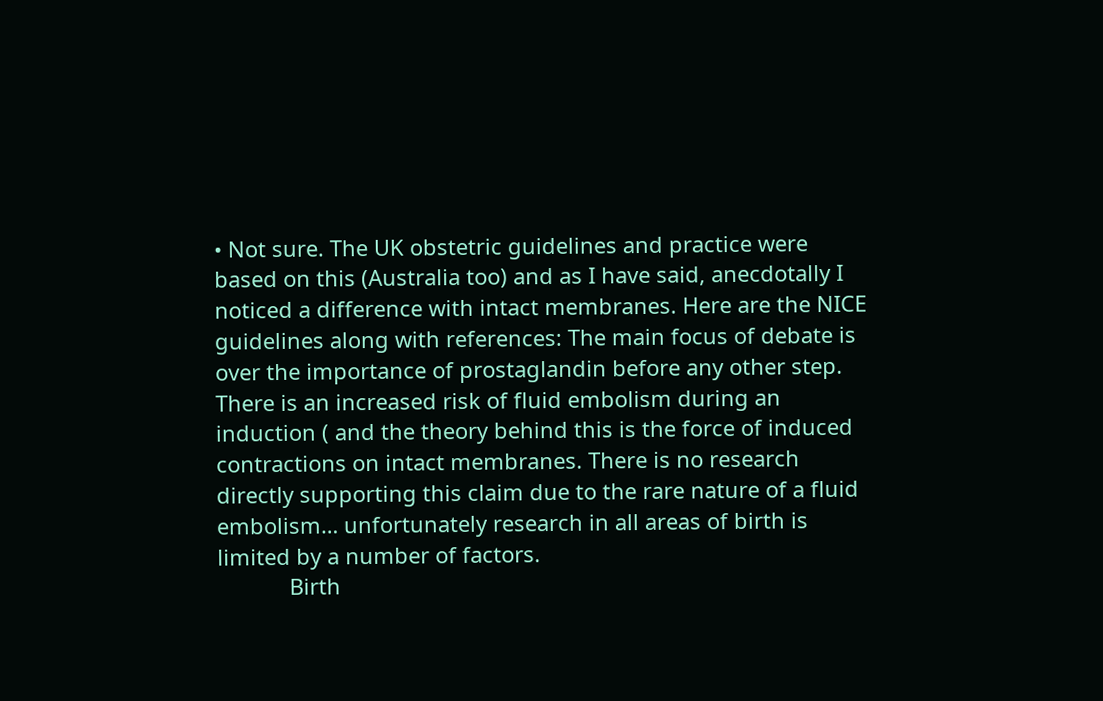• Not sure. The UK obstetric guidelines and practice were based on this (Australia too) and as I have said, anecdotally I noticed a difference with intact membranes. Here are the NICE guidelines along with references: The main focus of debate is over the importance of prostaglandin before any other step. There is an increased risk of fluid embolism during an induction ( and the theory behind this is the force of induced contractions on intact membranes. There is no research directly supporting this claim due to the rare nature of a fluid embolism… unfortunately research in all areas of birth is limited by a number of factors.
            Birth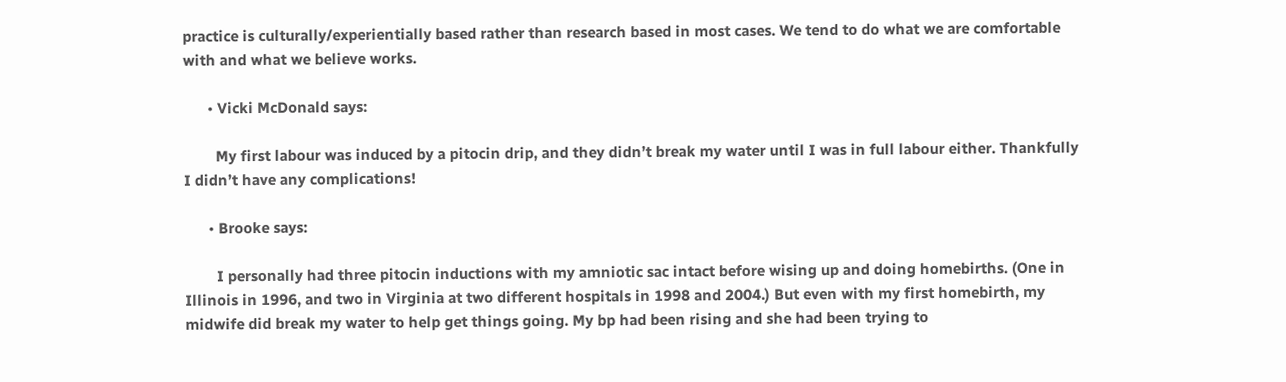practice is culturally/experientially based rather than research based in most cases. We tend to do what we are comfortable with and what we believe works.

      • Vicki McDonald says:

        My first labour was induced by a pitocin drip, and they didn’t break my water until I was in full labour either. Thankfully I didn’t have any complications!

      • Brooke says:

        I personally had three pitocin inductions with my amniotic sac intact before wising up and doing homebirths. (One in Illinois in 1996, and two in Virginia at two different hospitals in 1998 and 2004.) But even with my first homebirth, my midwife did break my water to help get things going. My bp had been rising and she had been trying to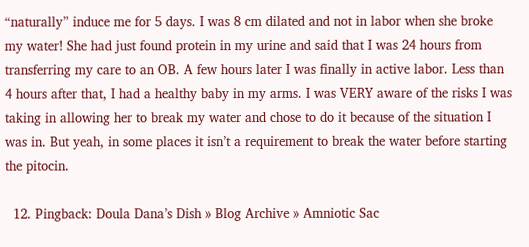“naturally” induce me for 5 days. I was 8 cm dilated and not in labor when she broke my water! She had just found protein in my urine and said that I was 24 hours from transferring my care to an OB. A few hours later I was finally in active labor. Less than 4 hours after that, I had a healthy baby in my arms. I was VERY aware of the risks I was taking in allowing her to break my water and chose to do it because of the situation I was in. But yeah, in some places it isn’t a requirement to break the water before starting the pitocin.

  12. Pingback: Doula Dana’s Dish » Blog Archive » Amniotic Sac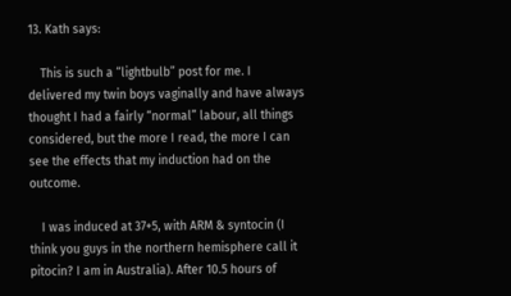13. Kath says:

    This is such a “lightbulb” post for me. I delivered my twin boys vaginally and have always thought I had a fairly “normal” labour, all things considered, but the more I read, the more I can see the effects that my induction had on the outcome.

    I was induced at 37+5, with ARM & syntocin (I think you guys in the northern hemisphere call it pitocin? I am in Australia). After 10.5 hours of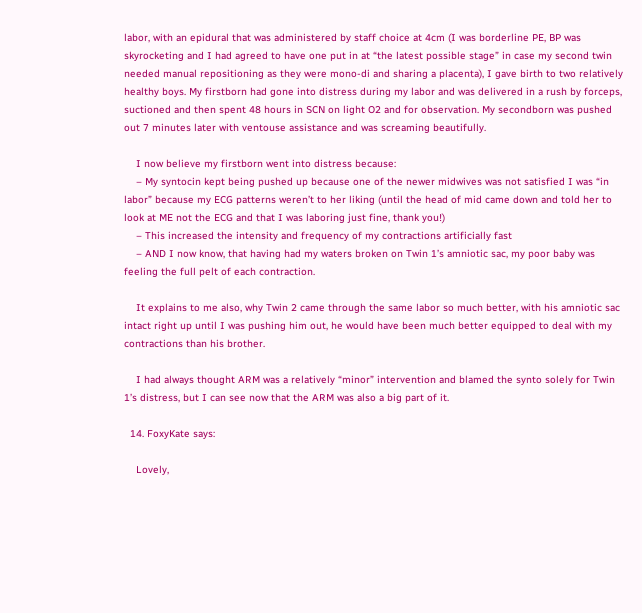labor, with an epidural that was administered by staff choice at 4cm (I was borderline PE, BP was skyrocketing and I had agreed to have one put in at “the latest possible stage” in case my second twin needed manual repositioning as they were mono-di and sharing a placenta), I gave birth to two relatively healthy boys. My firstborn had gone into distress during my labor and was delivered in a rush by forceps, suctioned and then spent 48 hours in SCN on light O2 and for observation. My secondborn was pushed out 7 minutes later with ventouse assistance and was screaming beautifully.

    I now believe my firstborn went into distress because:
    – My syntocin kept being pushed up because one of the newer midwives was not satisfied I was “in labor” because my ECG patterns weren’t to her liking (until the head of mid came down and told her to look at ME not the ECG and that I was laboring just fine, thank you!)
    – This increased the intensity and frequency of my contractions artificially fast
    – AND I now know, that having had my waters broken on Twin 1’s amniotic sac, my poor baby was feeling the full pelt of each contraction.

    It explains to me also, why Twin 2 came through the same labor so much better, with his amniotic sac intact right up until I was pushing him out, he would have been much better equipped to deal with my contractions than his brother.

    I had always thought ARM was a relatively “minor” intervention and blamed the synto solely for Twin 1’s distress, but I can see now that the ARM was also a big part of it.

  14. FoxyKate says:

    Lovely,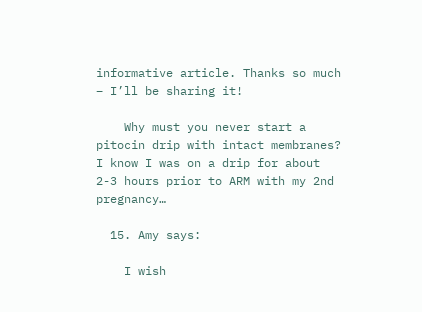informative article. Thanks so much – I’ll be sharing it!

    Why must you never start a pitocin drip with intact membranes? I know I was on a drip for about 2-3 hours prior to ARM with my 2nd pregnancy…

  15. Amy says:

    I wish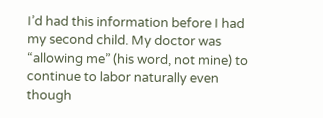I’d had this information before I had my second child. My doctor was “allowing me” (his word, not mine) to continue to labor naturally even though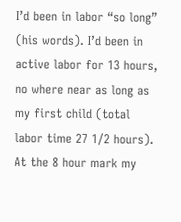I’d been in labor “so long” (his words). I’d been in active labor for 13 hours, no where near as long as my first child (total labor time 27 1/2 hours). At the 8 hour mark my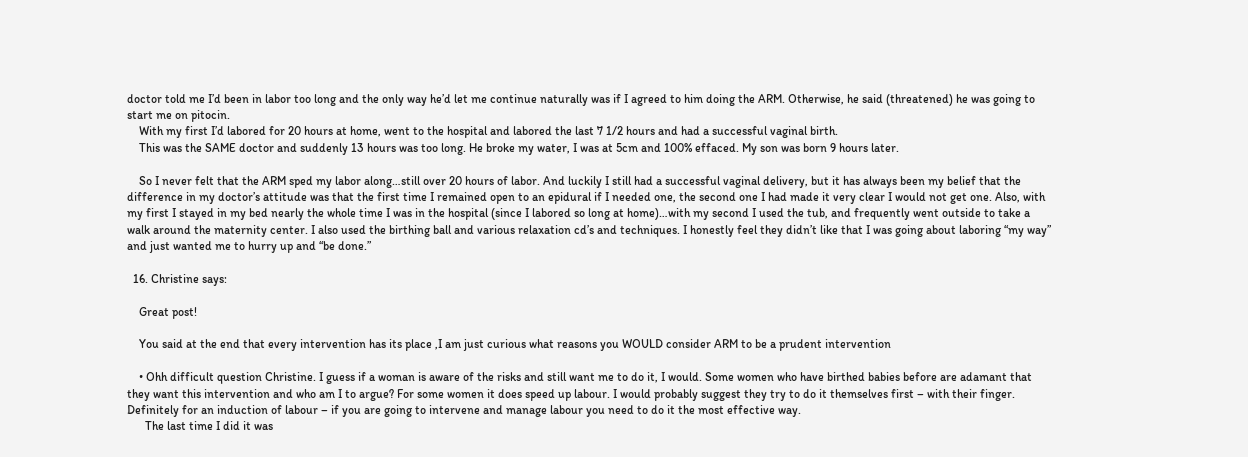doctor told me I’d been in labor too long and the only way he’d let me continue naturally was if I agreed to him doing the ARM. Otherwise, he said (threatened) he was going to start me on pitocin.
    With my first I’d labored for 20 hours at home, went to the hospital and labored the last 7 1/2 hours and had a successful vaginal birth.
    This was the SAME doctor and suddenly 13 hours was too long. He broke my water, I was at 5cm and 100% effaced. My son was born 9 hours later.

    So I never felt that the ARM sped my labor along…still over 20 hours of labor. And luckily I still had a successful vaginal delivery, but it has always been my belief that the difference in my doctor’s attitude was that the first time I remained open to an epidural if I needed one, the second one I had made it very clear I would not get one. Also, with my first I stayed in my bed nearly the whole time I was in the hospital (since I labored so long at home)…with my second I used the tub, and frequently went outside to take a walk around the maternity center. I also used the birthing ball and various relaxation cd’s and techniques. I honestly feel they didn’t like that I was going about laboring “my way” and just wanted me to hurry up and “be done.”

  16. Christine says:

    Great post!

    You said at the end that every intervention has its place ,I am just curious what reasons you WOULD consider ARM to be a prudent intervention

    • Ohh difficult question Christine. I guess if a woman is aware of the risks and still want me to do it, I would. Some women who have birthed babies before are adamant that they want this intervention and who am I to argue? For some women it does speed up labour. I would probably suggest they try to do it themselves first – with their finger. Definitely for an induction of labour – if you are going to intervene and manage labour you need to do it the most effective way.
      The last time I did it was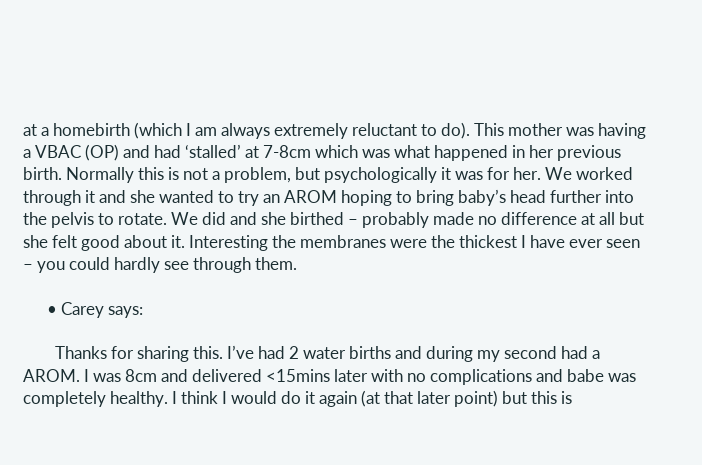at a homebirth (which I am always extremely reluctant to do). This mother was having a VBAC (OP) and had ‘stalled’ at 7-8cm which was what happened in her previous birth. Normally this is not a problem, but psychologically it was for her. We worked through it and she wanted to try an AROM hoping to bring baby’s head further into the pelvis to rotate. We did and she birthed – probably made no difference at all but she felt good about it. Interesting the membranes were the thickest I have ever seen – you could hardly see through them.

      • Carey says:

        Thanks for sharing this. I’ve had 2 water births and during my second had a AROM. I was 8cm and delivered <15mins later with no complications and babe was completely healthy. I think I would do it again (at that later point) but this is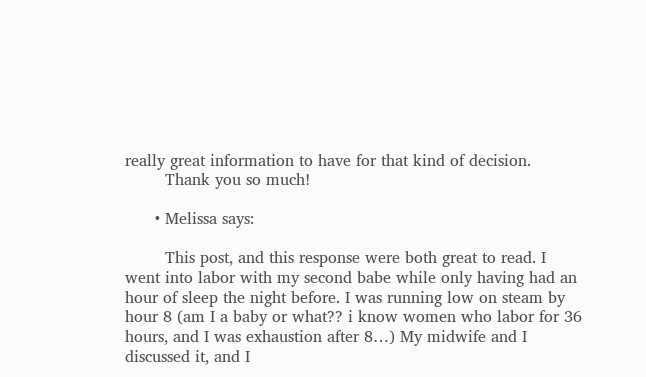really great information to have for that kind of decision.
        Thank you so much!

      • Melissa says:

        This post, and this response were both great to read. I went into labor with my second babe while only having had an hour of sleep the night before. I was running low on steam by hour 8 (am I a baby or what?? i know women who labor for 36 hours, and I was exhaustion after 8…) My midwife and I discussed it, and I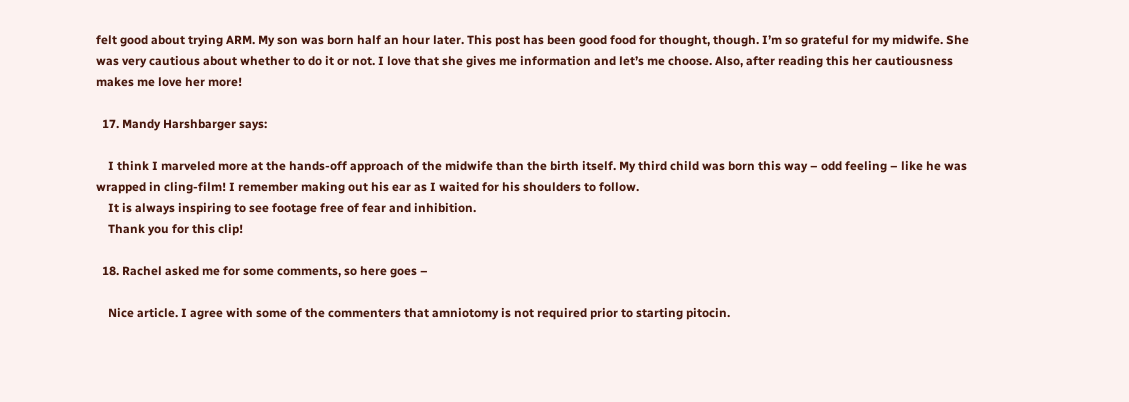felt good about trying ARM. My son was born half an hour later. This post has been good food for thought, though. I’m so grateful for my midwife. She was very cautious about whether to do it or not. I love that she gives me information and let’s me choose. Also, after reading this her cautiousness makes me love her more!

  17. Mandy Harshbarger says:

    I think I marveled more at the hands-off approach of the midwife than the birth itself. My third child was born this way – odd feeling – like he was wrapped in cling-film! I remember making out his ear as I waited for his shoulders to follow.
    It is always inspiring to see footage free of fear and inhibition.
    Thank you for this clip!

  18. Rachel asked me for some comments, so here goes –

    Nice article. I agree with some of the commenters that amniotomy is not required prior to starting pitocin.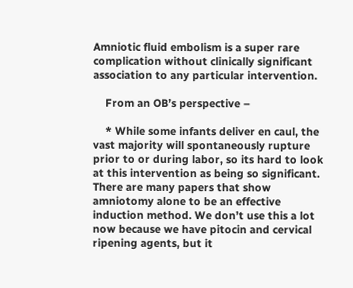Amniotic fluid embolism is a super rare complication without clinically significant association to any particular intervention.

    From an OB’s perspective –

    * While some infants deliver en caul, the vast majority will spontaneously rupture prior to or during labor, so its hard to look at this intervention as being so significant. There are many papers that show amniotomy alone to be an effective induction method. We don’t use this a lot now because we have pitocin and cervical ripening agents, but it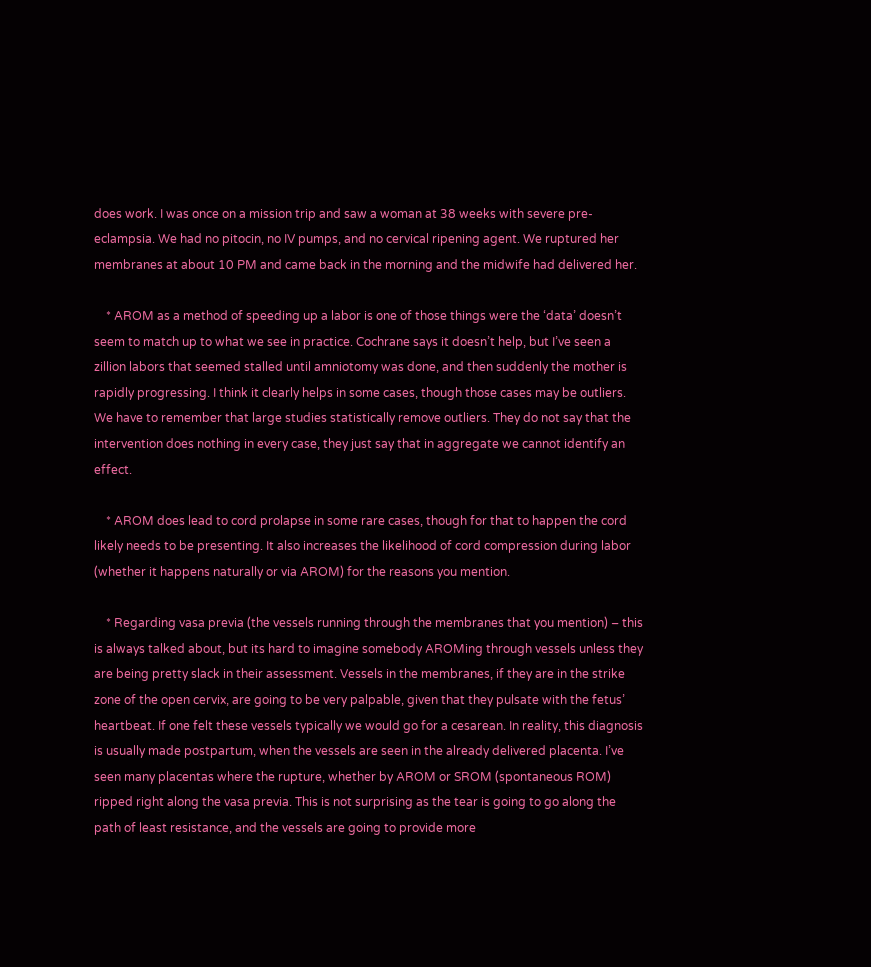does work. I was once on a mission trip and saw a woman at 38 weeks with severe pre-eclampsia. We had no pitocin, no IV pumps, and no cervical ripening agent. We ruptured her membranes at about 10 PM and came back in the morning and the midwife had delivered her.

    * AROM as a method of speeding up a labor is one of those things were the ‘data’ doesn’t seem to match up to what we see in practice. Cochrane says it doesn’t help, but I’ve seen a zillion labors that seemed stalled until amniotomy was done, and then suddenly the mother is rapidly progressing. I think it clearly helps in some cases, though those cases may be outliers. We have to remember that large studies statistically remove outliers. They do not say that the intervention does nothing in every case, they just say that in aggregate we cannot identify an effect.

    * AROM does lead to cord prolapse in some rare cases, though for that to happen the cord likely needs to be presenting. It also increases the likelihood of cord compression during labor (whether it happens naturally or via AROM) for the reasons you mention.

    * Regarding vasa previa (the vessels running through the membranes that you mention) – this is always talked about, but its hard to imagine somebody AROMing through vessels unless they are being pretty slack in their assessment. Vessels in the membranes, if they are in the strike zone of the open cervix, are going to be very palpable, given that they pulsate with the fetus’ heartbeat. If one felt these vessels typically we would go for a cesarean. In reality, this diagnosis is usually made postpartum, when the vessels are seen in the already delivered placenta. I’ve seen many placentas where the rupture, whether by AROM or SROM (spontaneous ROM) ripped right along the vasa previa. This is not surprising as the tear is going to go along the path of least resistance, and the vessels are going to provide more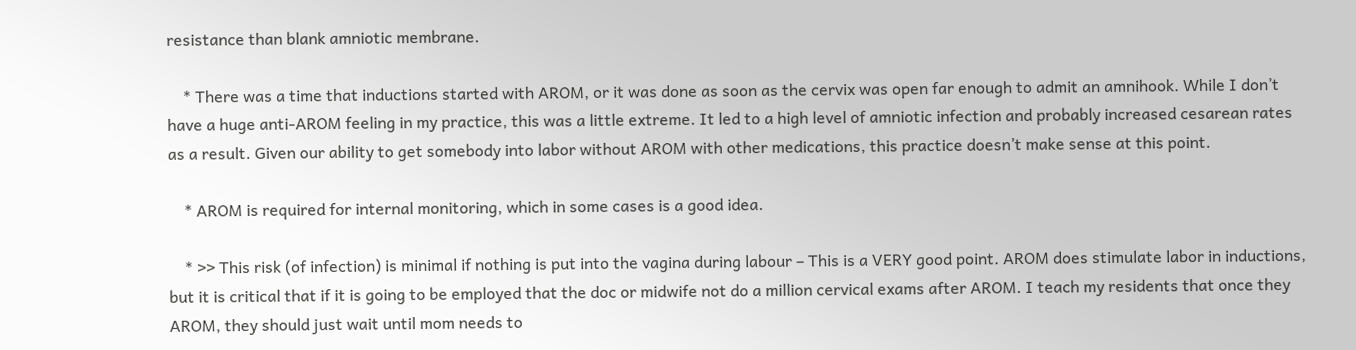resistance than blank amniotic membrane.

    * There was a time that inductions started with AROM, or it was done as soon as the cervix was open far enough to admit an amnihook. While I don’t have a huge anti-AROM feeling in my practice, this was a little extreme. It led to a high level of amniotic infection and probably increased cesarean rates as a result. Given our ability to get somebody into labor without AROM with other medications, this practice doesn’t make sense at this point.

    * AROM is required for internal monitoring, which in some cases is a good idea.

    * >> This risk (of infection) is minimal if nothing is put into the vagina during labour – This is a VERY good point. AROM does stimulate labor in inductions, but it is critical that if it is going to be employed that the doc or midwife not do a million cervical exams after AROM. I teach my residents that once they AROM, they should just wait until mom needs to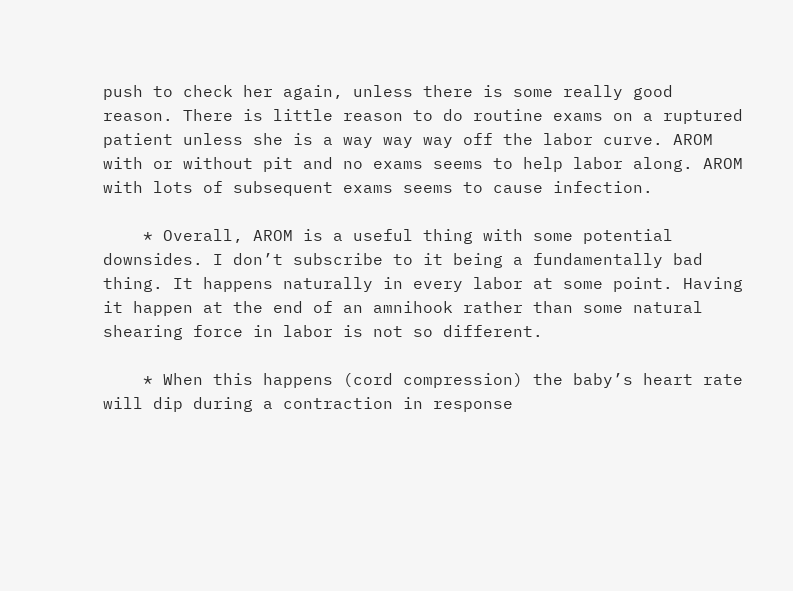push to check her again, unless there is some really good reason. There is little reason to do routine exams on a ruptured patient unless she is a way way way off the labor curve. AROM with or without pit and no exams seems to help labor along. AROM with lots of subsequent exams seems to cause infection.

    * Overall, AROM is a useful thing with some potential downsides. I don’t subscribe to it being a fundamentally bad thing. It happens naturally in every labor at some point. Having it happen at the end of an amnihook rather than some natural shearing force in labor is not so different.

    * When this happens (cord compression) the baby’s heart rate will dip during a contraction in response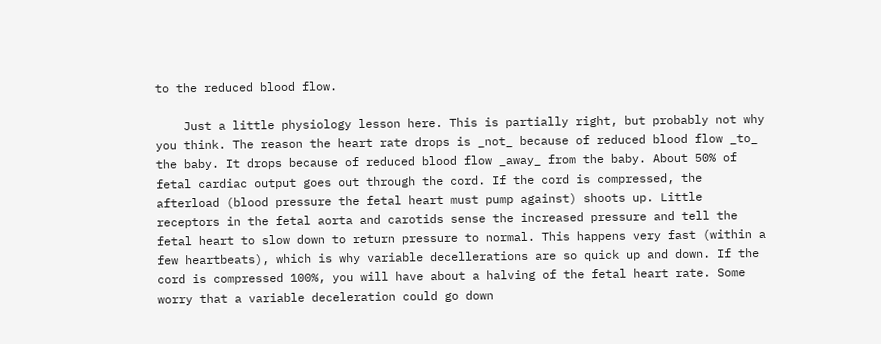to the reduced blood flow.

    Just a little physiology lesson here. This is partially right, but probably not why you think. The reason the heart rate drops is _not_ because of reduced blood flow _to_ the baby. It drops because of reduced blood flow _away_ from the baby. About 50% of fetal cardiac output goes out through the cord. If the cord is compressed, the afterload (blood pressure the fetal heart must pump against) shoots up. Little receptors in the fetal aorta and carotids sense the increased pressure and tell the fetal heart to slow down to return pressure to normal. This happens very fast (within a few heartbeats), which is why variable decellerations are so quick up and down. If the cord is compressed 100%, you will have about a halving of the fetal heart rate. Some worry that a variable deceleration could go down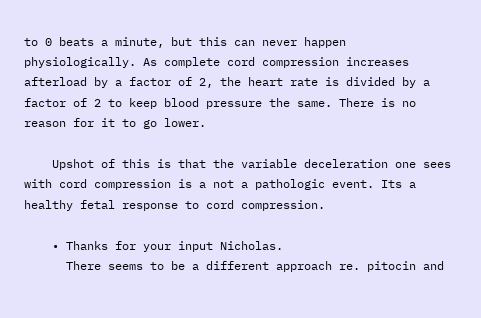to 0 beats a minute, but this can never happen physiologically. As complete cord compression increases afterload by a factor of 2, the heart rate is divided by a factor of 2 to keep blood pressure the same. There is no reason for it to go lower.

    Upshot of this is that the variable deceleration one sees with cord compression is a not a pathologic event. Its a healthy fetal response to cord compression.

    • Thanks for your input Nicholas.
      There seems to be a different approach re. pitocin and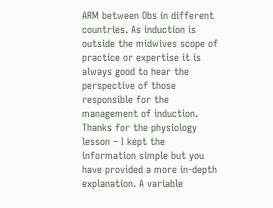ARM between Obs in different countries. As induction is outside the midwives scope of practice or expertise it is always good to hear the perspective of those responsible for the management of induction. Thanks for the physiology lesson – I kept the information simple but you have provided a more in-depth explanation. A variable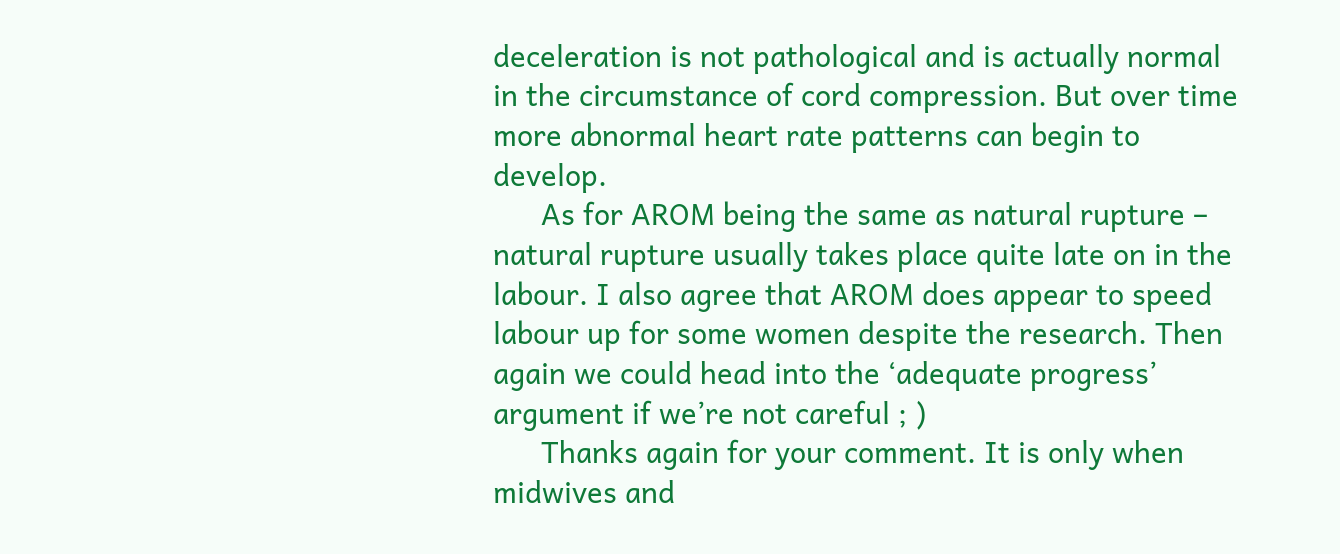deceleration is not pathological and is actually normal in the circumstance of cord compression. But over time more abnormal heart rate patterns can begin to develop.
      As for AROM being the same as natural rupture – natural rupture usually takes place quite late on in the labour. I also agree that AROM does appear to speed labour up for some women despite the research. Then again we could head into the ‘adequate progress’ argument if we’re not careful ; )
      Thanks again for your comment. It is only when midwives and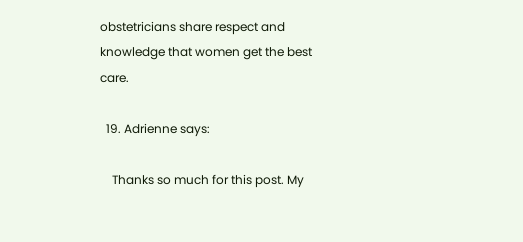obstetricians share respect and knowledge that women get the best care.

  19. Adrienne says:

    Thanks so much for this post. My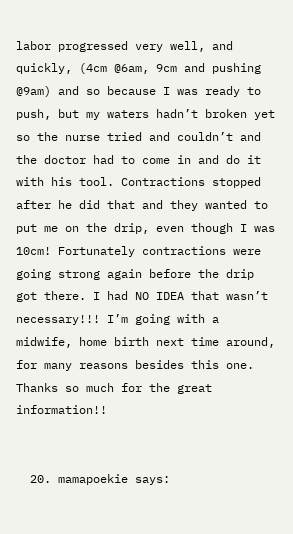labor progressed very well, and quickly, (4cm @6am, 9cm and pushing @9am) and so because I was ready to push, but my waters hadn’t broken yet so the nurse tried and couldn’t and the doctor had to come in and do it with his tool. Contractions stopped after he did that and they wanted to put me on the drip, even though I was 10cm! Fortunately contractions were going strong again before the drip got there. I had NO IDEA that wasn’t necessary!!! I’m going with a midwife, home birth next time around, for many reasons besides this one. Thanks so much for the great information!!


  20. mamapoekie says: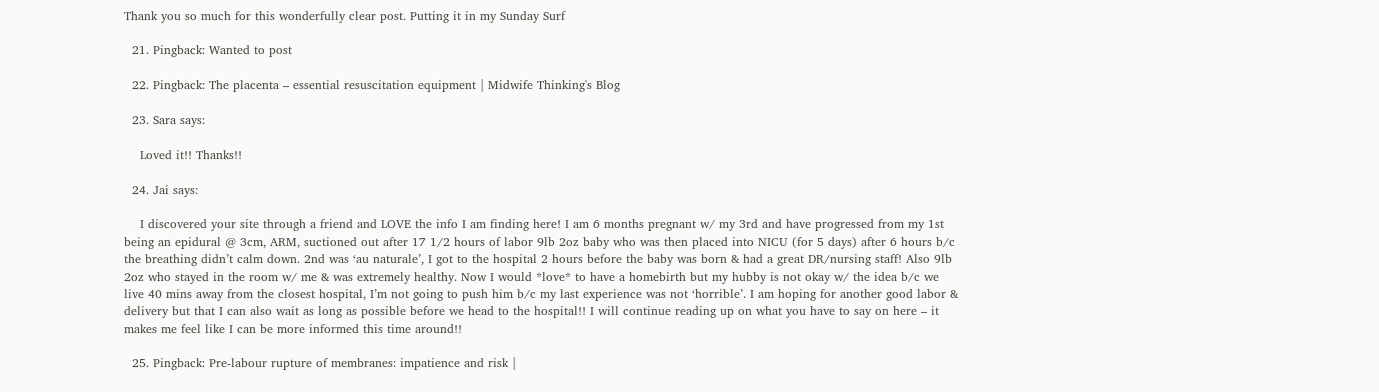Thank you so much for this wonderfully clear post. Putting it in my Sunday Surf

  21. Pingback: Wanted to post

  22. Pingback: The placenta – essential resuscitation equipment | Midwife Thinking's Blog

  23. Sara says:

    Loved it!! Thanks!!

  24. Jai says:

    I discovered your site through a friend and LOVE the info I am finding here! I am 6 months pregnant w/ my 3rd and have progressed from my 1st being an epidural @ 3cm, ARM, suctioned out after 17 1/2 hours of labor 9lb 2oz baby who was then placed into NICU (for 5 days) after 6 hours b/c the breathing didn’t calm down. 2nd was ‘au naturale’, I got to the hospital 2 hours before the baby was born & had a great DR/nursing staff! Also 9lb 2oz who stayed in the room w/ me & was extremely healthy. Now I would *love* to have a homebirth but my hubby is not okay w/ the idea b/c we live 40 mins away from the closest hospital, I’m not going to push him b/c my last experience was not ‘horrible’. I am hoping for another good labor & delivery but that I can also wait as long as possible before we head to the hospital!! I will continue reading up on what you have to say on here – it makes me feel like I can be more informed this time around!!

  25. Pingback: Pre-labour rupture of membranes: impatience and risk |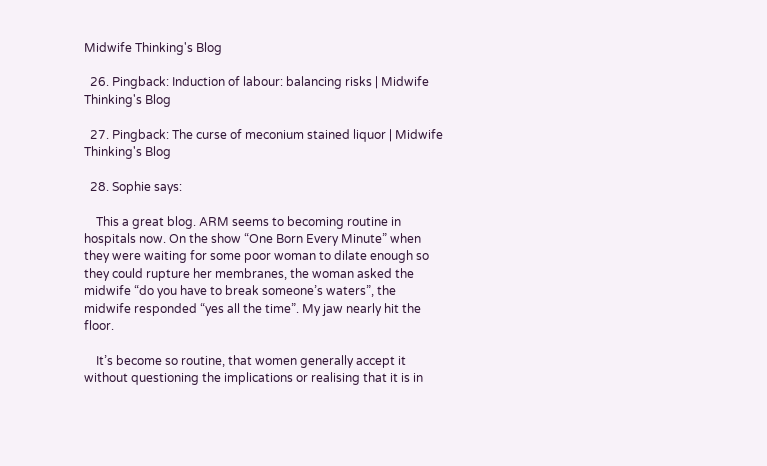Midwife Thinking's Blog

  26. Pingback: Induction of labour: balancing risks | Midwife Thinking's Blog

  27. Pingback: The curse of meconium stained liquor | Midwife Thinking's Blog

  28. Sophie says:

    This a great blog. ARM seems to becoming routine in hospitals now. On the show “One Born Every Minute” when they were waiting for some poor woman to dilate enough so they could rupture her membranes, the woman asked the midwife “do you have to break someone’s waters”, the midwife responded “yes all the time”. My jaw nearly hit the floor.

    It’s become so routine, that women generally accept it without questioning the implications or realising that it is in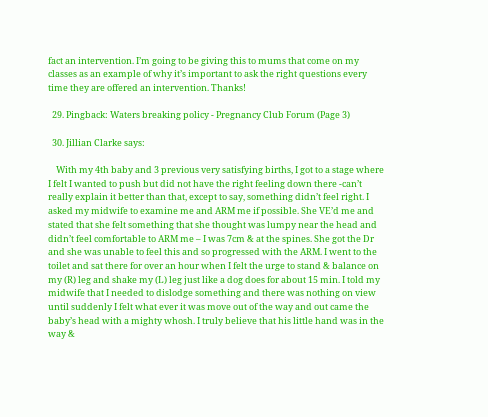fact an intervention. I’m going to be giving this to mums that come on my classes as an example of why it’s important to ask the right questions every time they are offered an intervention. Thanks!

  29. Pingback: Waters breaking policy - Pregnancy Club Forum (Page 3)

  30. Jillian Clarke says:

    With my 4th baby and 3 previous very satisfying births, I got to a stage where I felt I wanted to push but did not have the right feeling down there -can’t really explain it better than that, except to say, something didn’t feel right. I asked my midwife to examine me and ARM me if possible. She VE’d me and stated that she felt something that she thought was lumpy near the head and didn’t feel comfortable to ARM me – I was 7cm & at the spines. She got the Dr and she was unable to feel this and so progressed with the ARM. I went to the toilet and sat there for over an hour when I felt the urge to stand & balance on my (R) leg and shake my (L) leg just like a dog does for about 15 min. I told my midwife that I needed to dislodge something and there was nothing on view until suddenly I felt what ever it was move out of the way and out came the baby’s head with a mighty whosh. I truly believe that his little hand was in the way &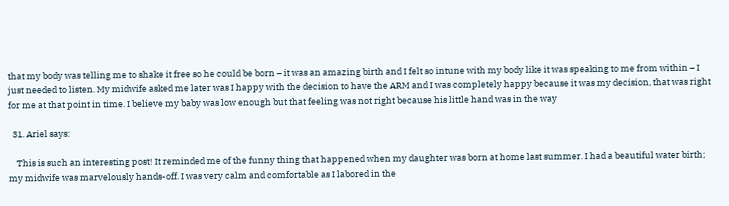that my body was telling me to shake it free so he could be born – it was an amazing birth and I felt so intune with my body like it was speaking to me from within – I just needed to listen. My midwife asked me later was I happy with the decision to have the ARM and I was completely happy because it was my decision, that was right for me at that point in time. I believe my baby was low enough but that feeling was not right because his little hand was in the way

  31. Ariel says:

    This is such an interesting post! It reminded me of the funny thing that happened when my daughter was born at home last summer. I had a beautiful water birth; my midwife was marvelously hands-off. I was very calm and comfortable as I labored in the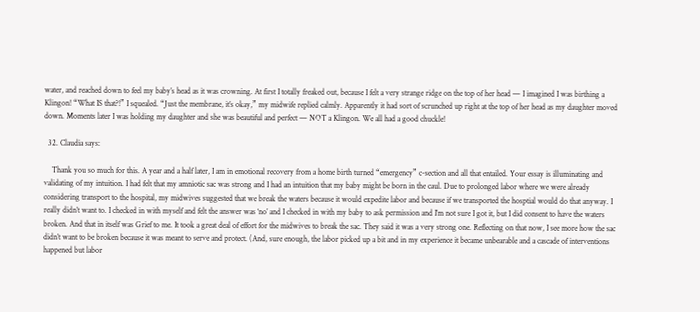water, and reached down to feel my baby’s head as it was crowning. At first I totally freaked out, because I felt a very strange ridge on the top of her head — I imagined I was birthing a Klingon! “What IS that?!” I squealed. “Just the membrane, it’s okay,” my midwife replied calmly. Apparently it had sort of scrunched up right at the top of her head as my daughter moved down. Moments later I was holding my daughter and she was beautiful and perfect — NOT a Klingon. We all had a good chuckle!

  32. Claudia says:

    Thank you so much for this. A year and a half later, I am in emotional recovery from a home birth turned “emergency” c-section and all that entailed. Your essay is illuminating and validating of my intuition. I had felt that my amniotic sac was strong and I had an intuition that my baby might be born in the caul. Due to prolonged labor where we were already considering transport to the hospital, my midwives suggested that we break the waters because it would expedite labor and because if we transported the hosptial would do that anyway. I really didn’t want to. I checked in with myself and felt the answer was ‘no’ and I checked in with my baby to ask permission and I’m not sure I got it, but I did consent to have the waters broken. And that in itself was Grief to me. It took a great deal of effort for the midwives to break the sac. They said it was a very strong one. Reflecting on that now, I see more how the sac didn’t want to be broken because it was meant to serve and protect. (And, sure enough, the labor picked up a bit and in my experience it became unbearable and a cascade of interventions happened but labor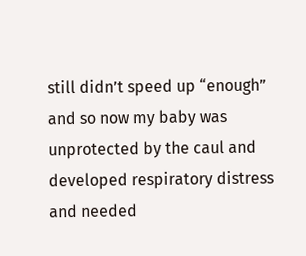still didn’t speed up “enough” and so now my baby was unprotected by the caul and developed respiratory distress and needed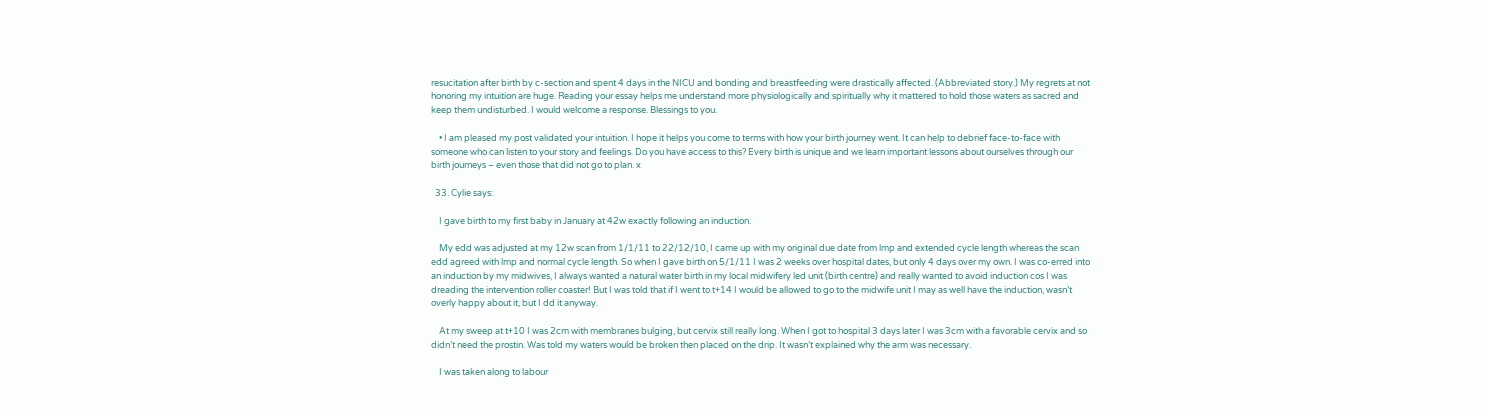resucitation after birth by c-section and spent 4 days in the NICU and bonding and breastfeeding were drastically affected. (Abbreviated story.) My regrets at not honoring my intuition are huge. Reading your essay helps me understand more physiologically and spiritually why it mattered to hold those waters as sacred and keep them undisturbed. I would welcome a response. Blessings to you.

    • I am pleased my post validated your intuition. I hope it helps you come to terms with how your birth journey went. It can help to debrief face-to-face with someone who can listen to your story and feelings. Do you have access to this? Every birth is unique and we learn important lessons about ourselves through our birth journeys – even those that did not go to plan. x

  33. Cylie says:

    I gave birth to my first baby in January at 42w exactly following an induction.

    My edd was adjusted at my 12w scan from 1/1/11 to 22/12/10, I came up with my original due date from lmp and extended cycle length whereas the scan edd agreed with lmp and normal cycle length. So when I gave birth on 5/1/11 I was 2 weeks over hospital dates, but only 4 days over my own. I was co-erred into an induction by my midwives, I always wanted a natural water birth in my local midwifery led unit (birth centre) and really wanted to avoid induction cos I was dreading the intervention roller coaster! But I was told that if I went to t+14 I would be allowed to go to the midwife unit I may as well have the induction, wasn’t overly happy about it, but I dd it anyway.

    At my sweep at t+10 I was 2cm with membranes bulging, but cervix still really long. When I got to hospital 3 days later I was 3cm with a favorable cervix and so didn’t need the prostin. Was told my waters would be broken then placed on the drip. It wasn’t explained why the arm was necessary.

    I was taken along to labour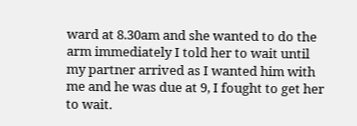ward at 8.30am and she wanted to do the arm immediately I told her to wait until my partner arrived as I wanted him with me and he was due at 9, I fought to get her to wait.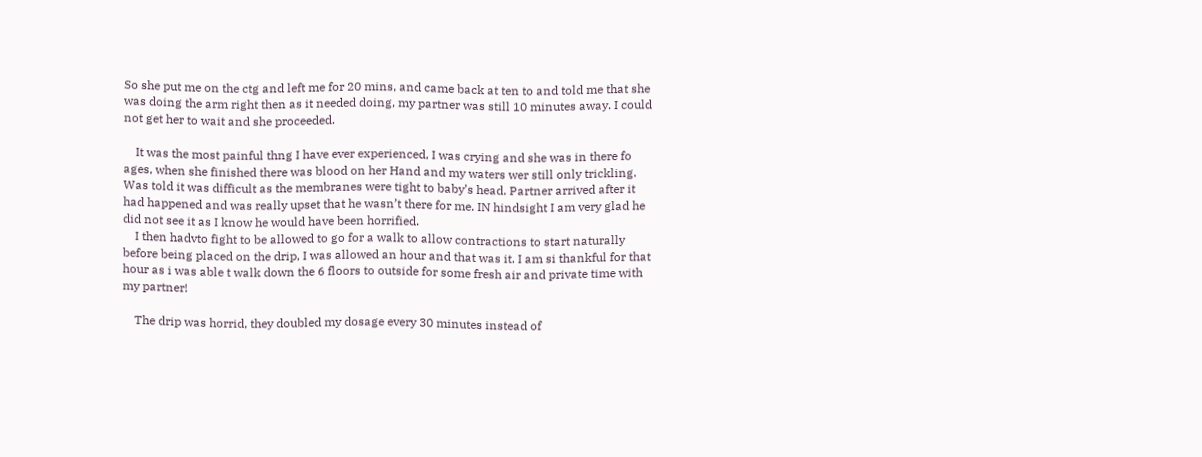So she put me on the ctg and left me for 20 mins, and came back at ten to and told me that she was doing the arm right then as it needed doing, my partner was still 10 minutes away. I could not get her to wait and she proceeded.

    It was the most painful thng I have ever experienced, I was crying and she was in there fo ages, when she finished there was blood on her Hand and my waters wer still only trickling. Was told it was difficult as the membranes were tight to baby’s head. Partner arrived after it had happened and was really upset that he wasn’t there for me. IN hindsight I am very glad he did not see it as I know he would have been horrified.
    I then hadvto fight to be allowed to go for a walk to allow contractions to start naturally before being placed on the drip, I was allowed an hour and that was it. I am si thankful for that hour as i was able t walk down the 6 floors to outside for some fresh air and private time with my partner!

    The drip was horrid, they doubled my dosage every 30 minutes instead of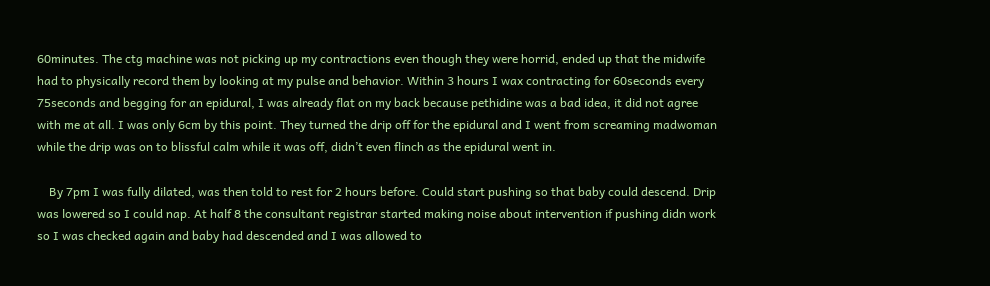60minutes. The ctg machine was not picking up my contractions even though they were horrid, ended up that the midwife had to physically record them by looking at my pulse and behavior. Within 3 hours I wax contracting for 60seconds every 75seconds and begging for an epidural, I was already flat on my back because pethidine was a bad idea, it did not agree with me at all. I was only 6cm by this point. They turned the drip off for the epidural and I went from screaming madwoman while the drip was on to blissful calm while it was off, didn’t even flinch as the epidural went in.

    By 7pm I was fully dilated, was then told to rest for 2 hours before. Could start pushing so that baby could descend. Drip was lowered so I could nap. At half 8 the consultant registrar started making noise about intervention if pushing didn work so I was checked again and baby had descended and I was allowed to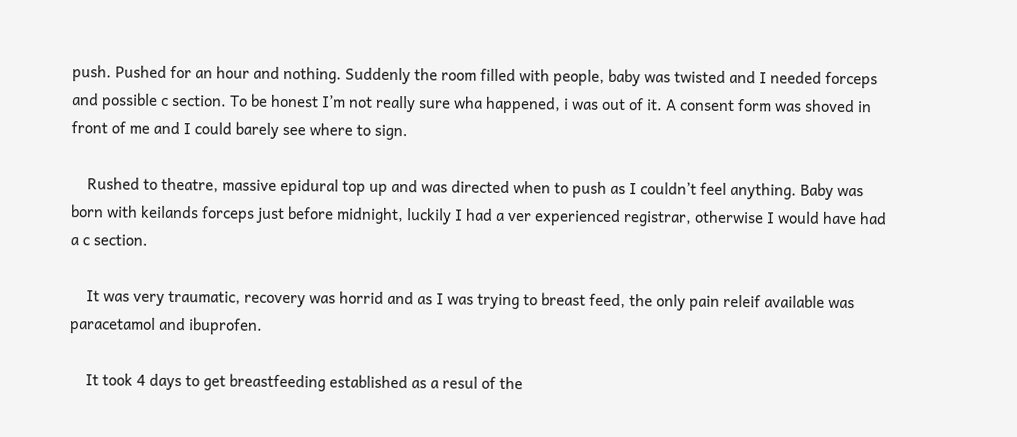push. Pushed for an hour and nothing. Suddenly the room filled with people, baby was twisted and I needed forceps and possible c section. To be honest I’m not really sure wha happened, i was out of it. A consent form was shoved in front of me and I could barely see where to sign.

    Rushed to theatre, massive epidural top up and was directed when to push as I couldn’t feel anything. Baby was born with keilands forceps just before midnight, luckily I had a ver experienced registrar, otherwise I would have had a c section.

    It was very traumatic, recovery was horrid and as I was trying to breast feed, the only pain releif available was paracetamol and ibuprofen.

    It took 4 days to get breastfeeding established as a resul of the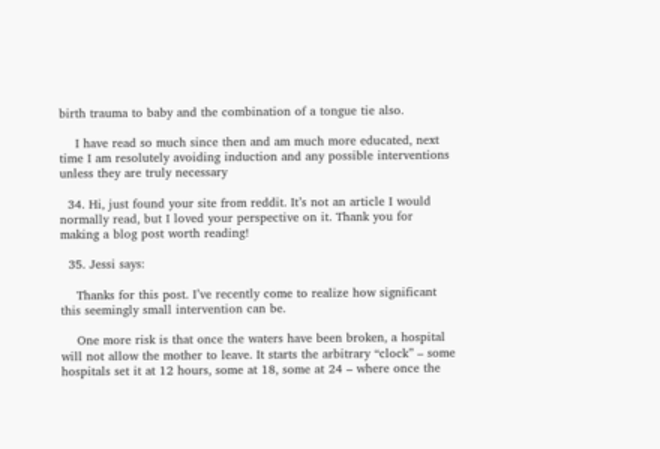birth trauma to baby and the combination of a tongue tie also.

    I have read so much since then and am much more educated, next time I am resolutely avoiding induction and any possible interventions unless they are truly necessary

  34. Hi, just found your site from reddit. It’s not an article I would normally read, but I loved your perspective on it. Thank you for making a blog post worth reading!

  35. Jessi says:

    Thanks for this post. I’ve recently come to realize how significant this seemingly small intervention can be.

    One more risk is that once the waters have been broken, a hospital will not allow the mother to leave. It starts the arbitrary “clock” – some hospitals set it at 12 hours, some at 18, some at 24 – where once the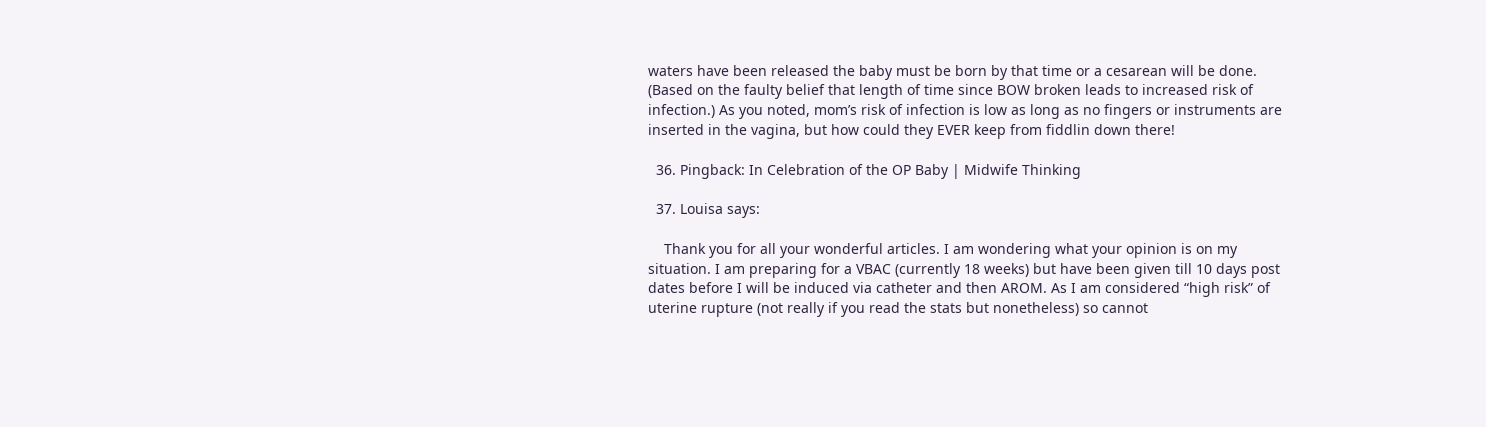waters have been released the baby must be born by that time or a cesarean will be done. (Based on the faulty belief that length of time since BOW broken leads to increased risk of infection.) As you noted, mom’s risk of infection is low as long as no fingers or instruments are inserted in the vagina, but how could they EVER keep from fiddlin down there!

  36. Pingback: In Celebration of the OP Baby | Midwife Thinking

  37. Louisa says:

    Thank you for all your wonderful articles. I am wondering what your opinion is on my situation. I am preparing for a VBAC (currently 18 weeks) but have been given till 10 days post dates before I will be induced via catheter and then AROM. As I am considered “high risk” of uterine rupture (not really if you read the stats but nonetheless) so cannot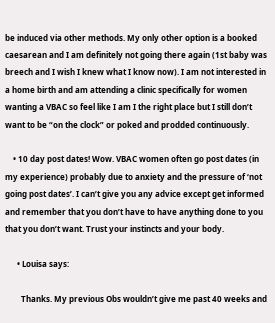be induced via other methods. My only other option is a booked caesarean and I am definitely not going there again (1st baby was breech and I wish I knew what I know now). I am not interested in a home birth and am attending a clinic specifically for women wanting a VBAC so feel like I am I the right place but I still don’t want to be “on the clock” or poked and prodded continuously.

    • 10 day post dates! Wow. VBAC women often go post dates (in my experience) probably due to anxiety and the pressure of ‘not going post dates’. I can’t give you any advice except get informed and remember that you don’t have to have anything done to you that you don’t want. Trust your instincts and your body.

      • Louisa says:

        Thanks. My previous Obs wouldn’t give me past 40 weeks and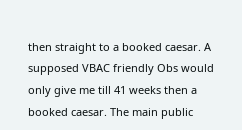then straight to a booked caesar. A supposed VBAC friendly Obs would only give me till 41 weeks then a booked caesar. The main public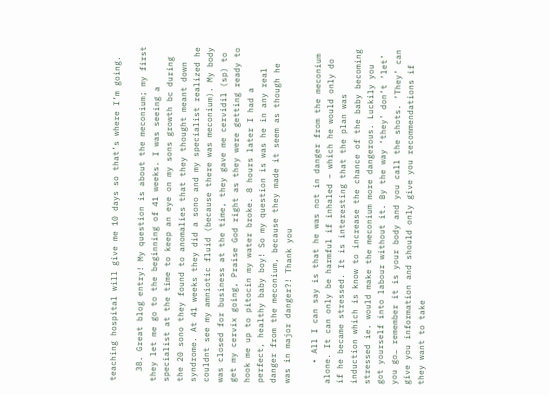teaching hospital will give me 10 days so that’s where I’m going.

  38. Great blog entry! My question is about the meconium; my first they let me go to the beginning of 41 weeks. I was seeing a specialist at the time to keep an eye on my sons growth bc during the 20 sono they found to anomalies that they thought meant down syndrome. At 41 weeks they did a sono and my specialist realized he couldnt see my amniotic fluid (because there was meconium). My body was closed for business at the time, they gave me cervidil (sp) to get my cervix going, Praise God right as they were getting ready to hook me up to pitocin my water broke. 8 hours later I had a perfect, healthy baby boy! So my question is was he in any real danger from the meconium, because they made it seem as though he was in major danger?! Thank you

    • All I can say is that he was not in danger from the meconium alone. It can only be harmful if inhaled – which he would only do if he became stressed. It is interesting that the plan was induction which is know to increase the chance of the baby becoming stressed ie. would make the meconium more dangerous. Luckily you got yourself into labour without it. By the way ‘they’ don’t ‘let’ you go… remember it is your body and you call the shots. ‘They’ can give you information and should only give you recommendations if they want to take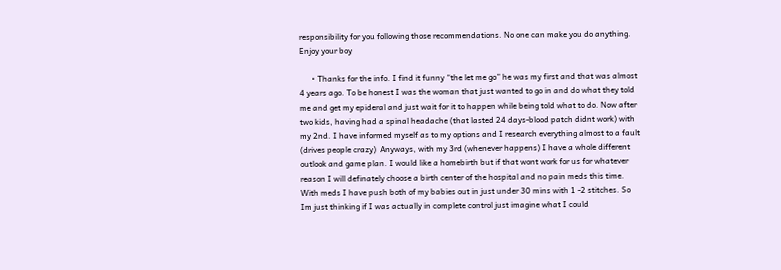responsibility for you following those recommendations. No one can make you do anything. Enjoy your boy

      • Thanks for the info. I find it funny “the let me go” he was my first and that was almost 4 years ago. To be honest I was the woman that just wanted to go in and do what they told me and get my epideral and just wait for it to happen while being told what to do. Now after two kids, having had a spinal headache (that lasted 24 days-blood patch didnt work) with my 2nd. I have informed myself as to my options and I research everything almost to a fault (drives people crazy)  Anyways, with my 3rd (whenever happens) I have a whole different outlook and game plan. I would like a homebirth but if that wont work for us for whatever reason I will definately choose a birth center of the hospital and no pain meds this time. With meds I have push both of my babies out in just under 30 mins with 1 -2 stitches. So Im just thinking if I was actually in complete control just imagine what I could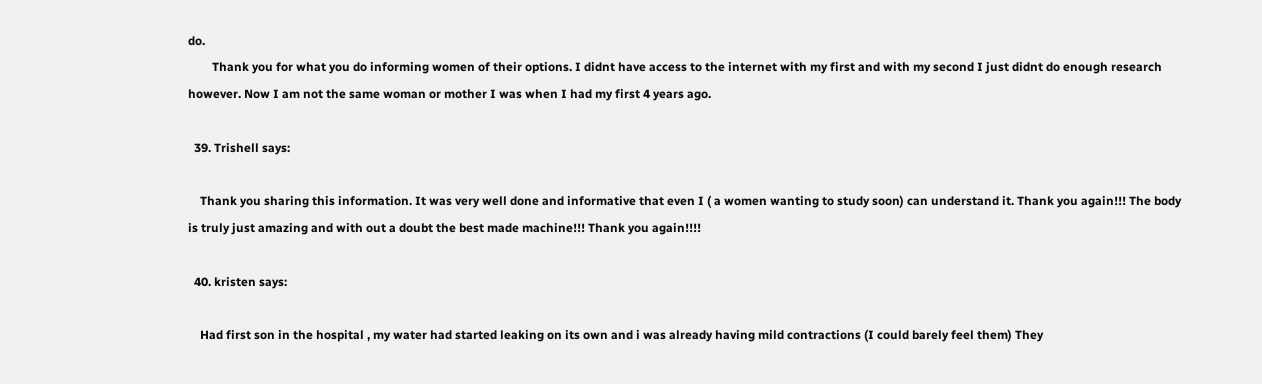do.
        Thank you for what you do informing women of their options. I didnt have access to the internet with my first and with my second I just didnt do enough research however. Now I am not the same woman or mother I was when I had my first 4 years ago.

  39. Trishell says:

    Thank you sharing this information. It was very well done and informative that even I ( a women wanting to study soon) can understand it. Thank you again!!! The body is truly just amazing and with out a doubt the best made machine!!! Thank you again!!!!

  40. kristen says:

    Had first son in the hospital , my water had started leaking on its own and i was already having mild contractions (I could barely feel them) They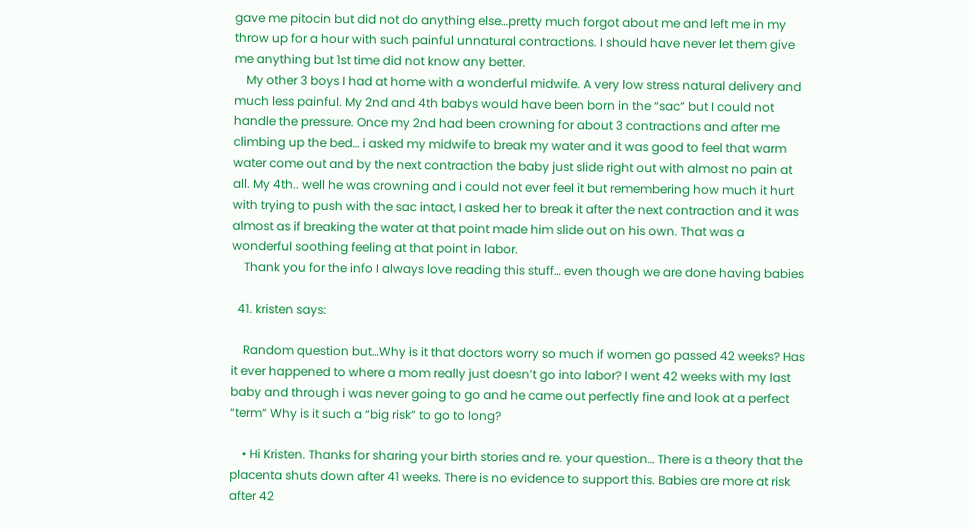gave me pitocin but did not do anything else…pretty much forgot about me and left me in my throw up for a hour with such painful unnatural contractions. I should have never let them give me anything but 1st time did not know any better.
    My other 3 boys I had at home with a wonderful midwife. A very low stress natural delivery and much less painful. My 2nd and 4th babys would have been born in the “sac” but I could not handle the pressure. Once my 2nd had been crowning for about 3 contractions and after me climbing up the bed… i asked my midwife to break my water and it was good to feel that warm water come out and by the next contraction the baby just slide right out with almost no pain at all. My 4th.. well he was crowning and i could not ever feel it but remembering how much it hurt with trying to push with the sac intact, I asked her to break it after the next contraction and it was almost as if breaking the water at that point made him slide out on his own. That was a wonderful soothing feeling at that point in labor.
    Thank you for the info I always love reading this stuff… even though we are done having babies

  41. kristen says:

    Random question but…Why is it that doctors worry so much if women go passed 42 weeks? Has it ever happened to where a mom really just doesn’t go into labor? I went 42 weeks with my last baby and through i was never going to go and he came out perfectly fine and look at a perfect “term” Why is it such a “big risk” to go to long?

    • Hi Kristen. Thanks for sharing your birth stories and re. your question… There is a theory that the placenta shuts down after 41 weeks. There is no evidence to support this. Babies are more at risk after 42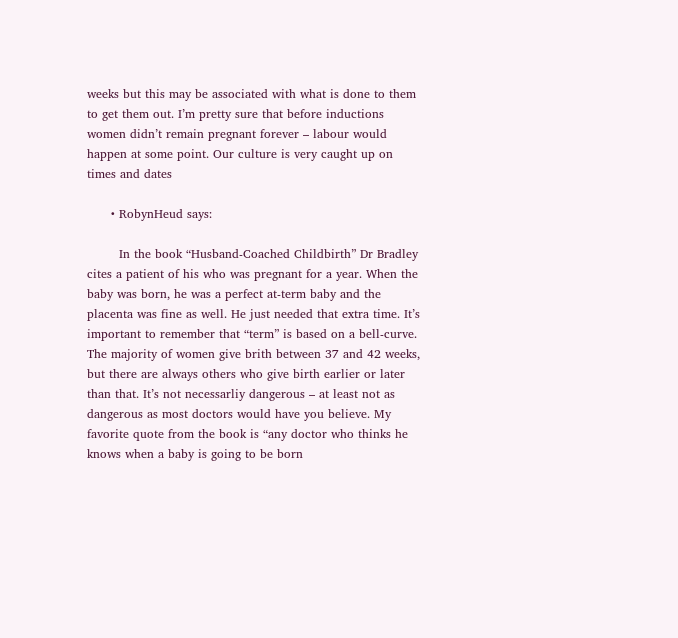weeks but this may be associated with what is done to them to get them out. I’m pretty sure that before inductions women didn’t remain pregnant forever – labour would happen at some point. Our culture is very caught up on times and dates

      • RobynHeud says:

        In the book “Husband-Coached Childbirth” Dr Bradley cites a patient of his who was pregnant for a year. When the baby was born, he was a perfect at-term baby and the placenta was fine as well. He just needed that extra time. It’s important to remember that “term” is based on a bell-curve. The majority of women give brith between 37 and 42 weeks, but there are always others who give birth earlier or later than that. It’s not necessarliy dangerous – at least not as dangerous as most doctors would have you believe. My favorite quote from the book is “any doctor who thinks he knows when a baby is going to be born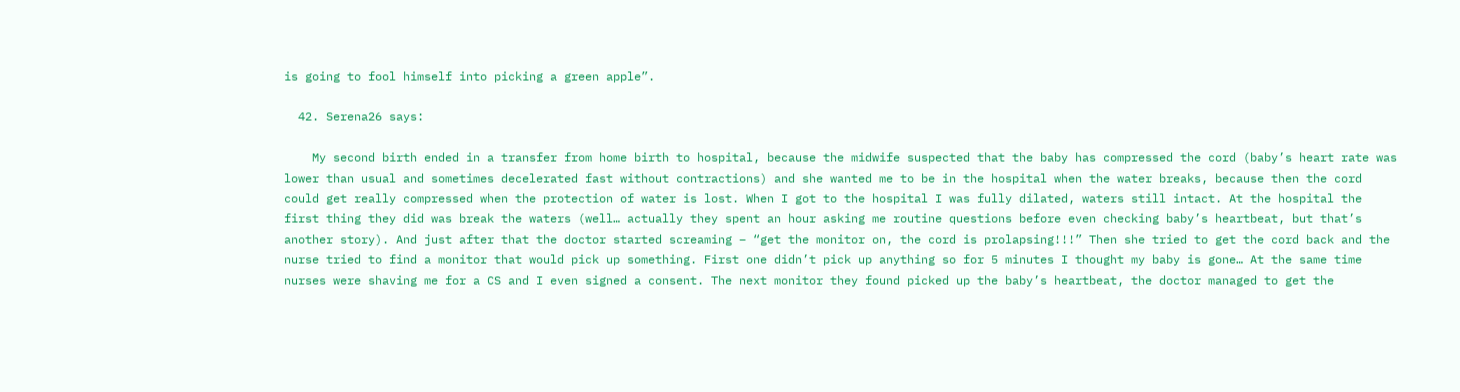is going to fool himself into picking a green apple”.

  42. Serena26 says:

    My second birth ended in a transfer from home birth to hospital, because the midwife suspected that the baby has compressed the cord (baby’s heart rate was lower than usual and sometimes decelerated fast without contractions) and she wanted me to be in the hospital when the water breaks, because then the cord could get really compressed when the protection of water is lost. When I got to the hospital I was fully dilated, waters still intact. At the hospital the first thing they did was break the waters (well… actually they spent an hour asking me routine questions before even checking baby’s heartbeat, but that’s another story). And just after that the doctor started screaming – “get the monitor on, the cord is prolapsing!!!” Then she tried to get the cord back and the nurse tried to find a monitor that would pick up something. First one didn’t pick up anything so for 5 minutes I thought my baby is gone… At the same time nurses were shaving me for a CS and I even signed a consent. The next monitor they found picked up the baby’s heartbeat, the doctor managed to get the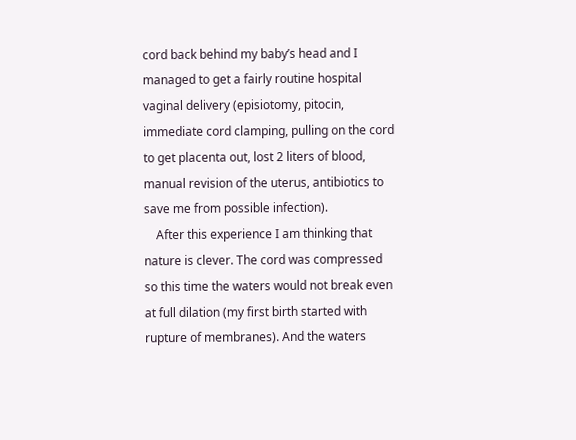cord back behind my baby’s head and I managed to get a fairly routine hospital vaginal delivery (episiotomy, pitocin, immediate cord clamping, pulling on the cord to get placenta out, lost 2 liters of blood, manual revision of the uterus, antibiotics to save me from possible infection).
    After this experience I am thinking that nature is clever. The cord was compressed so this time the waters would not break even at full dilation (my first birth started with rupture of membranes). And the waters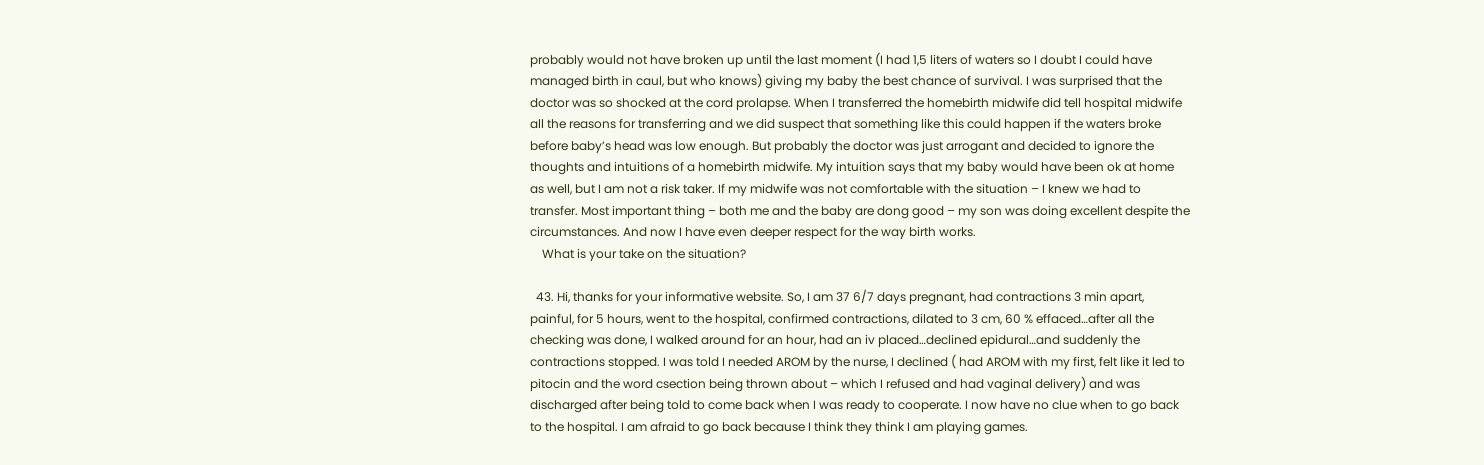probably would not have broken up until the last moment (I had 1,5 liters of waters so I doubt I could have managed birth in caul, but who knows) giving my baby the best chance of survival. I was surprised that the doctor was so shocked at the cord prolapse. When I transferred the homebirth midwife did tell hospital midwife all the reasons for transferring and we did suspect that something like this could happen if the waters broke before baby’s head was low enough. But probably the doctor was just arrogant and decided to ignore the thoughts and intuitions of a homebirth midwife. My intuition says that my baby would have been ok at home as well, but I am not a risk taker. If my midwife was not comfortable with the situation – I knew we had to transfer. Most important thing – both me and the baby are dong good – my son was doing excellent despite the circumstances. And now I have even deeper respect for the way birth works.
    What is your take on the situation?

  43. Hi, thanks for your informative website. So, I am 37 6/7 days pregnant, had contractions 3 min apart, painful, for 5 hours, went to the hospital, confirmed contractions, dilated to 3 cm, 60 % effaced…after all the checking was done, I walked around for an hour, had an iv placed…declined epidural…and suddenly the contractions stopped. I was told I needed AROM by the nurse, I declined ( had AROM with my first, felt like it led to pitocin and the word csection being thrown about – which I refused and had vaginal delivery) and was discharged after being told to come back when I was ready to cooperate. I now have no clue when to go back to the hospital. I am afraid to go back because I think they think I am playing games.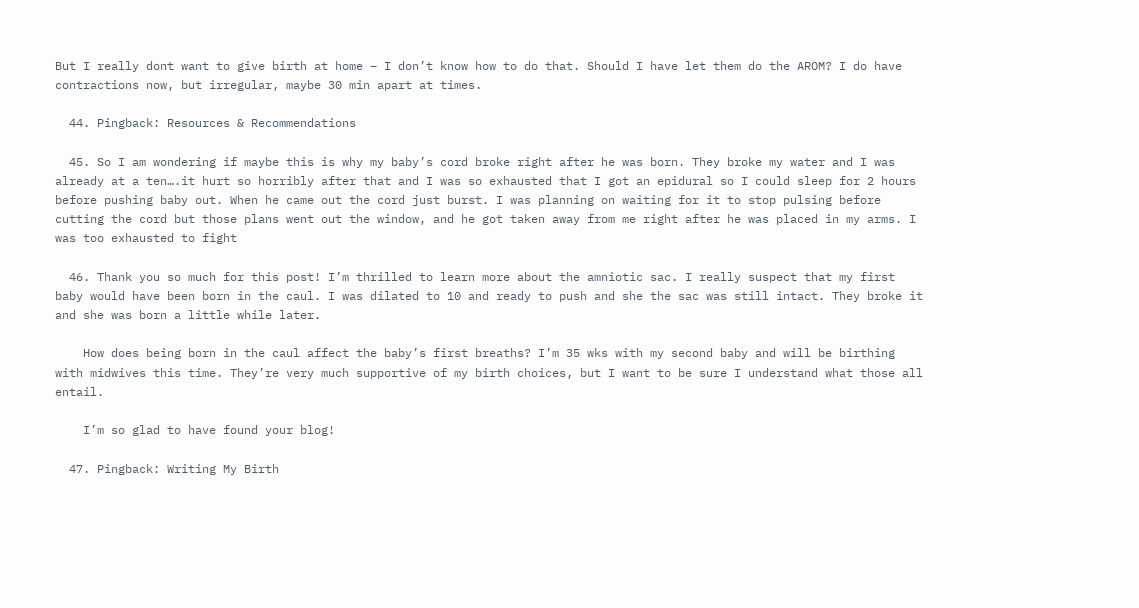But I really dont want to give birth at home – I don’t know how to do that. Should I have let them do the AROM? I do have contractions now, but irregular, maybe 30 min apart at times.

  44. Pingback: Resources & Recommendations

  45. So I am wondering if maybe this is why my baby’s cord broke right after he was born. They broke my water and I was already at a ten….it hurt so horribly after that and I was so exhausted that I got an epidural so I could sleep for 2 hours before pushing baby out. When he came out the cord just burst. I was planning on waiting for it to stop pulsing before cutting the cord but those plans went out the window, and he got taken away from me right after he was placed in my arms. I was too exhausted to fight

  46. Thank you so much for this post! I’m thrilled to learn more about the amniotic sac. I really suspect that my first baby would have been born in the caul. I was dilated to 10 and ready to push and she the sac was still intact. They broke it and she was born a little while later.

    How does being born in the caul affect the baby’s first breaths? I’m 35 wks with my second baby and will be birthing with midwives this time. They’re very much supportive of my birth choices, but I want to be sure I understand what those all entail.

    I’m so glad to have found your blog!

  47. Pingback: Writing My Birth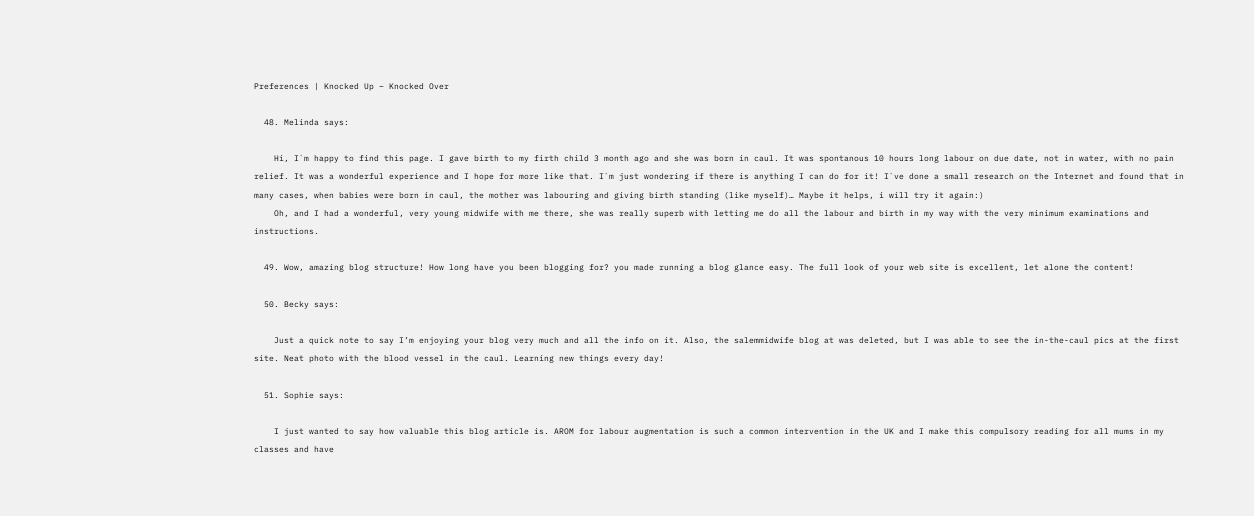Preferences | Knocked Up – Knocked Over

  48. Melinda says:

    Hi, I`m happy to find this page. I gave birth to my firth child 3 month ago and she was born in caul. It was spontanous 10 hours long labour on due date, not in water, with no pain relief. It was a wonderful experience and I hope for more like that. I`m just wondering if there is anything I can do for it! I`ve done a small research on the Internet and found that in many cases, when babies were born in caul, the mother was labouring and giving birth standing (like myself)… Maybe it helps, i will try it again:)
    Oh, and I had a wonderful, very young midwife with me there, she was really superb with letting me do all the labour and birth in my way with the very minimum examinations and instructions.

  49. Wow, amazing blog structure! How long have you been blogging for? you made running a blog glance easy. The full look of your web site is excellent, let alone the content!

  50. Becky says:

    Just a quick note to say I’m enjoying your blog very much and all the info on it. Also, the salemmidwife blog at was deleted, but I was able to see the in-the-caul pics at the first site. Neat photo with the blood vessel in the caul. Learning new things every day!

  51. Sophie says:

    I just wanted to say how valuable this blog article is. AROM for labour augmentation is such a common intervention in the UK and I make this compulsory reading for all mums in my classes and have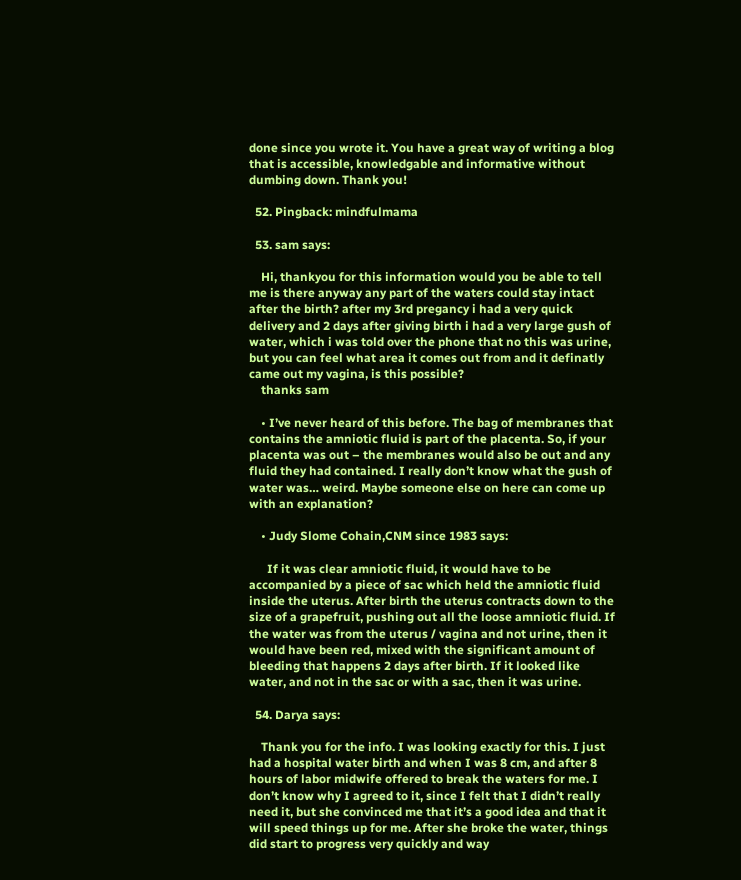done since you wrote it. You have a great way of writing a blog that is accessible, knowledgable and informative without dumbing down. Thank you!

  52. Pingback: mindfulmama

  53. sam says:

    Hi, thankyou for this information would you be able to tell me is there anyway any part of the waters could stay intact after the birth? after my 3rd pregancy i had a very quick delivery and 2 days after giving birth i had a very large gush of water, which i was told over the phone that no this was urine, but you can feel what area it comes out from and it definatly came out my vagina, is this possible?
    thanks sam

    • I’ve never heard of this before. The bag of membranes that contains the amniotic fluid is part of the placenta. So, if your placenta was out – the membranes would also be out and any fluid they had contained. I really don’t know what the gush of water was… weird. Maybe someone else on here can come up with an explanation?

    • Judy Slome Cohain,CNM since 1983 says:

      If it was clear amniotic fluid, it would have to be accompanied by a piece of sac which held the amniotic fluid inside the uterus. After birth the uterus contracts down to the size of a grapefruit, pushing out all the loose amniotic fluid. If the water was from the uterus / vagina and not urine, then it would have been red, mixed with the significant amount of bleeding that happens 2 days after birth. If it looked like water, and not in the sac or with a sac, then it was urine.

  54. Darya says:

    Thank you for the info. I was looking exactly for this. I just had a hospital water birth and when I was 8 cm, and after 8 hours of labor midwife offered to break the waters for me. I don’t know why I agreed to it, since I felt that I didn’t really need it, but she convinced me that it’s a good idea and that it will speed things up for me. After she broke the water, things did start to progress very quickly and way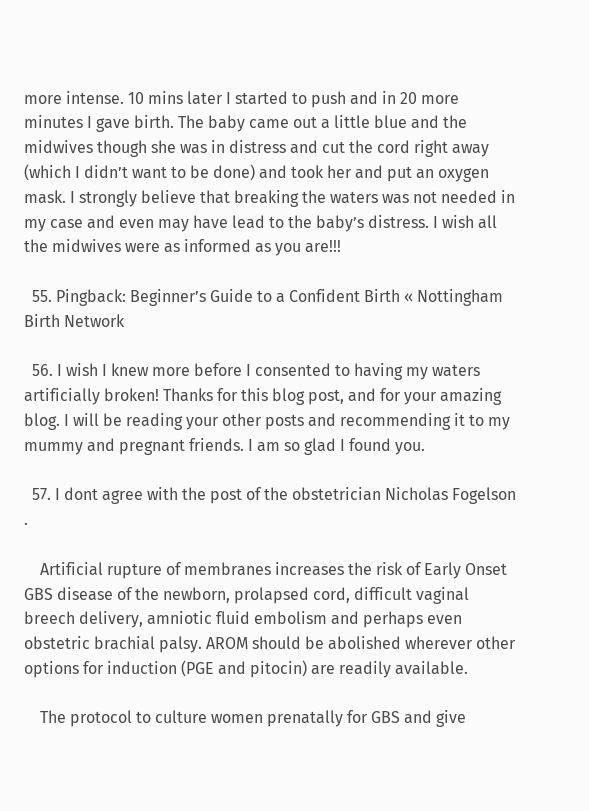more intense. 10 mins later I started to push and in 20 more minutes I gave birth. The baby came out a little blue and the midwives though she was in distress and cut the cord right away (which I didn’t want to be done) and took her and put an oxygen mask. I strongly believe that breaking the waters was not needed in my case and even may have lead to the baby’s distress. I wish all the midwives were as informed as you are!!!

  55. Pingback: Beginner’s Guide to a Confident Birth « Nottingham Birth Network

  56. I wish I knew more before I consented to having my waters artificially broken! Thanks for this blog post, and for your amazing blog. I will be reading your other posts and recommending it to my mummy and pregnant friends. I am so glad I found you.

  57. I dont agree with the post of the obstetrician Nicholas Fogelson .

    Artificial rupture of membranes increases the risk of Early Onset GBS disease of the newborn, prolapsed cord, difficult vaginal breech delivery, amniotic fluid embolism and perhaps even obstetric brachial palsy. AROM should be abolished wherever other options for induction (PGE and pitocin) are readily available.

    The protocol to culture women prenatally for GBS and give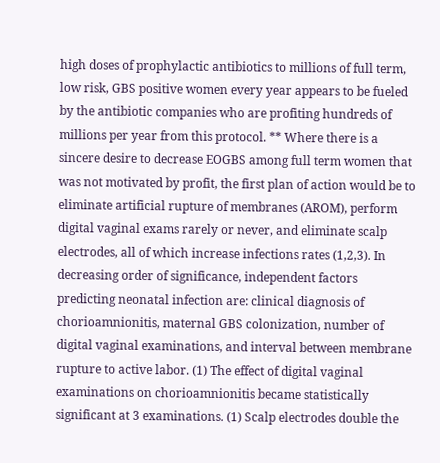high doses of prophylactic antibiotics to millions of full term, low risk, GBS positive women every year appears to be fueled by the antibiotic companies who are profiting hundreds of millions per year from this protocol. ** Where there is a sincere desire to decrease EOGBS among full term women that was not motivated by profit, the first plan of action would be to eliminate artificial rupture of membranes (AROM), perform digital vaginal exams rarely or never, and eliminate scalp electrodes, all of which increase infections rates (1,2,3). In decreasing order of significance, independent factors predicting neonatal infection are: clinical diagnosis of chorioamnionitis, maternal GBS colonization, number of digital vaginal examinations, and interval between membrane rupture to active labor. (1) The effect of digital vaginal examinations on chorioamnionitis became statistically significant at 3 examinations. (1) Scalp electrodes double the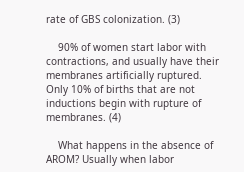rate of GBS colonization. (3)

    90% of women start labor with contractions, and usually have their membranes artificially ruptured. Only 10% of births that are not inductions begin with rupture of membranes. (4)

    What happens in the absence of AROM? Usually when labor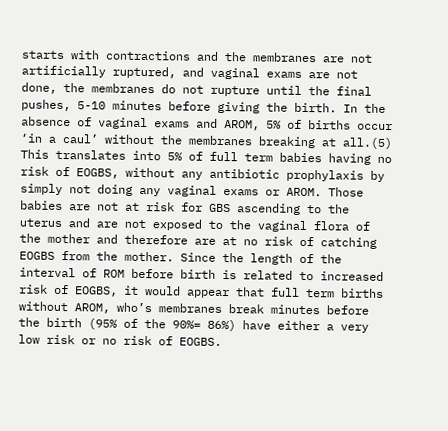starts with contractions and the membranes are not artificially ruptured, and vaginal exams are not done, the membranes do not rupture until the final pushes, 5-10 minutes before giving the birth. In the absence of vaginal exams and AROM, 5% of births occur ‘in a caul’ without the membranes breaking at all.(5) This translates into 5% of full term babies having no risk of EOGBS, without any antibiotic prophylaxis by simply not doing any vaginal exams or AROM. Those babies are not at risk for GBS ascending to the uterus and are not exposed to the vaginal flora of the mother and therefore are at no risk of catching EOGBS from the mother. Since the length of the interval of ROM before birth is related to increased risk of EOGBS, it would appear that full term births without AROM, who’s membranes break minutes before the birth (95% of the 90%= 86%) have either a very low risk or no risk of EOGBS.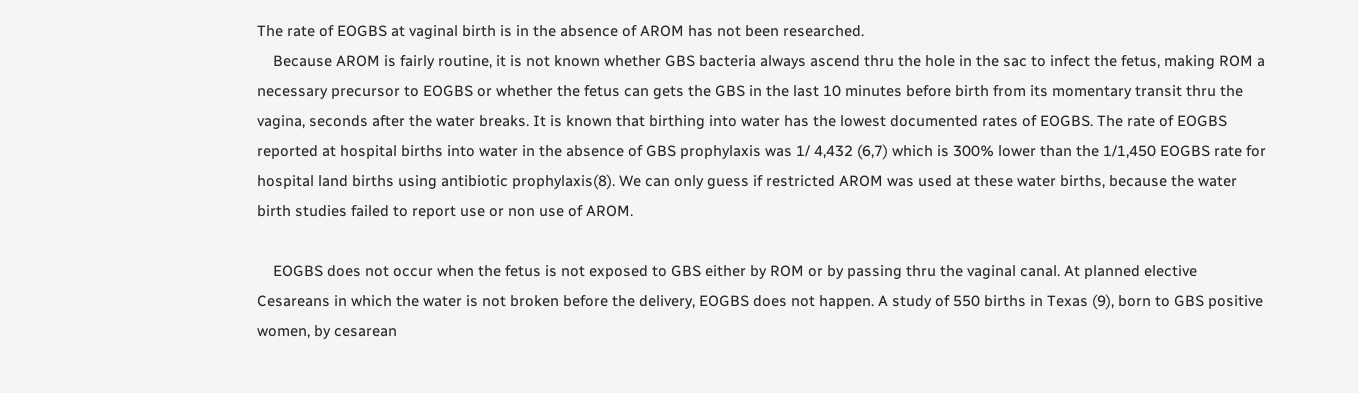The rate of EOGBS at vaginal birth is in the absence of AROM has not been researched.
    Because AROM is fairly routine, it is not known whether GBS bacteria always ascend thru the hole in the sac to infect the fetus, making ROM a necessary precursor to EOGBS or whether the fetus can gets the GBS in the last 10 minutes before birth from its momentary transit thru the vagina, seconds after the water breaks. It is known that birthing into water has the lowest documented rates of EOGBS. The rate of EOGBS reported at hospital births into water in the absence of GBS prophylaxis was 1/ 4,432 (6,7) which is 300% lower than the 1/1,450 EOGBS rate for hospital land births using antibiotic prophylaxis(8). We can only guess if restricted AROM was used at these water births, because the water birth studies failed to report use or non use of AROM.

    EOGBS does not occur when the fetus is not exposed to GBS either by ROM or by passing thru the vaginal canal. At planned elective Cesareans in which the water is not broken before the delivery, EOGBS does not happen. A study of 550 births in Texas (9), born to GBS positive women, by cesarean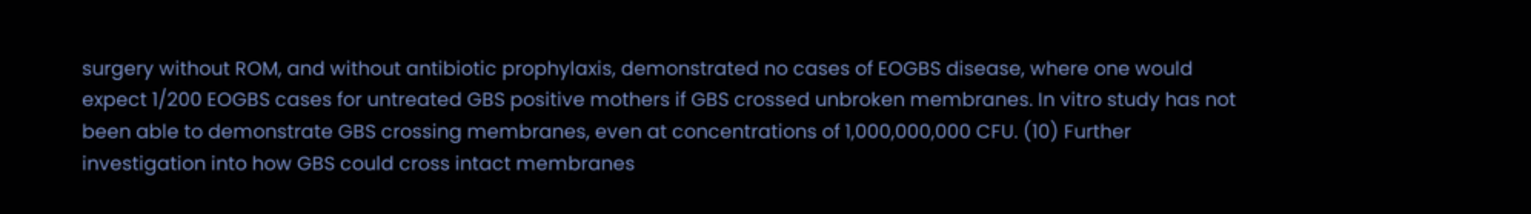surgery without ROM, and without antibiotic prophylaxis, demonstrated no cases of EOGBS disease, where one would expect 1/200 EOGBS cases for untreated GBS positive mothers if GBS crossed unbroken membranes. In vitro study has not been able to demonstrate GBS crossing membranes, even at concentrations of 1,000,000,000 CFU. (10) Further investigation into how GBS could cross intact membranes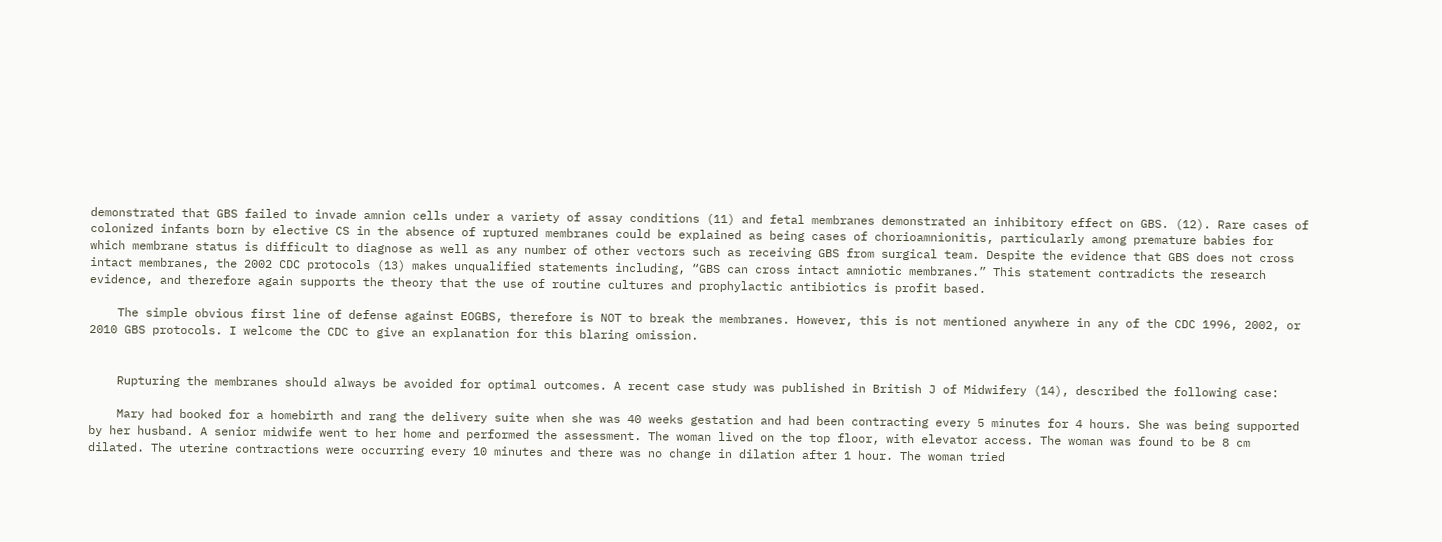demonstrated that GBS failed to invade amnion cells under a variety of assay conditions (11) and fetal membranes demonstrated an inhibitory effect on GBS. (12). Rare cases of colonized infants born by elective CS in the absence of ruptured membranes could be explained as being cases of chorioamnionitis, particularly among premature babies for which membrane status is difficult to diagnose as well as any number of other vectors such as receiving GBS from surgical team. Despite the evidence that GBS does not cross intact membranes, the 2002 CDC protocols (13) makes unqualified statements including, “GBS can cross intact amniotic membranes.” This statement contradicts the research evidence, and therefore again supports the theory that the use of routine cultures and prophylactic antibiotics is profit based.

    The simple obvious first line of defense against EOGBS, therefore is NOT to break the membranes. However, this is not mentioned anywhere in any of the CDC 1996, 2002, or 2010 GBS protocols. I welcome the CDC to give an explanation for this blaring omission.


    Rupturing the membranes should always be avoided for optimal outcomes. A recent case study was published in British J of Midwifery (14), described the following case:

    Mary had booked for a homebirth and rang the delivery suite when she was 40 weeks gestation and had been contracting every 5 minutes for 4 hours. She was being supported by her husband. A senior midwife went to her home and performed the assessment. The woman lived on the top floor, with elevator access. The woman was found to be 8 cm dilated. The uterine contractions were occurring every 10 minutes and there was no change in dilation after 1 hour. The woman tried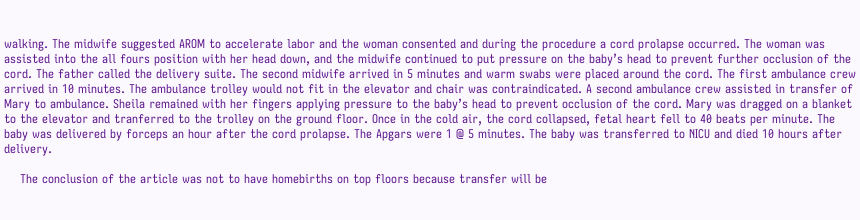walking. The midwife suggested AROM to accelerate labor and the woman consented and during the procedure a cord prolapse occurred. The woman was assisted into the all fours position with her head down, and the midwife continued to put pressure on the baby’s head to prevent further occlusion of the cord. The father called the delivery suite. The second midwife arrived in 5 minutes and warm swabs were placed around the cord. The first ambulance crew arrived in 10 minutes. The ambulance trolley would not fit in the elevator and chair was contraindicated. A second ambulance crew assisted in transfer of Mary to ambulance. Sheila remained with her fingers applying pressure to the baby’s head to prevent occlusion of the cord. Mary was dragged on a blanket to the elevator and tranferred to the trolley on the ground floor. Once in the cold air, the cord collapsed, fetal heart fell to 40 beats per minute. The baby was delivered by forceps an hour after the cord prolapse. The Apgars were 1 @ 5 minutes. The baby was transferred to NICU and died 10 hours after delivery.

    The conclusion of the article was not to have homebirths on top floors because transfer will be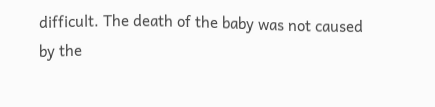difficult. The death of the baby was not caused by the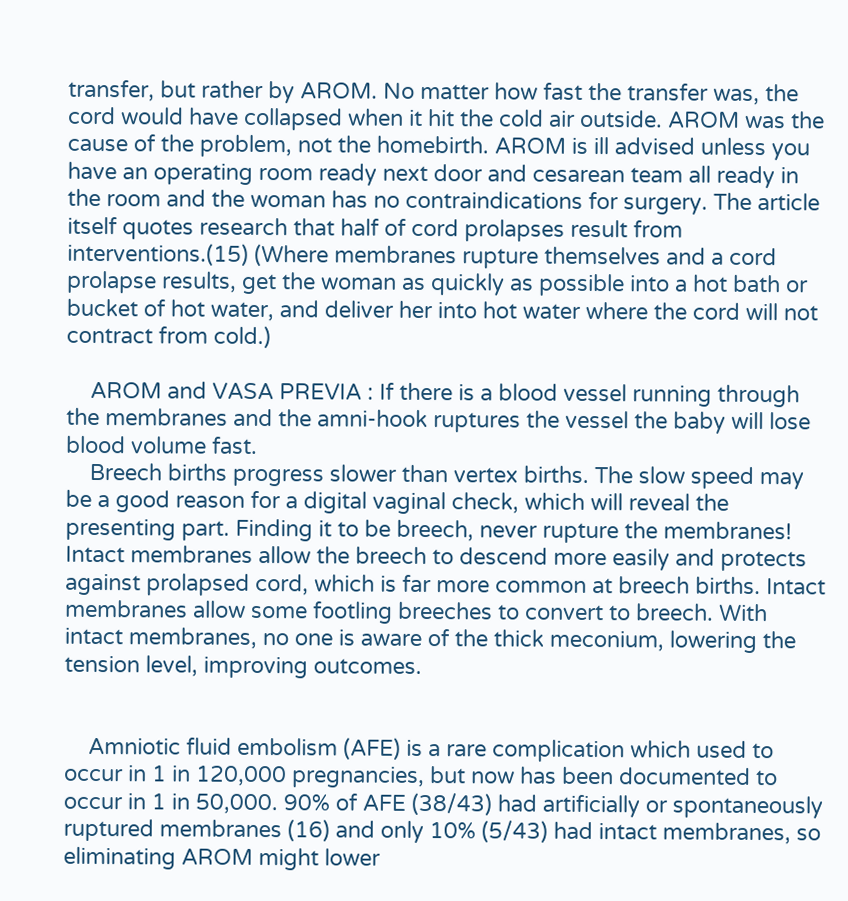transfer, but rather by AROM. No matter how fast the transfer was, the cord would have collapsed when it hit the cold air outside. AROM was the cause of the problem, not the homebirth. AROM is ill advised unless you have an operating room ready next door and cesarean team all ready in the room and the woman has no contraindications for surgery. The article itself quotes research that half of cord prolapses result from interventions.(15) (Where membranes rupture themselves and a cord prolapse results, get the woman as quickly as possible into a hot bath or bucket of hot water, and deliver her into hot water where the cord will not contract from cold.)

    AROM and VASA PREVIA : If there is a blood vessel running through the membranes and the amni-hook ruptures the vessel the baby will lose blood volume fast.
    Breech births progress slower than vertex births. The slow speed may be a good reason for a digital vaginal check, which will reveal the presenting part. Finding it to be breech, never rupture the membranes! Intact membranes allow the breech to descend more easily and protects against prolapsed cord, which is far more common at breech births. Intact membranes allow some footling breeches to convert to breech. With intact membranes, no one is aware of the thick meconium, lowering the tension level, improving outcomes.


    Amniotic fluid embolism (AFE) is a rare complication which used to occur in 1 in 120,000 pregnancies, but now has been documented to occur in 1 in 50,000. 90% of AFE (38/43) had artificially or spontaneously ruptured membranes (16) and only 10% (5/43) had intact membranes, so eliminating AROM might lower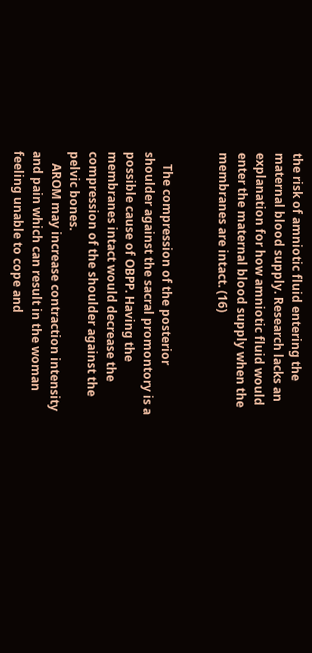the risk of amniotic fluid entering the maternal blood supply. Research lacks an explanation for how amniotic fluid would enter the maternal blood supply when the membranes are intact. (16)


    The compression of the posterior shoulder against the sacral promontory is a possible cause of OBPP. Having the membranes intact would decrease the compression of the shoulder against the pelvic bones.
    AROM may increase contraction intensity and pain which can result in the woman feeling unable to cope and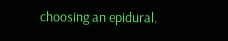choosing an epidural.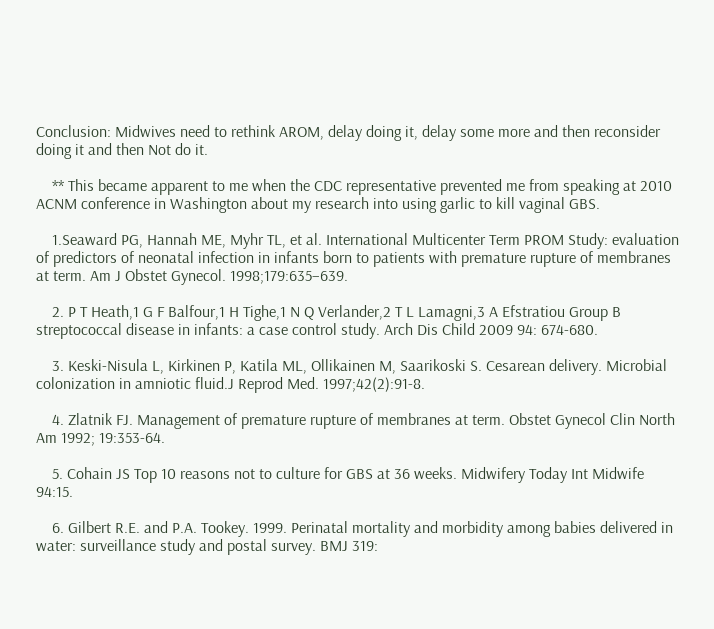Conclusion: Midwives need to rethink AROM, delay doing it, delay some more and then reconsider doing it and then Not do it.

    ** This became apparent to me when the CDC representative prevented me from speaking at 2010 ACNM conference in Washington about my research into using garlic to kill vaginal GBS.

    1.Seaward PG, Hannah ME, Myhr TL, et al. International Multicenter Term PROM Study: evaluation of predictors of neonatal infection in infants born to patients with premature rupture of membranes at term. Am J Obstet Gynecol. 1998;179:635–639.

    2. P T Heath,1 G F Balfour,1 H Tighe,1 N Q Verlander,2 T L Lamagni,3 A Efstratiou Group B streptococcal disease in infants: a case control study. Arch Dis Child 2009 94: 674-680.

    3. Keski-Nisula L, Kirkinen P, Katila ML, Ollikainen M, Saarikoski S. Cesarean delivery. Microbial colonization in amniotic fluid.J Reprod Med. 1997;42(2):91-8.

    4. Zlatnik FJ. Management of premature rupture of membranes at term. Obstet Gynecol Clin North Am 1992; 19:353-64.

    5. Cohain JS Top 10 reasons not to culture for GBS at 36 weeks. Midwifery Today Int Midwife 94:15.

    6. Gilbert R.E. and P.A. Tookey. 1999. Perinatal mortality and morbidity among babies delivered in water: surveillance study and postal survey. BMJ 319: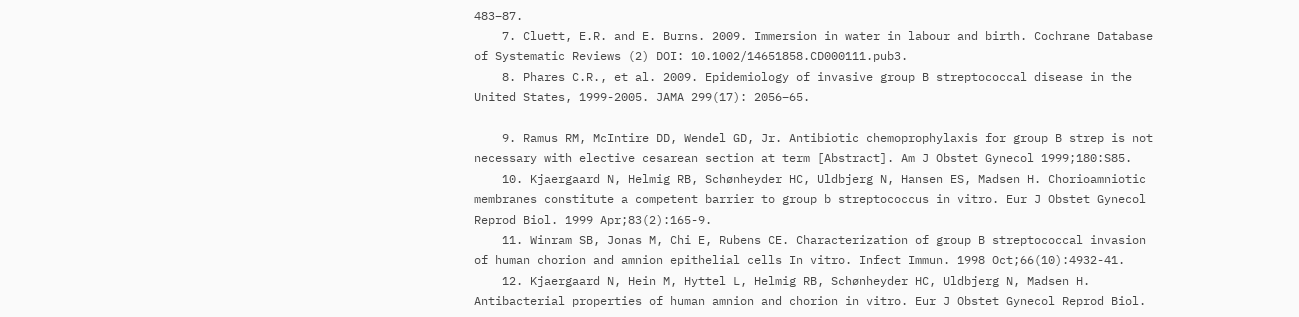483–87.
    7. Cluett, E.R. and E. Burns. 2009. Immersion in water in labour and birth. Cochrane Database of Systematic Reviews (2) DOI: 10.1002/14651858.CD000111.pub3.
    8. Phares C.R., et al. 2009. Epidemiology of invasive group B streptococcal disease in the United States, 1999-2005. JAMA 299(17): 2056–65.

    9. Ramus RM, McIntire DD, Wendel GD, Jr. Antibiotic chemoprophylaxis for group B strep is not necessary with elective cesarean section at term [Abstract]. Am J Obstet Gynecol 1999;180:S85.
    10. Kjaergaard N, Helmig RB, Schønheyder HC, Uldbjerg N, Hansen ES, Madsen H. Chorioamniotic membranes constitute a competent barrier to group b streptococcus in vitro. Eur J Obstet Gynecol Reprod Biol. 1999 Apr;83(2):165-9.
    11. Winram SB, Jonas M, Chi E, Rubens CE. Characterization of group B streptococcal invasion of human chorion and amnion epithelial cells In vitro. Infect Immun. 1998 Oct;66(10):4932-41.
    12. Kjaergaard N, Hein M, Hyttel L, Helmig RB, Schønheyder HC, Uldbjerg N, Madsen H. Antibacterial properties of human amnion and chorion in vitro. Eur J Obstet Gynecol Reprod Biol.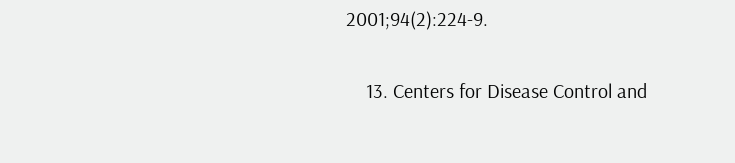2001;94(2):224-9.

    13. Centers for Disease Control and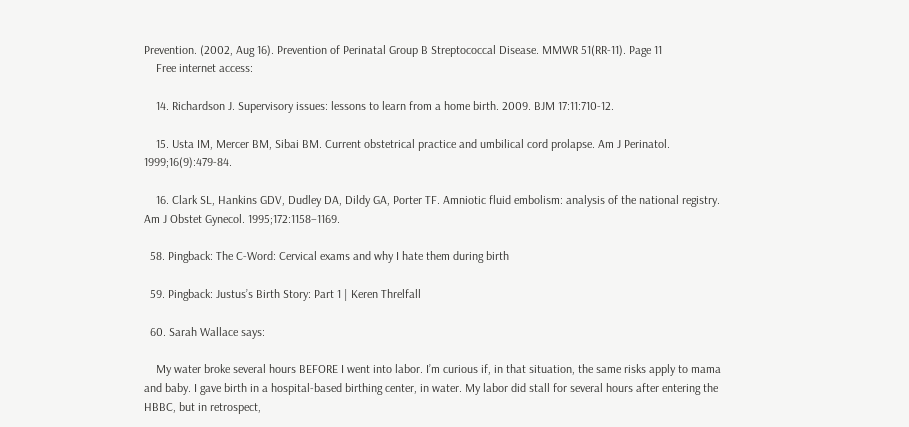Prevention. (2002, Aug 16). Prevention of Perinatal Group B Streptococcal Disease. MMWR 51(RR-11). Page 11
    Free internet access:

    14. Richardson J. Supervisory issues: lessons to learn from a home birth. 2009. BJM 17:11:710-12.

    15. Usta IM, Mercer BM, Sibai BM. Current obstetrical practice and umbilical cord prolapse. Am J Perinatol. 1999;16(9):479-84.

    16. Clark SL, Hankins GDV, Dudley DA, Dildy GA, Porter TF. Amniotic fluid embolism: analysis of the national registry. Am J Obstet Gynecol. 1995;172:1158–1169.

  58. Pingback: The C-Word: Cervical exams and why I hate them during birth

  59. Pingback: Justus’s Birth Story: Part 1 | Keren Threlfall

  60. Sarah Wallace says:

    My water broke several hours BEFORE I went into labor. I’m curious if, in that situation, the same risks apply to mama and baby. I gave birth in a hospital-based birthing center, in water. My labor did stall for several hours after entering the HBBC, but in retrospect,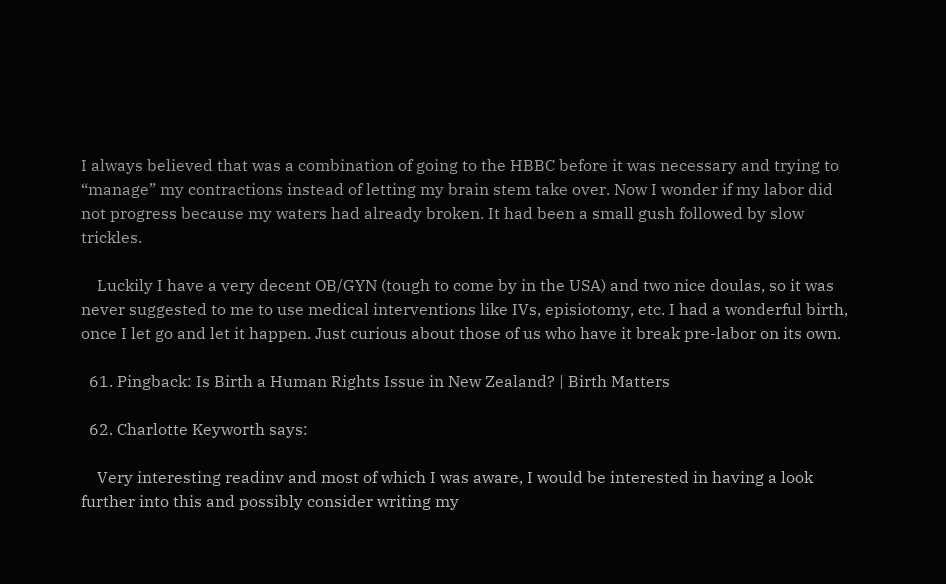I always believed that was a combination of going to the HBBC before it was necessary and trying to “manage” my contractions instead of letting my brain stem take over. Now I wonder if my labor did not progress because my waters had already broken. It had been a small gush followed by slow trickles.

    Luckily I have a very decent OB/GYN (tough to come by in the USA) and two nice doulas, so it was never suggested to me to use medical interventions like IVs, episiotomy, etc. I had a wonderful birth, once I let go and let it happen. Just curious about those of us who have it break pre-labor on its own.

  61. Pingback: Is Birth a Human Rights Issue in New Zealand? | Birth Matters

  62. Charlotte Keyworth says:

    Very interesting readinv and most of which I was aware, I would be interested in having a look further into this and possibly consider writing my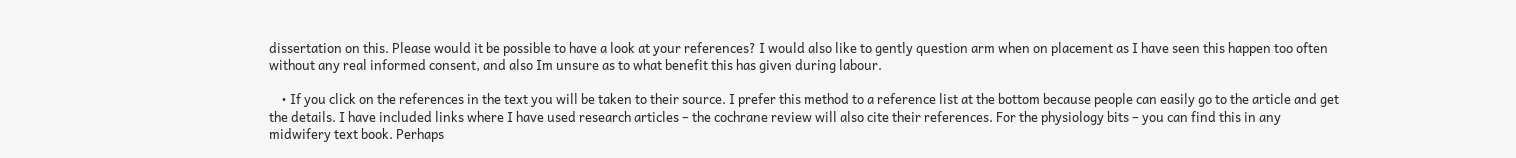dissertation on this. Please would it be possible to have a look at your references? I would also like to gently question arm when on placement as I have seen this happen too often without any real informed consent, and also Im unsure as to what benefit this has given during labour.

    • If you click on the references in the text you will be taken to their source. I prefer this method to a reference list at the bottom because people can easily go to the article and get the details. I have included links where I have used research articles – the cochrane review will also cite their references. For the physiology bits – you can find this in any midwifery text book. Perhaps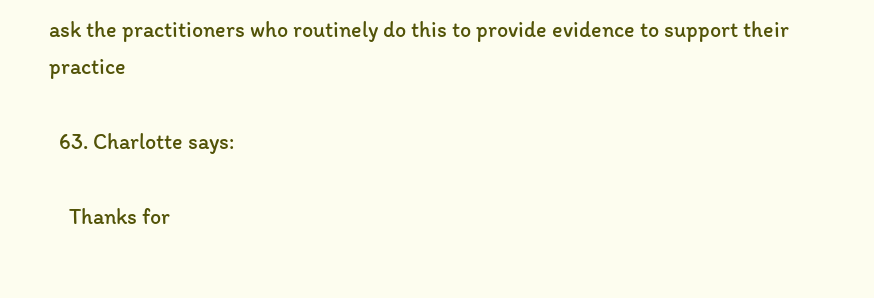ask the practitioners who routinely do this to provide evidence to support their practice

  63. Charlotte says:

    Thanks for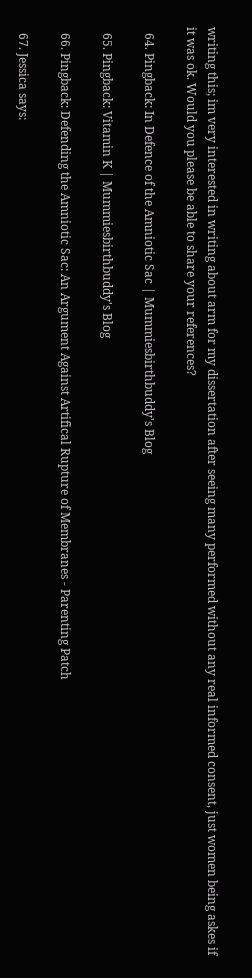writing this; im very interested in writing about arm for my dissertation after seeing many performed without any real informed consent, just women being askes if it was ok. Would you please be able to share your references?

  64. Pingback: In Defence of the Amniotic Sac | Mummiesbirthbuddy's Blog

  65. Pingback: Vitamin K | Mummiesbirthbuddy's Blog

  66. Pingback: Defending the Amniotic Sac: An Argument Against Artifical Rupture of Membranes - Parenting Patch

  67. Jessica says: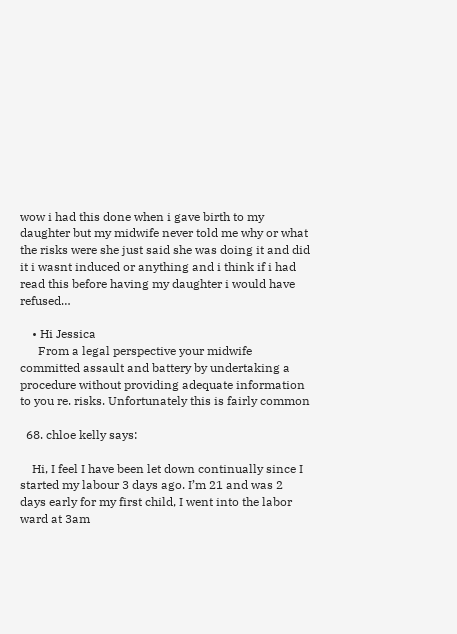wow i had this done when i gave birth to my daughter but my midwife never told me why or what the risks were she just said she was doing it and did it i wasnt induced or anything and i think if i had read this before having my daughter i would have refused…

    • Hi Jessica
      From a legal perspective your midwife committed assault and battery by undertaking a procedure without providing adequate information to you re. risks. Unfortunately this is fairly common

  68. chloe kelly says:

    Hi, I feel I have been let down continually since I started my labour 3 days ago. I’m 21 and was 2 days early for my first child, I went into the labor ward at 3am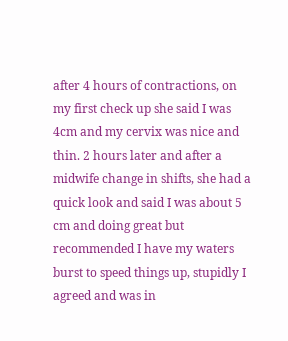after 4 hours of contractions, on my first check up she said I was 4cm and my cervix was nice and thin. 2 hours later and after a midwife change in shifts, she had a quick look and said I was about 5 cm and doing great but recommended I have my waters burst to speed things up, stupidly I agreed and was in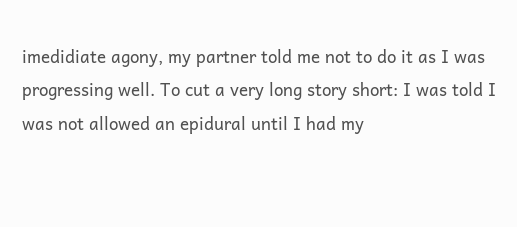imedidiate agony, my partner told me not to do it as I was progressing well. To cut a very long story short: I was told I was not allowed an epidural until I had my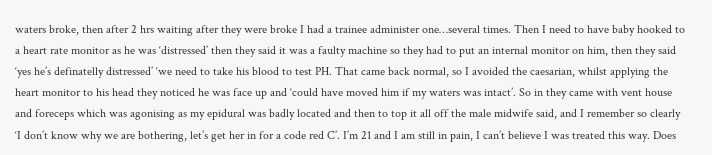waters broke, then after 2 hrs waiting after they were broke I had a trainee administer one…several times. Then I need to have baby hooked to a heart rate monitor as he was ‘distressed’ then they said it was a faulty machine so they had to put an internal monitor on him, then they said ‘yes he’s definatelly distressed’ ‘we need to take his blood to test PH. That came back normal, so I avoided the caesarian, whilst applying the heart monitor to his head they noticed he was face up and ‘could have moved him if my waters was intact’. So in they came with vent house and foreceps which was agonising as my epidural was badly located and then to top it all off the male midwife said, and I remember so clearly ‘I don’t know why we are bothering, let’s get her in for a code red C’. I’m 21 and I am still in pain, I can’t believe I was treated this way. Does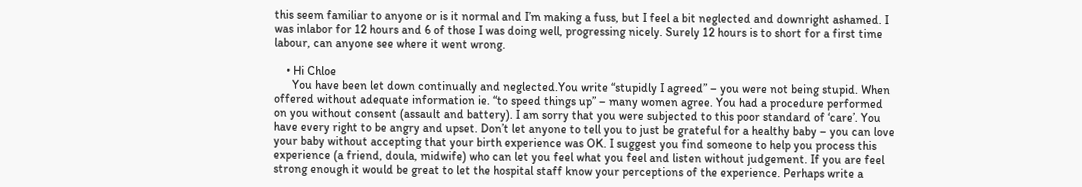this seem familiar to anyone or is it normal and I’m making a fuss, but I feel a bit neglected and downright ashamed. I was inlabor for 12 hours and 6 of those I was doing well, progressing nicely. Surely 12 hours is to short for a first time labour, can anyone see where it went wrong.

    • Hi Chloe
      You have been let down continually and neglected.You write “stupidly I agreed” – you were not being stupid. When offered without adequate information ie. “to speed things up” – many women agree. You had a procedure performed on you without consent (assault and battery). I am sorry that you were subjected to this poor standard of ‘care’. You have every right to be angry and upset. Don’t let anyone to tell you to just be grateful for a healthy baby – you can love your baby without accepting that your birth experience was OK. I suggest you find someone to help you process this experience (a friend, doula, midwife) who can let you feel what you feel and listen without judgement. If you are feel strong enough it would be great to let the hospital staff know your perceptions of the experience. Perhaps write a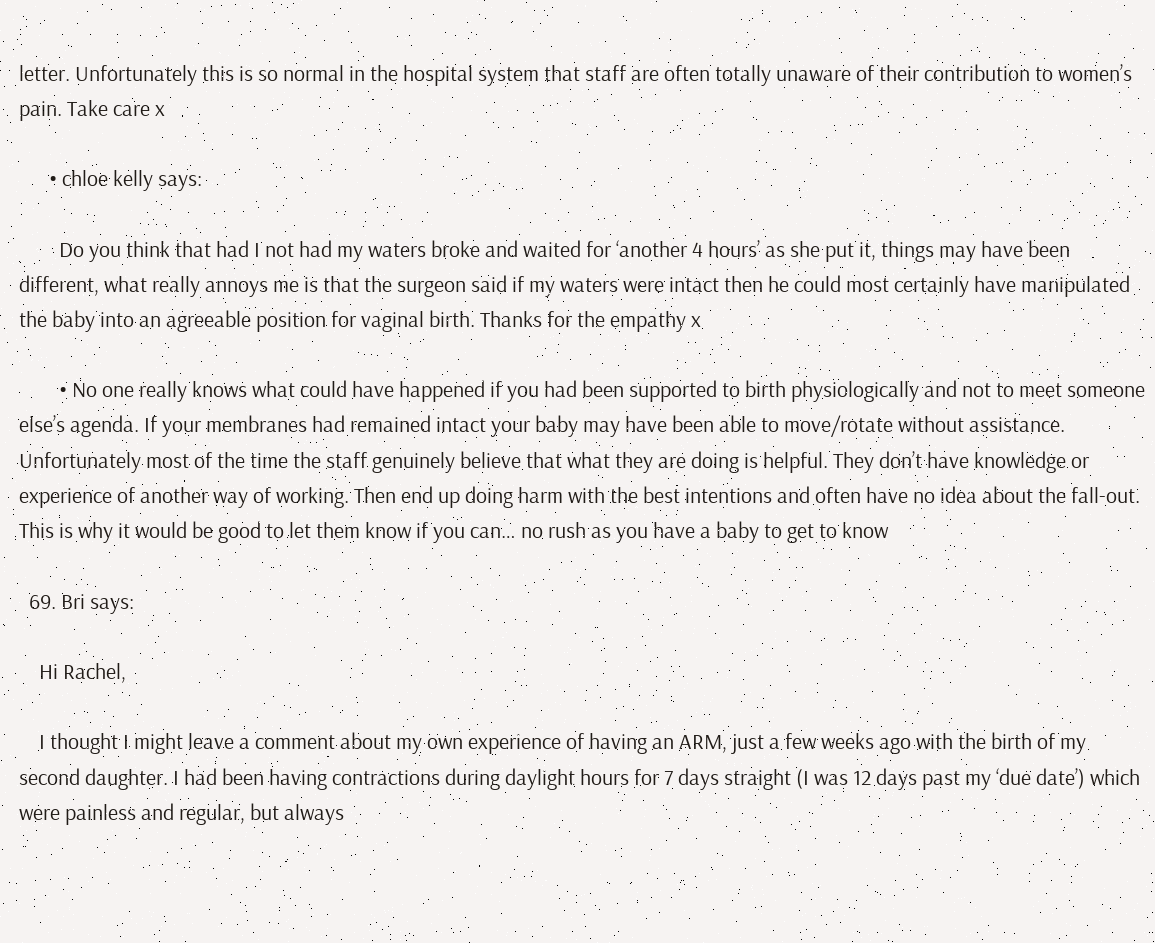letter. Unfortunately this is so normal in the hospital system that staff are often totally unaware of their contribution to women’s pain. Take care x

      • chloe kelly says:

        Do you think that had I not had my waters broke and waited for ‘another 4 hours’ as she put it, things may have been different, what really annoys me is that the surgeon said if my waters were intact then he could most certainly have manipulated the baby into an agreeable position for vaginal birth. Thanks for the empathy x

        • No one really knows what could have happened if you had been supported to birth physiologically and not to meet someone else’s agenda. If your membranes had remained intact your baby may have been able to move/rotate without assistance. Unfortunately most of the time the staff genuinely believe that what they are doing is helpful. They don’t have knowledge or experience of another way of working. Then end up doing harm with the best intentions and often have no idea about the fall-out. This is why it would be good to let them know if you can… no rush as you have a baby to get to know

  69. Bri says:

    Hi Rachel,

    I thought I might leave a comment about my own experience of having an ARM, just a few weeks ago with the birth of my second daughter. I had been having contractions during daylight hours for 7 days straight (I was 12 days past my ‘due date’) which were painless and regular, but always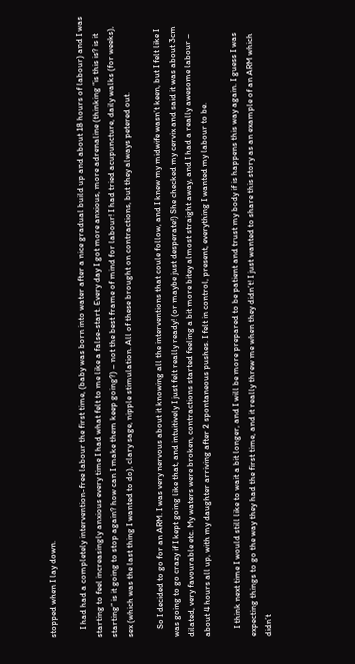stopped when I lay down.

    I had had a completely intervention-free labour the first time, (baby was born into water after a nice gradual build up and about 18 hours of labour) and I was starting to feel increasingly anxious every time I had what felt to me like a false-start. Every day I got more anxious, more adrenaline (thinking “is this is? is it starting” is it going to stop again? how can I make them keep going?) – not the best frame of mind for labour! I had tried acupuncture, daily walks (for weeks), sex (which was the last thing I wanted to do), clary sage, nipple stimulation. All of these brought on contractions, but they always petered out.

    So I decided to go for an ARM. I was very nervous about it knowing all the interventions that coule follow, and I knew my midwife wasn’t keen, but I felt like I was going to go crazy if I kept going like that, and intuitively I just felt really ready! (or maybe just desperate!) She checked my cervix and said it was about 3cm dilated, very favourable etc. My waters were broken, contractions started feeling a bit more bitey almost straight away, and I had a really awesome labour – about 4 hours all up, with my daughter arriving after 2 spontaneous pushes. I felt in control, present, everything I wanted my labour to be.

    I think next time I would still like to wait a bit longer, and I will be more prepared to be patient and trust my body if is happens this way again. I guess I was expecting things to go the way they had the first time, and it really threw me when they didn’t! I just wanted to share this story as an example of an ARM which didn’t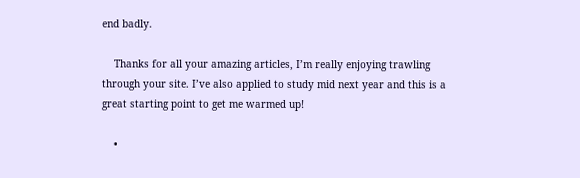end badly.

    Thanks for all your amazing articles, I’m really enjoying trawling through your site. I’ve also applied to study mid next year and this is a great starting point to get me warmed up!

    •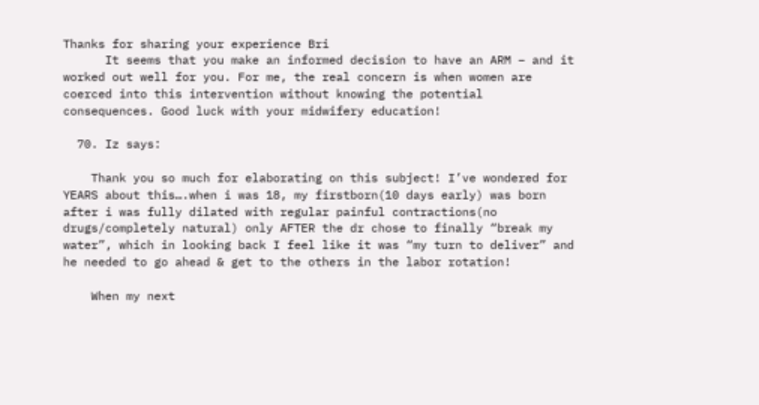Thanks for sharing your experience Bri
      It seems that you make an informed decision to have an ARM – and it worked out well for you. For me, the real concern is when women are coerced into this intervention without knowing the potential consequences. Good luck with your midwifery education!

  70. Iz says:

    Thank you so much for elaborating on this subject! I’ve wondered for YEARS about this….when i was 18, my firstborn(10 days early) was born after i was fully dilated with regular painful contractions(no drugs/completely natural) only AFTER the dr chose to finally “break my water”, which in looking back I feel like it was “my turn to deliver” and he needed to go ahead & get to the others in the labor rotation!

    When my next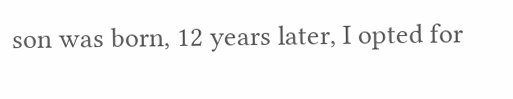son was born, 12 years later, I opted for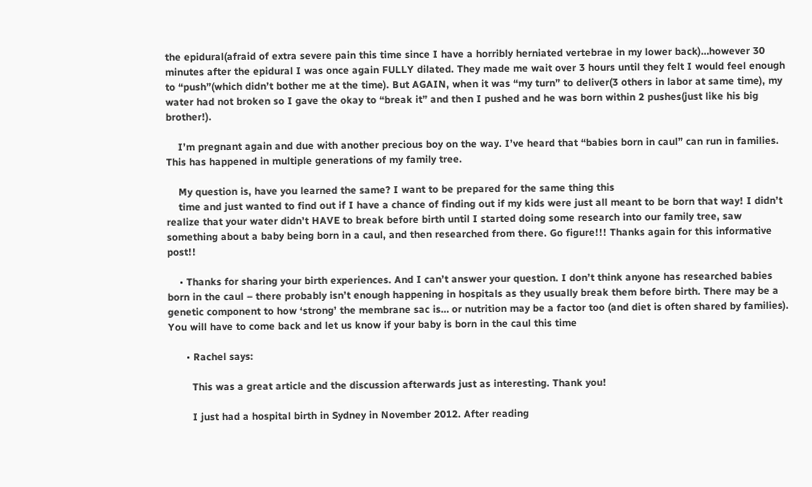the epidural(afraid of extra severe pain this time since I have a horribly herniated vertebrae in my lower back)…however 30 minutes after the epidural I was once again FULLY dilated. They made me wait over 3 hours until they felt I would feel enough to “push”(which didn’t bother me at the time). But AGAIN, when it was “my turn” to deliver(3 others in labor at same time), my water had not broken so I gave the okay to “break it” and then I pushed and he was born within 2 pushes(just like his big brother!).

    I’m pregnant again and due with another precious boy on the way. I’ve heard that “babies born in caul” can run in families. This has happened in multiple generations of my family tree.

    My question is, have you learned the same? I want to be prepared for the same thing this
    time and just wanted to find out if I have a chance of finding out if my kids were just all meant to be born that way! I didn’t realize that your water didn’t HAVE to break before birth until I started doing some research into our family tree, saw something about a baby being born in a caul, and then researched from there. Go figure!!! Thanks again for this informative post!!

    • Thanks for sharing your birth experiences. And I can’t answer your question. I don’t think anyone has researched babies born in the caul – there probably isn’t enough happening in hospitals as they usually break them before birth. There may be a genetic component to how ‘strong’ the membrane sac is… or nutrition may be a factor too (and diet is often shared by families). You will have to come back and let us know if your baby is born in the caul this time

      • Rachel says:

        This was a great article and the discussion afterwards just as interesting. Thank you!

        I just had a hospital birth in Sydney in November 2012. After reading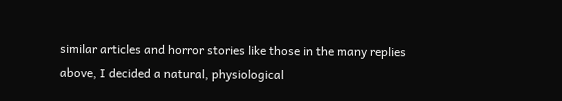similar articles and horror stories like those in the many replies above, I decided a natural, physiological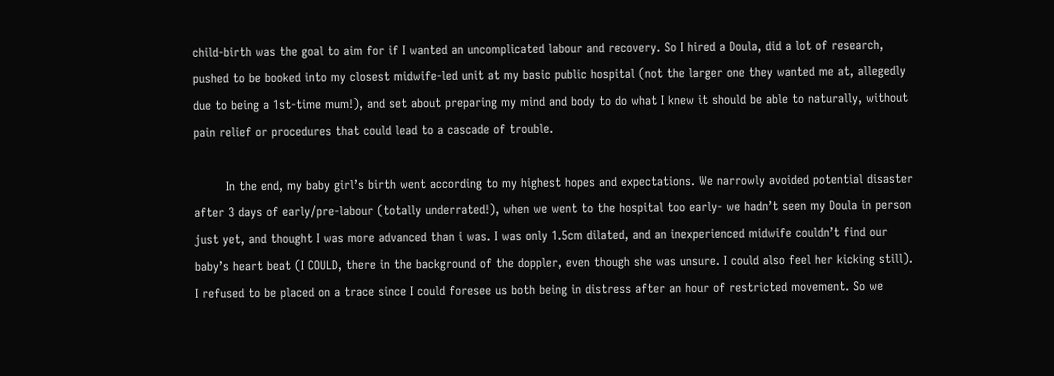child-birth was the goal to aim for if I wanted an uncomplicated labour and recovery. So I hired a Doula, did a lot of research, pushed to be booked into my closest midwife-led unit at my basic public hospital (not the larger one they wanted me at, allegedly due to being a 1st-time mum!), and set about preparing my mind and body to do what I knew it should be able to naturally, without pain relief or procedures that could lead to a cascade of trouble.

        In the end, my baby girl’s birth went according to my highest hopes and expectations. We narrowly avoided potential disaster after 3 days of early/pre-labour (totally underrated!), when we went to the hospital too early- we hadn’t seen my Doula in person just yet, and thought I was more advanced than i was. I was only 1.5cm dilated, and an inexperienced midwife couldn’t find our baby’s heart beat (I COULD, there in the background of the doppler, even though she was unsure. I could also feel her kicking still). I refused to be placed on a trace since I could foresee us both being in distress after an hour of restricted movement. So we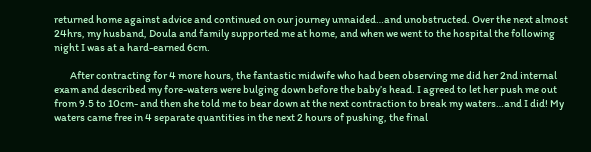returned home against advice and continued on our journey unnaided…and unobstructed. Over the next almost 24hrs, my husband, Doula and family supported me at home, and when we went to the hospital the following night I was at a hard-earned 6cm.

        After contracting for 4 more hours, the fantastic midwife who had been observing me did her 2nd internal exam and described my fore-waters were bulging down before the baby’s head. I agreed to let her push me out from 9.5 to 10cm- and then she told me to bear down at the next contraction to break my waters…and I did! My waters came free in 4 separate quantities in the next 2 hours of pushing, the final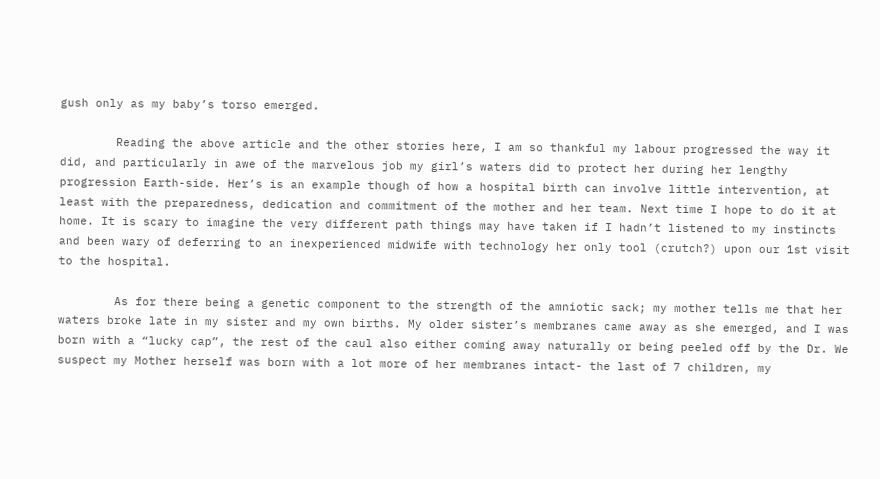gush only as my baby’s torso emerged.

        Reading the above article and the other stories here, I am so thankful my labour progressed the way it did, and particularly in awe of the marvelous job my girl’s waters did to protect her during her lengthy progression Earth-side. Her’s is an example though of how a hospital birth can involve little intervention, at least with the preparedness, dedication and commitment of the mother and her team. Next time I hope to do it at home. It is scary to imagine the very different path things may have taken if I hadn’t listened to my instincts and been wary of deferring to an inexperienced midwife with technology her only tool (crutch?) upon our 1st visit to the hospital.

        As for there being a genetic component to the strength of the amniotic sack; my mother tells me that her waters broke late in my sister and my own births. My older sister’s membranes came away as she emerged, and I was born with a “lucky cap”, the rest of the caul also either coming away naturally or being peeled off by the Dr. We suspect my Mother herself was born with a lot more of her membranes intact- the last of 7 children, my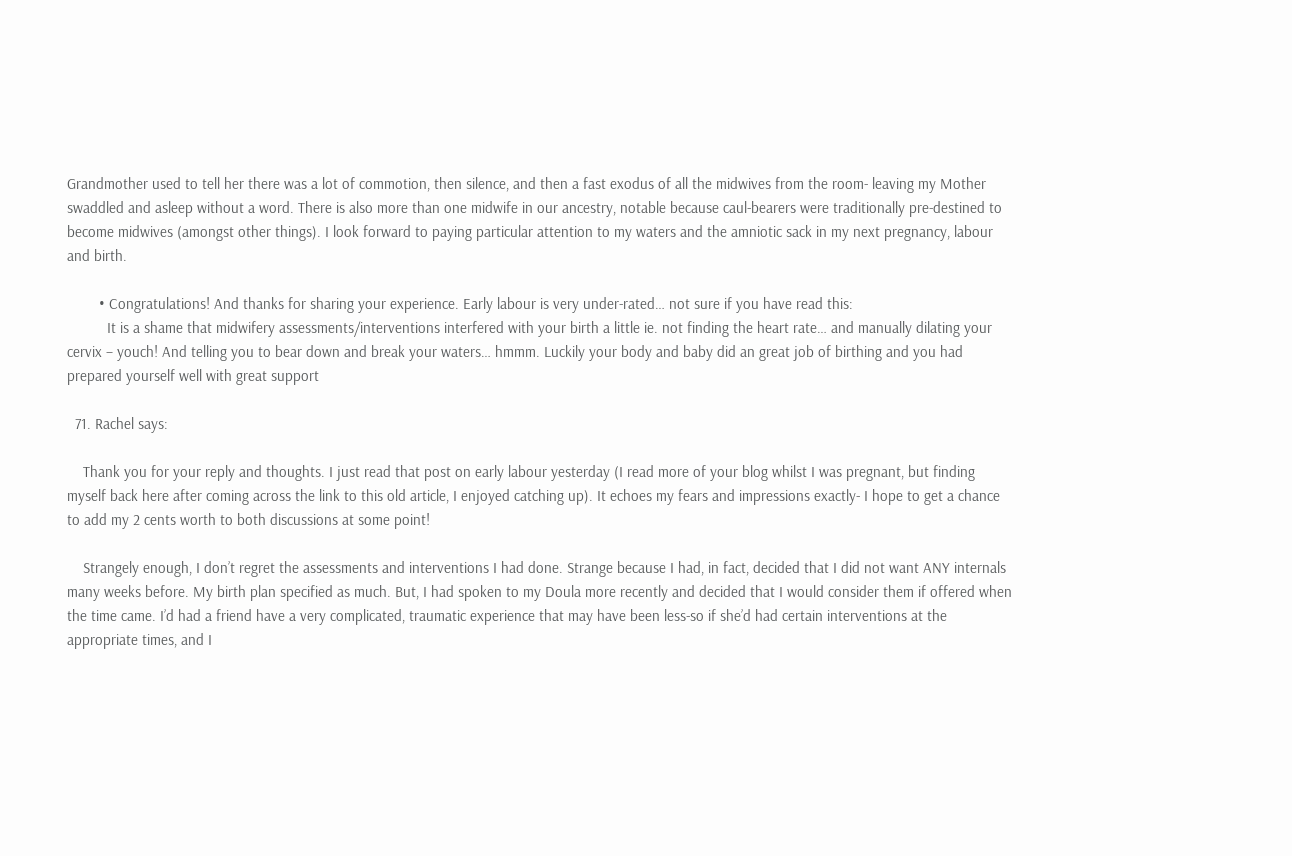Grandmother used to tell her there was a lot of commotion, then silence, and then a fast exodus of all the midwives from the room- leaving my Mother swaddled and asleep without a word. There is also more than one midwife in our ancestry, notable because caul-bearers were traditionally pre-destined to become midwives (amongst other things). I look forward to paying particular attention to my waters and the amniotic sack in my next pregnancy, labour and birth.

        • Congratulations! And thanks for sharing your experience. Early labour is very under-rated… not sure if you have read this:
          It is a shame that midwifery assessments/interventions interfered with your birth a little ie. not finding the heart rate… and manually dilating your cervix – youch! And telling you to bear down and break your waters… hmmm. Luckily your body and baby did an great job of birthing and you had prepared yourself well with great support

  71. Rachel says:

    Thank you for your reply and thoughts. I just read that post on early labour yesterday (I read more of your blog whilst I was pregnant, but finding myself back here after coming across the link to this old article, I enjoyed catching up). It echoes my fears and impressions exactly- I hope to get a chance to add my 2 cents worth to both discussions at some point!

    Strangely enough, I don’t regret the assessments and interventions I had done. Strange because I had, in fact, decided that I did not want ANY internals many weeks before. My birth plan specified as much. But, I had spoken to my Doula more recently and decided that I would consider them if offered when the time came. I’d had a friend have a very complicated, traumatic experience that may have been less-so if she’d had certain interventions at the appropriate times, and I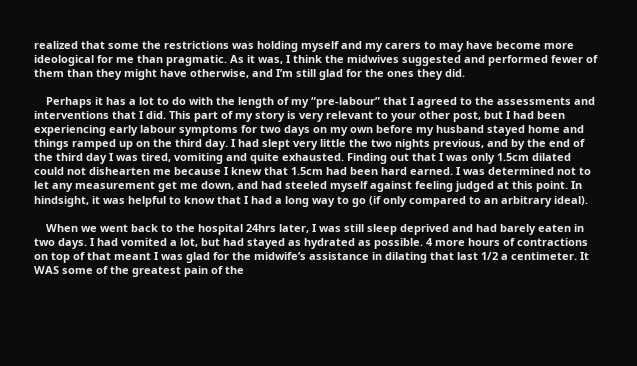realized that some the restrictions was holding myself and my carers to may have become more ideological for me than pragmatic. As it was, I think the midwives suggested and performed fewer of them than they might have otherwise, and I’m still glad for the ones they did.

    Perhaps it has a lot to do with the length of my “pre-labour” that I agreed to the assessments and interventions that I did. This part of my story is very relevant to your other post, but I had been experiencing early labour symptoms for two days on my own before my husband stayed home and things ramped up on the third day. I had slept very little the two nights previous, and by the end of the third day I was tired, vomiting and quite exhausted. Finding out that I was only 1.5cm dilated could not dishearten me because I knew that 1.5cm had been hard earned. I was determined not to let any measurement get me down, and had steeled myself against feeling judged at this point. In hindsight, it was helpful to know that I had a long way to go (if only compared to an arbitrary ideal).

    When we went back to the hospital 24hrs later, I was still sleep deprived and had barely eaten in two days. I had vomited a lot, but had stayed as hydrated as possible. 4 more hours of contractions on top of that meant I was glad for the midwife’s assistance in dilating that last 1/2 a centimeter. It WAS some of the greatest pain of the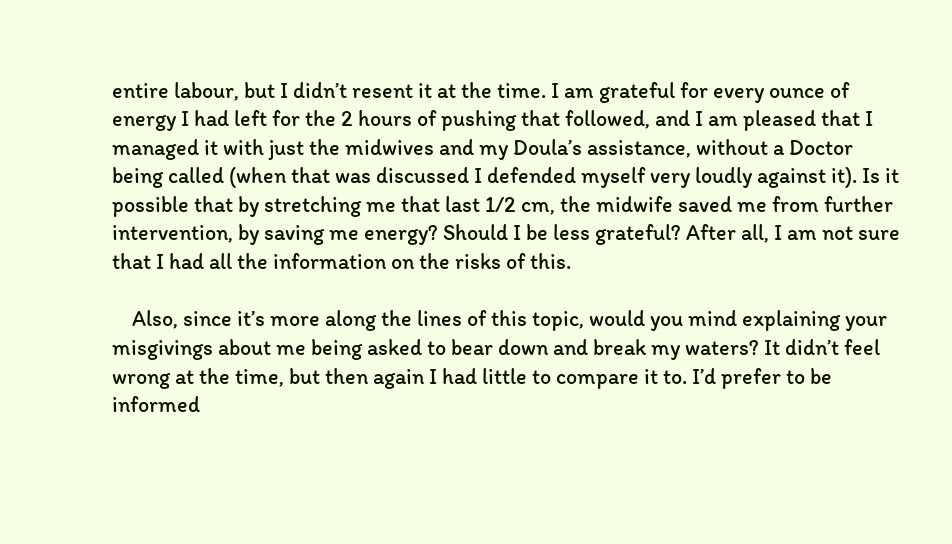entire labour, but I didn’t resent it at the time. I am grateful for every ounce of energy I had left for the 2 hours of pushing that followed, and I am pleased that I managed it with just the midwives and my Doula’s assistance, without a Doctor being called (when that was discussed I defended myself very loudly against it). Is it possible that by stretching me that last 1/2 cm, the midwife saved me from further intervention, by saving me energy? Should I be less grateful? After all, I am not sure that I had all the information on the risks of this.

    Also, since it’s more along the lines of this topic, would you mind explaining your misgivings about me being asked to bear down and break my waters? It didn’t feel wrong at the time, but then again I had little to compare it to. I’d prefer to be informed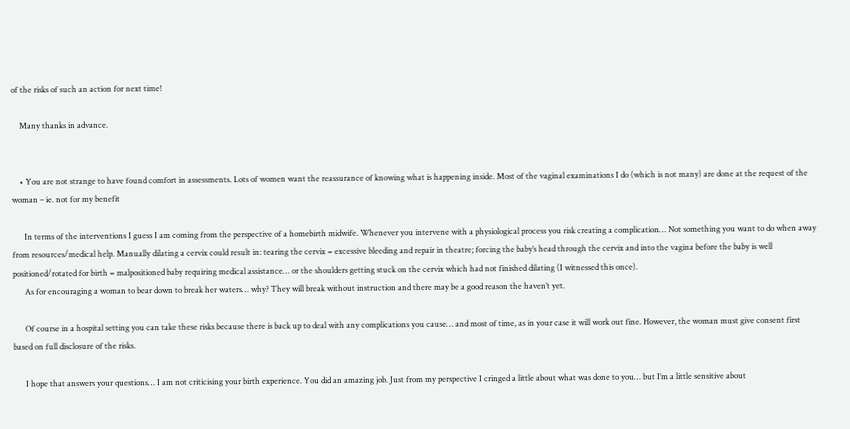of the risks of such an action for next time!

    Many thanks in advance.


    • You are not strange to have found comfort in assessments. Lots of women want the reassurance of knowing what is happening inside. Most of the vaginal examinations I do (which is not many) are done at the request of the woman – ie. not for my benefit

      In terms of the interventions I guess I am coming from the perspective of a homebirth midwife. Whenever you intervene with a physiological process you risk creating a complication… Not something you want to do when away from resources/medical help. Manually dilating a cervix could result in: tearing the cervix = excessive bleeding and repair in theatre; forcing the baby’s head through the cervix and into the vagina before the baby is well positioned/rotated for birth = malpositioned baby requiring medical assistance… or the shoulders getting stuck on the cervix which had not finished dilating (I witnessed this once).
      As for encouraging a woman to bear down to break her waters… why? They will break without instruction and there may be a good reason the haven’t yet.

      Of course in a hospital setting you can take these risks because there is back up to deal with any complications you cause… and most of time, as in your case it will work out fine. However, the woman must give consent first based on full disclosure of the risks.

      I hope that answers your questions… I am not criticising your birth experience. You did an amazing job. Just from my perspective I cringed a little about what was done to you… but I’m a little sensitive about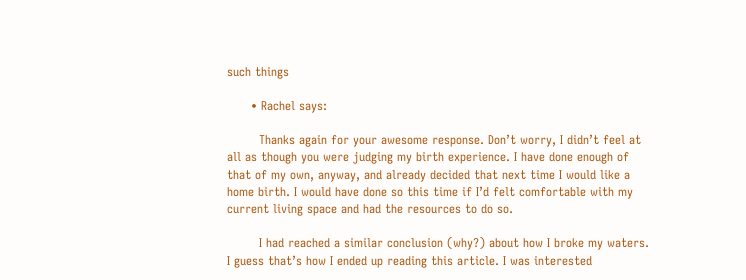such things

      • Rachel says:

        Thanks again for your awesome response. Don’t worry, I didn’t feel at all as though you were judging my birth experience. I have done enough of that of my own, anyway, and already decided that next time I would like a home birth. I would have done so this time if I’d felt comfortable with my current living space and had the resources to do so.

        I had reached a similar conclusion (why?) about how I broke my waters. I guess that’s how I ended up reading this article. I was interested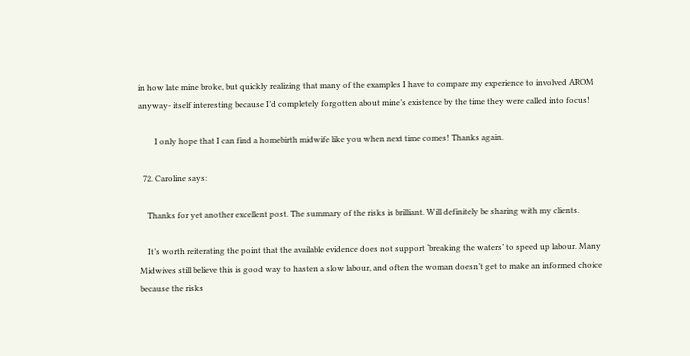in how late mine broke, but quickly realizing that many of the examples I have to compare my experience to involved AROM anyway- itself interesting because I’d completely forgotten about mine’s existence by the time they were called into focus!

        I only hope that I can find a homebirth midwife like you when next time comes! Thanks again.

  72. Caroline says:

    Thanks for yet another excellent post. The summary of the risks is brilliant. Will definitely be sharing with my clients.

    It’s worth reiterating the point that the available evidence does not support ‘breaking the waters’ to speed up labour. Many Midwives still believe this is good way to hasten a slow labour, and often the woman doesn’t get to make an informed choice because the risks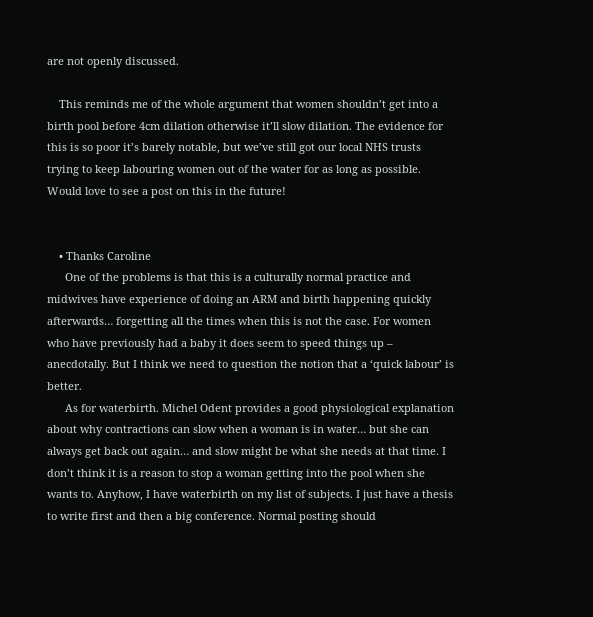are not openly discussed.

    This reminds me of the whole argument that women shouldn’t get into a birth pool before 4cm dilation otherwise it’ll slow dilation. The evidence for this is so poor it’s barely notable, but we’ve still got our local NHS trusts trying to keep labouring women out of the water for as long as possible. Would love to see a post on this in the future!


    • Thanks Caroline
      One of the problems is that this is a culturally normal practice and midwives have experience of doing an ARM and birth happening quickly afterwards… forgetting all the times when this is not the case. For women who have previously had a baby it does seem to speed things up – anecdotally. But I think we need to question the notion that a ‘quick labour’ is better.
      As for waterbirth. Michel Odent provides a good physiological explanation about why contractions can slow when a woman is in water… but she can always get back out again… and slow might be what she needs at that time. I don’t think it is a reason to stop a woman getting into the pool when she wants to. Anyhow, I have waterbirth on my list of subjects. I just have a thesis to write first and then a big conference. Normal posting should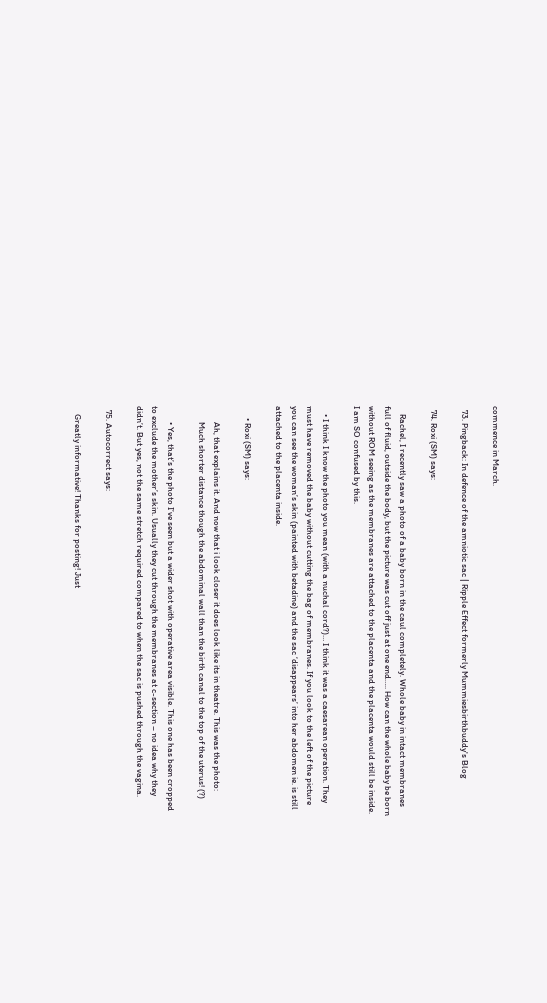commence in March.

  73. Pingback: In defence of the amniotic sac | Ripple Effect formerly Mummiesbirthbuddy's Blog

  74. Roxi (SM) says:

    Rachel, I recently saw a photo of a baby born in the caul completely. Whole baby in intact membranes full of fluid, outside the body, but the picture was cut off just at one end….. How can the whole baby be born without ROM seeing as the membranes are attached to the placenta and the placenta would still be inside. I am SO confused by this.

    • I think I know the photo you mean (with a nuchal cord?)… I think it was a caesarean operation. They must have removed the baby without cutting the bag of membranes. If you look to the left of the picture you can see the woman’s skin (painted with betadine) and the sac ‘disappears’ into her abdomen ie. is still attached to the placenta inside.

      • Roxi (SM) says:

        Ah, that explains it. And now that i look closer it does look like its in theatre. This was the photo:
        Much shorter distance though the abdominal wall than the birth canal to the top of the uterus! (?)

        • Yes, that’s the photo I’ve seen but a wider shot with operative area visible. This one has been cropped to exclude the mother’s skin. Usually they cut through the membranes at c-section – no idea why they didn’t. But yes, not the same stretch required compared to when the sac is pushed through the vagina.

  75. Autocorrect says:

    Greatly informative! Thanks for posting! Just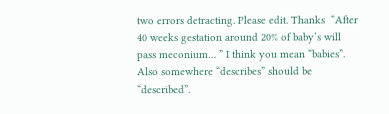two errors detracting. Please edit. Thanks  “After 40 weeks gestation around 20% of baby’s will pass meconium… ” I think you mean “babies”. Also somewhere “describes” should be “described”.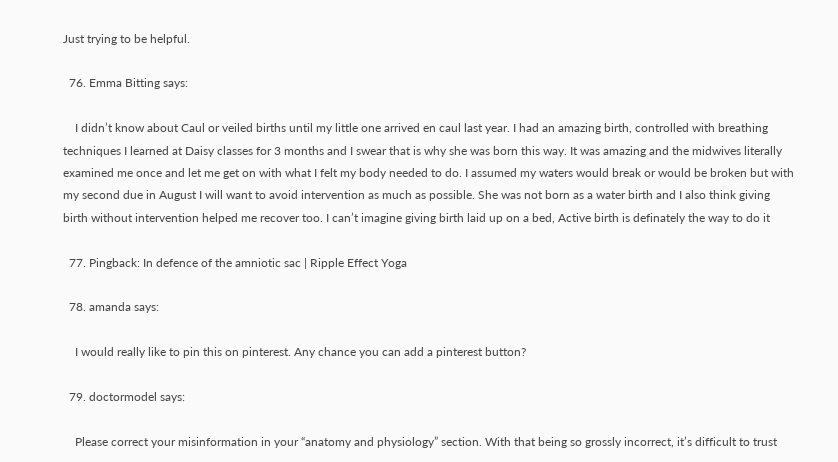Just trying to be helpful.

  76. Emma Bitting says:

    I didn’t know about Caul or veiled births until my little one arrived en caul last year. I had an amazing birth, controlled with breathing techniques I learned at Daisy classes for 3 months and I swear that is why she was born this way. It was amazing and the midwives literally examined me once and let me get on with what I felt my body needed to do. I assumed my waters would break or would be broken but with my second due in August I will want to avoid intervention as much as possible. She was not born as a water birth and I also think giving birth without intervention helped me recover too. I can’t imagine giving birth laid up on a bed, Active birth is definately the way to do it

  77. Pingback: In defence of the amniotic sac | Ripple Effect Yoga

  78. amanda says:

    I would really like to pin this on pinterest. Any chance you can add a pinterest button?

  79. doctormodel says:

    Please correct your misinformation in your “anatomy and physiology” section. With that being so grossly incorrect, it’s difficult to trust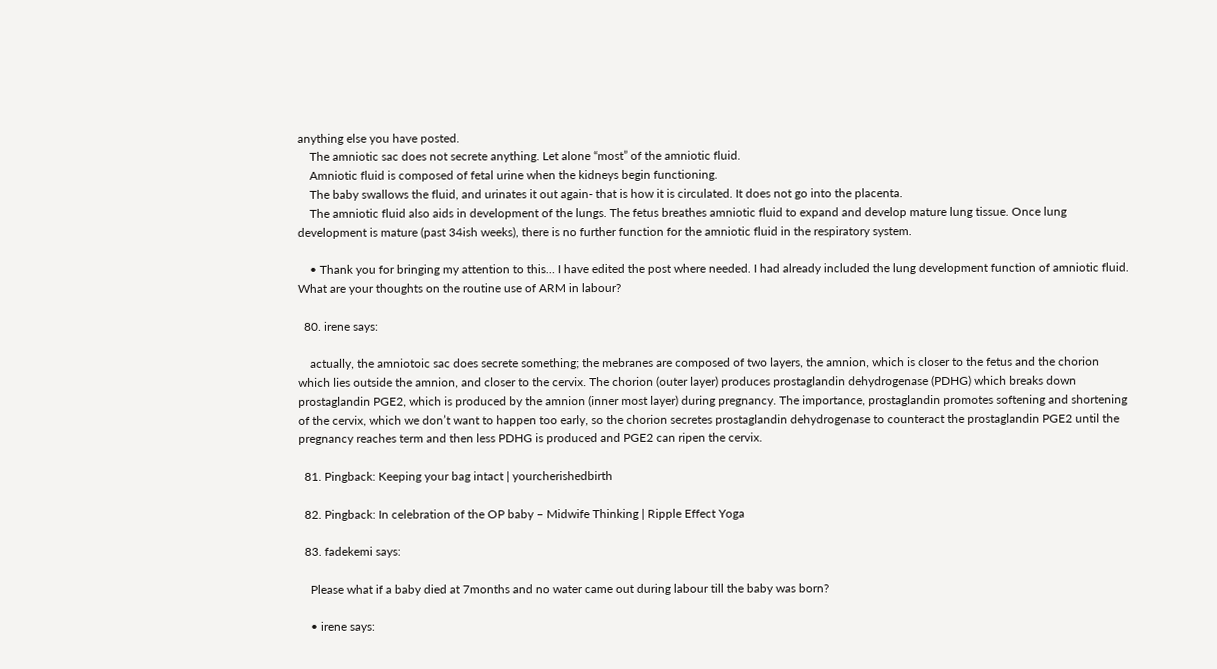anything else you have posted.
    The amniotic sac does not secrete anything. Let alone “most” of the amniotic fluid.
    Amniotic fluid is composed of fetal urine when the kidneys begin functioning.
    The baby swallows the fluid, and urinates it out again- that is how it is circulated. It does not go into the placenta.
    The amniotic fluid also aids in development of the lungs. The fetus breathes amniotic fluid to expand and develop mature lung tissue. Once lung development is mature (past 34ish weeks), there is no further function for the amniotic fluid in the respiratory system.

    • Thank you for bringing my attention to this… I have edited the post where needed. I had already included the lung development function of amniotic fluid. What are your thoughts on the routine use of ARM in labour?

  80. irene says:

    actually, the amniotoic sac does secrete something; the mebranes are composed of two layers, the amnion, which is closer to the fetus and the chorion which lies outside the amnion, and closer to the cervix. The chorion (outer layer) produces prostaglandin dehydrogenase (PDHG) which breaks down prostaglandin PGE2, which is produced by the amnion (inner most layer) during pregnancy. The importance, prostaglandin promotes softening and shortening of the cervix, which we don’t want to happen too early, so the chorion secretes prostaglandin dehydrogenase to counteract the prostaglandin PGE2 until the pregnancy reaches term and then less PDHG is produced and PGE2 can ripen the cervix.

  81. Pingback: Keeping your bag intact | yourcherishedbirth

  82. Pingback: In celebration of the OP baby – Midwife Thinking | Ripple Effect Yoga

  83. fadekemi says:

    Please what if a baby died at 7months and no water came out during labour till the baby was born?

    • irene says: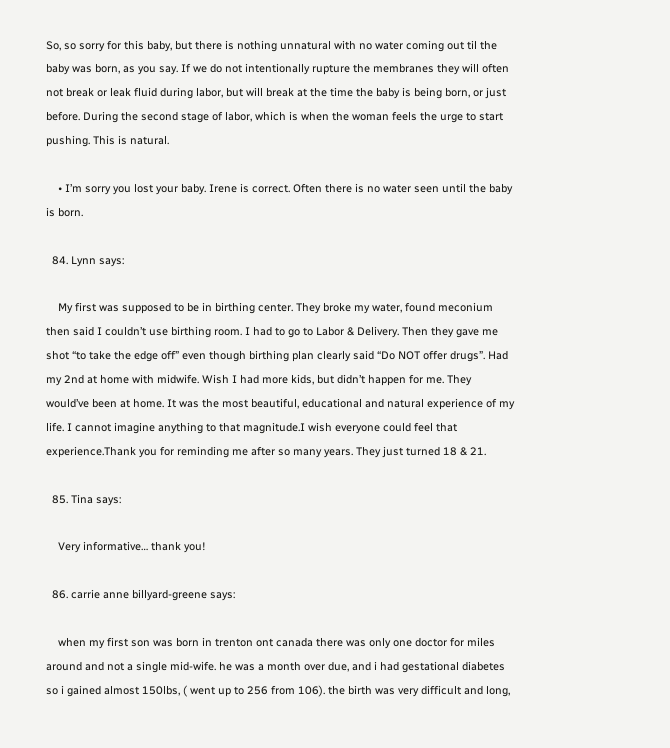So, so sorry for this baby, but there is nothing unnatural with no water coming out til the baby was born, as you say. If we do not intentionally rupture the membranes they will often not break or leak fluid during labor, but will break at the time the baby is being born, or just before. During the second stage of labor, which is when the woman feels the urge to start pushing. This is natural.

    • I’m sorry you lost your baby. Irene is correct. Often there is no water seen until the baby is born.

  84. Lynn says:

    My first was supposed to be in birthing center. They broke my water, found meconium then said I couldn’t use birthing room. I had to go to Labor & Delivery. Then they gave me shot “to take the edge off” even though birthing plan clearly said “Do NOT offer drugs”. Had my 2nd at home with midwife. Wish I had more kids, but didn’t happen for me. They would’ve been at home. It was the most beautiful, educational and natural experience of my life. I cannot imagine anything to that magnitude.I wish everyone could feel that experience.Thank you for reminding me after so many years. They just turned 18 & 21.

  85. Tina says:

    Very informative… thank you!

  86. carrie anne billyard-greene says:

    when my first son was born in trenton ont canada there was only one doctor for miles around and not a single mid-wife. he was a month over due, and i had gestational diabetes so i gained almost 150lbs, ( went up to 256 from 106). the birth was very difficult and long,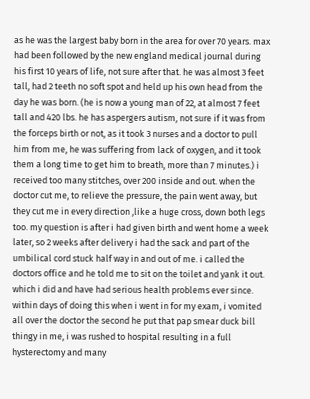as he was the largest baby born in the area for over 70 years. max had been followed by the new england medical journal during his first 10 years of life, not sure after that. he was almost 3 feet tall, had 2 teeth no soft spot and held up his own head from the day he was born. (he is now a young man of 22, at almost 7 feet tall and 420 lbs. he has aspergers autism, not sure if it was from the forceps birth or not, as it took 3 nurses and a doctor to pull him from me, he was suffering from lack of oxygen, and it took them a long time to get him to breath, more than 7 minutes.) i received too many stitches, over 200 inside and out. when the doctor cut me, to relieve the pressure, the pain went away, but they cut me in every direction ,like a huge cross, down both legs too. my question is after i had given birth and went home a week later, so 2 weeks after delivery i had the sack and part of the umbilical cord stuck half way in and out of me. i called the doctors office and he told me to sit on the toilet and yank it out. which i did and have had serious health problems ever since. within days of doing this when i went in for my exam, i vomited all over the doctor the second he put that pap smear duck bill thingy in me, i was rushed to hospital resulting in a full hysterectomy and many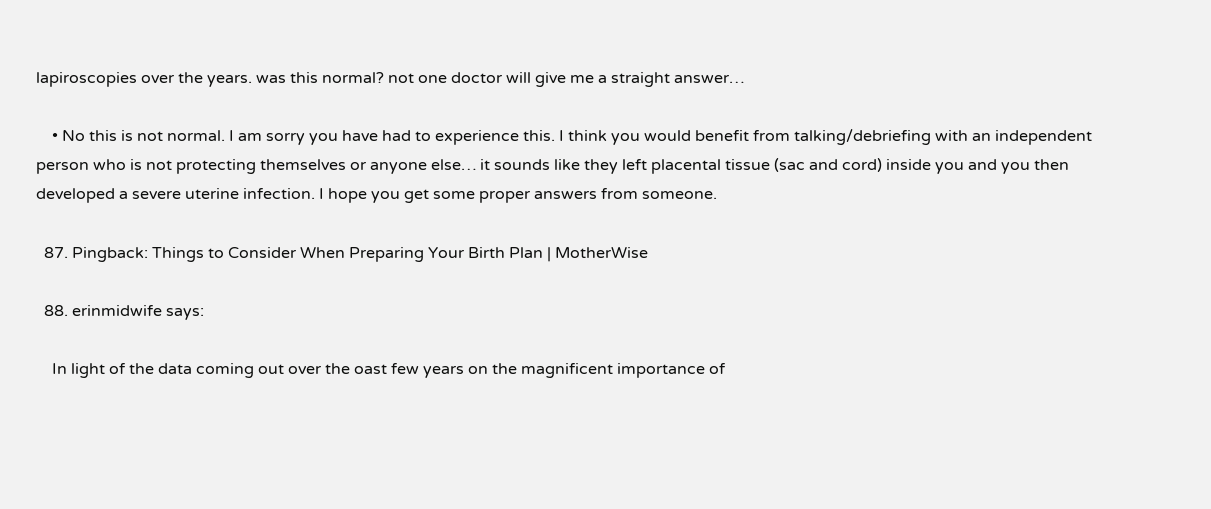lapiroscopies over the years. was this normal? not one doctor will give me a straight answer…

    • No this is not normal. I am sorry you have had to experience this. I think you would benefit from talking/debriefing with an independent person who is not protecting themselves or anyone else… it sounds like they left placental tissue (sac and cord) inside you and you then developed a severe uterine infection. I hope you get some proper answers from someone.

  87. Pingback: Things to Consider When Preparing Your Birth Plan | MotherWise

  88. erinmidwife says:

    In light of the data coming out over the oast few years on the magnificent importance of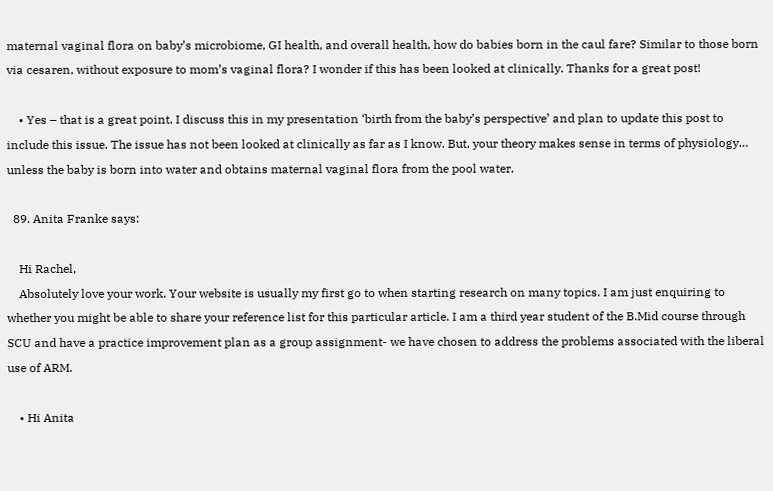maternal vaginal flora on baby’s microbiome, GI health, and overall health, how do babies born in the caul fare? Similar to those born via cesaren, without exposure to mom’s vaginal flora? I wonder if this has been looked at clinically. Thanks for a great post!

    • Yes – that is a great point. I discuss this in my presentation ‘birth from the baby’s perspective’ and plan to update this post to include this issue. The issue has not been looked at clinically as far as I know. But, your theory makes sense in terms of physiology… unless the baby is born into water and obtains maternal vaginal flora from the pool water.

  89. Anita Franke says:

    Hi Rachel,
    Absolutely love your work. Your website is usually my first go to when starting research on many topics. I am just enquiring to whether you might be able to share your reference list for this particular article. I am a third year student of the B.Mid course through SCU and have a practice improvement plan as a group assignment- we have chosen to address the problems associated with the liberal use of ARM.

    • Hi Anita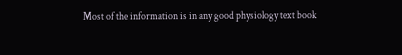Most of the information is in any good physiology text book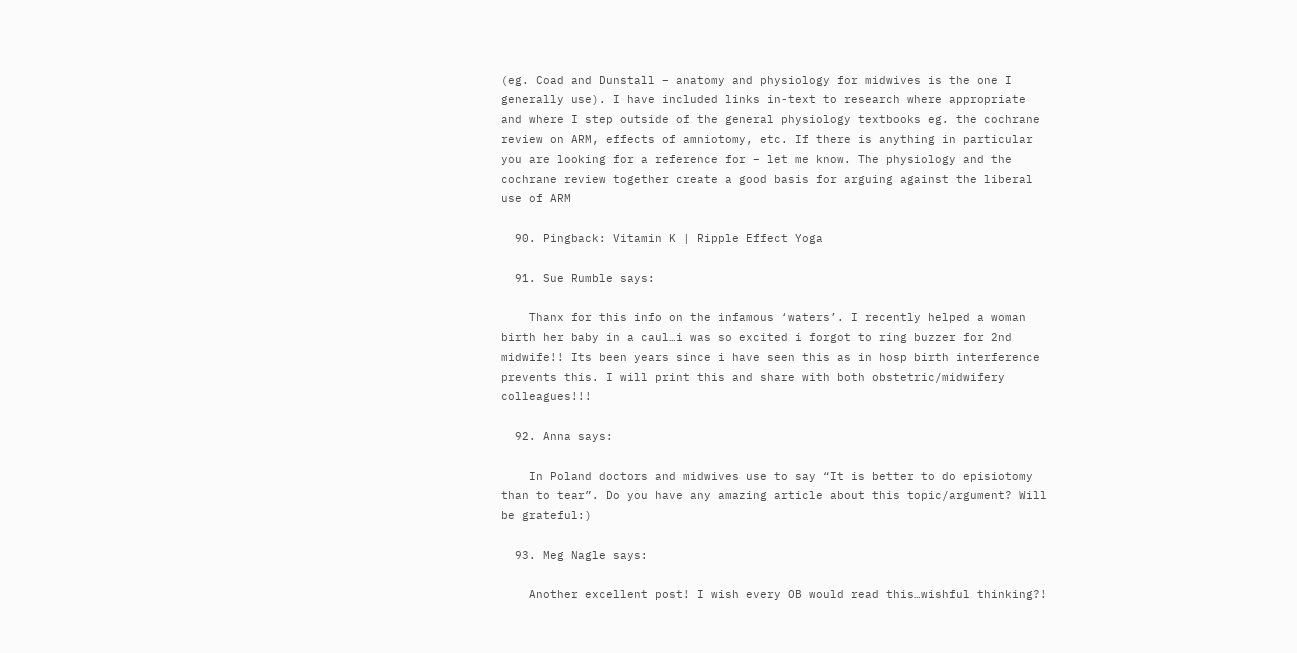(eg. Coad and Dunstall – anatomy and physiology for midwives is the one I generally use). I have included links in-text to research where appropriate and where I step outside of the general physiology textbooks eg. the cochrane review on ARM, effects of amniotomy, etc. If there is anything in particular you are looking for a reference for – let me know. The physiology and the cochrane review together create a good basis for arguing against the liberal use of ARM

  90. Pingback: Vitamin K | Ripple Effect Yoga

  91. Sue Rumble says:

    Thanx for this info on the infamous ‘waters’. I recently helped a woman birth her baby in a caul…i was so excited i forgot to ring buzzer for 2nd midwife!! Its been years since i have seen this as in hosp birth interference prevents this. I will print this and share with both obstetric/midwifery colleagues!!!

  92. Anna says:

    In Poland doctors and midwives use to say “It is better to do episiotomy than to tear”. Do you have any amazing article about this topic/argument? Will be grateful:)

  93. Meg Nagle says:

    Another excellent post! I wish every OB would read this…wishful thinking?!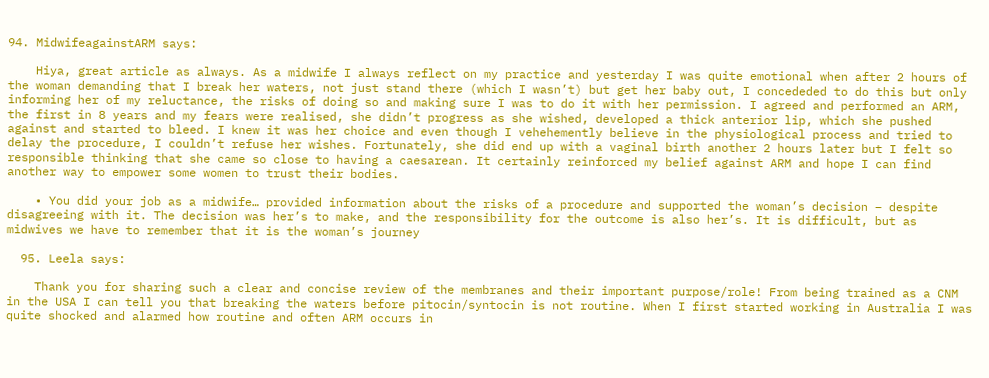94. MidwifeagainstARM says:

    Hiya, great article as always. As a midwife I always reflect on my practice and yesterday I was quite emotional when after 2 hours of the woman demanding that I break her waters, not just stand there (which I wasn’t) but get her baby out, I concededed to do this but only informing her of my reluctance, the risks of doing so and making sure I was to do it with her permission. I agreed and performed an ARM, the first in 8 years and my fears were realised, she didn’t progress as she wished, developed a thick anterior lip, which she pushed against and started to bleed. I knew it was her choice and even though I vehehemently believe in the physiological process and tried to delay the procedure, I couldn’t refuse her wishes. Fortunately, she did end up with a vaginal birth another 2 hours later but I felt so responsible thinking that she came so close to having a caesarean. It certainly reinforced my belief against ARM and hope I can find another way to empower some women to trust their bodies.

    • You did your job as a midwife… provided information about the risks of a procedure and supported the woman’s decision – despite disagreeing with it. The decision was her’s to make, and the responsibility for the outcome is also her’s. It is difficult, but as midwives we have to remember that it is the woman’s journey

  95. Leela says:

    Thank you for sharing such a clear and concise review of the membranes and their important purpose/role! From being trained as a CNM in the USA I can tell you that breaking the waters before pitocin/syntocin is not routine. When I first started working in Australia I was quite shocked and alarmed how routine and often ARM occurs in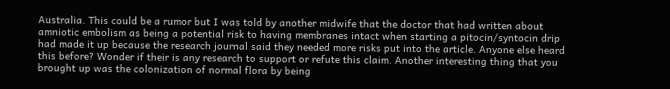Australia. This could be a rumor but I was told by another midwife that the doctor that had written about amniotic embolism as being a potential risk to having membranes intact when starting a pitocin/syntocin drip had made it up because the research journal said they needed more risks put into the article. Anyone else heard this before? Wonder if their is any research to support or refute this claim. Another interesting thing that you brought up was the colonization of normal flora by being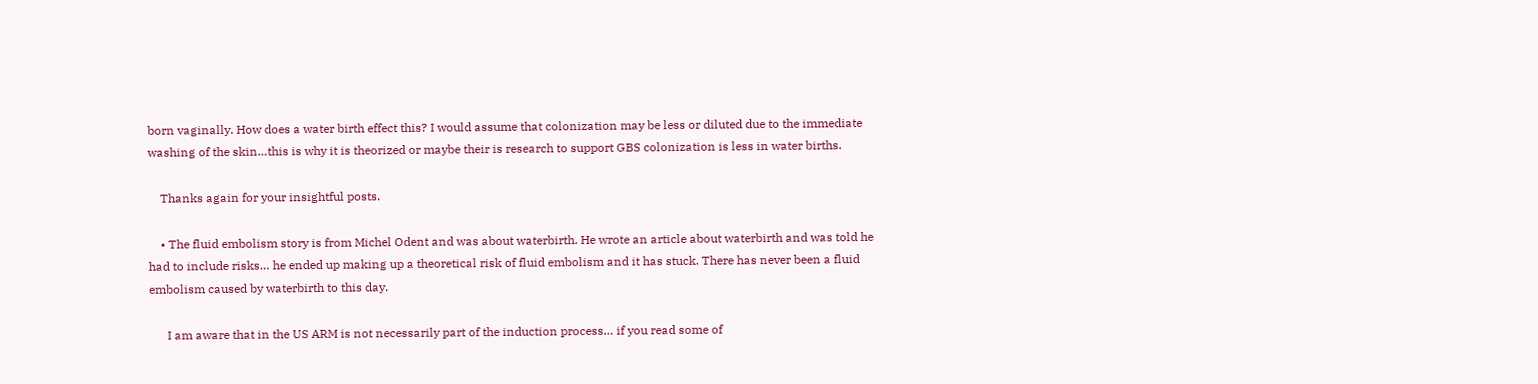born vaginally. How does a water birth effect this? I would assume that colonization may be less or diluted due to the immediate washing of the skin…this is why it is theorized or maybe their is research to support GBS colonization is less in water births.

    Thanks again for your insightful posts.

    • The fluid embolism story is from Michel Odent and was about waterbirth. He wrote an article about waterbirth and was told he had to include risks… he ended up making up a theoretical risk of fluid embolism and it has stuck. There has never been a fluid embolism caused by waterbirth to this day.

      I am aware that in the US ARM is not necessarily part of the induction process… if you read some of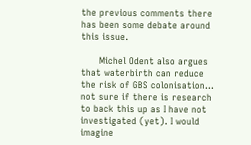the previous comments there has been some debate around this issue.

      Michel Odent also argues that waterbirth can reduce the risk of GBS colonisation… not sure if there is research to back this up as I have not investigated (yet). I would imagine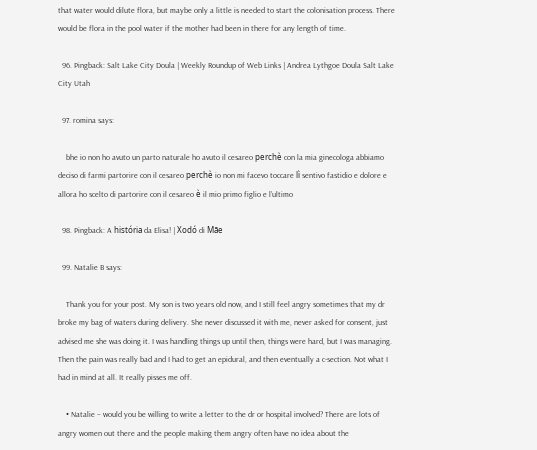that water would dilute flora, but maybe only a little is needed to start the colonisation process. There would be flora in the pool water if the mother had been in there for any length of time.

  96. Pingback: Salt Lake City Doula | Weekly Roundup of Web Links | Andrea Lythgoe Doula Salt Lake City Utah

  97. romina says:

    bhe io non ho avuto un parto naturale ho avuto il cesareo perchè con la mia ginecologa abbiamo deciso di farmi partorire con il cesareo perchè io non mi facevo toccare lì sentivo fastidio e dolore e allora ho scelto di partorire con il cesareo è il mio primo figlio e l’ultimo

  98. Pingback: A história da Elisa! | Xodó di Mãe

  99. Natalie B says:

    Thank you for your post. My son is two years old now, and I still feel angry sometimes that my dr broke my bag of waters during delivery. She never discussed it with me, never asked for consent, just advised me she was doing it. I was handling things up until then, things were hard, but I was managing. Then the pain was really bad and I had to get an epidural, and then eventually a c-section. Not what I had in mind at all. It really pisses me off.

    • Natalie – would you be willing to write a letter to the dr or hospital involved? There are lots of angry women out there and the people making them angry often have no idea about the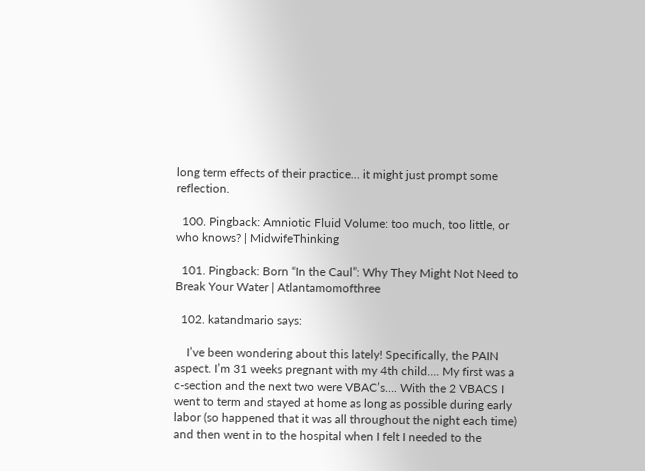long term effects of their practice… it might just prompt some reflection.

  100. Pingback: Amniotic Fluid Volume: too much, too little, or who knows? | MidwifeThinking

  101. Pingback: Born “In the Caul”: Why They Might Not Need to Break Your Water | Atlantamomofthree

  102. katandmario says:

    I’ve been wondering about this lately! Specifically, the PAIN aspect. I’m 31 weeks pregnant with my 4th child…. My first was a c-section and the next two were VBAC’s…. With the 2 VBACS I went to term and stayed at home as long as possible during early labor (so happened that it was all throughout the night each time) and then went in to the hospital when I felt I needed to the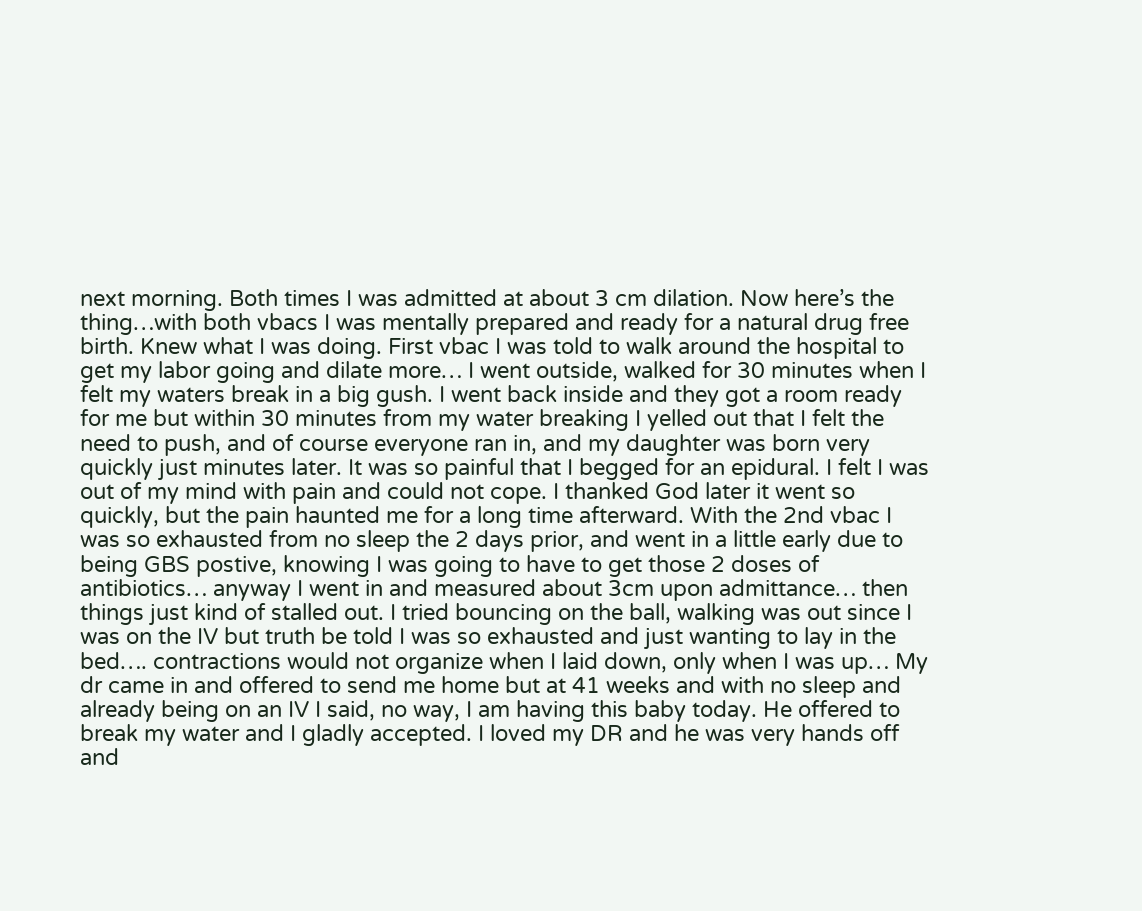next morning. Both times I was admitted at about 3 cm dilation. Now here’s the thing…with both vbacs I was mentally prepared and ready for a natural drug free birth. Knew what I was doing. First vbac I was told to walk around the hospital to get my labor going and dilate more… I went outside, walked for 30 minutes when I felt my waters break in a big gush. I went back inside and they got a room ready for me but within 30 minutes from my water breaking I yelled out that I felt the need to push, and of course everyone ran in, and my daughter was born very quickly just minutes later. It was so painful that I begged for an epidural. I felt I was out of my mind with pain and could not cope. I thanked God later it went so quickly, but the pain haunted me for a long time afterward. With the 2nd vbac I was so exhausted from no sleep the 2 days prior, and went in a little early due to being GBS postive, knowing I was going to have to get those 2 doses of antibiotics… anyway I went in and measured about 3cm upon admittance… then things just kind of stalled out. I tried bouncing on the ball, walking was out since I was on the IV but truth be told I was so exhausted and just wanting to lay in the bed…. contractions would not organize when I laid down, only when I was up… My dr came in and offered to send me home but at 41 weeks and with no sleep and already being on an IV I said, no way, I am having this baby today. He offered to break my water and I gladly accepted. I loved my DR and he was very hands off and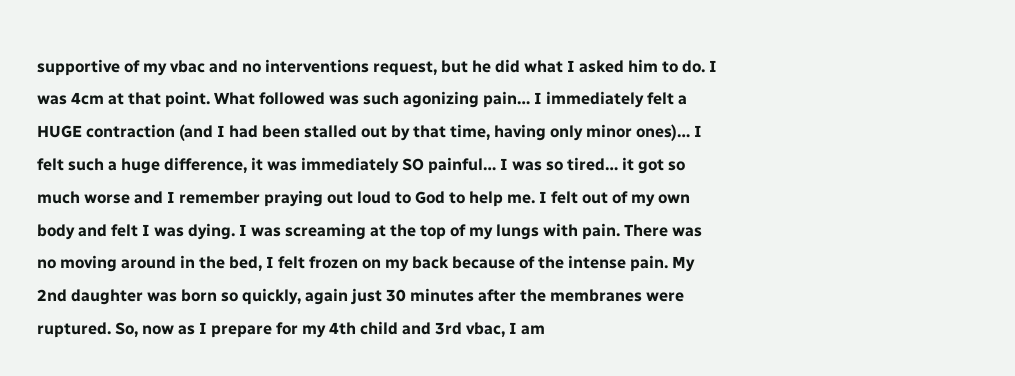supportive of my vbac and no interventions request, but he did what I asked him to do. I was 4cm at that point. What followed was such agonizing pain… I immediately felt a HUGE contraction (and I had been stalled out by that time, having only minor ones)… I felt such a huge difference, it was immediately SO painful… I was so tired… it got so much worse and I remember praying out loud to God to help me. I felt out of my own body and felt I was dying. I was screaming at the top of my lungs with pain. There was no moving around in the bed, I felt frozen on my back because of the intense pain. My 2nd daughter was born so quickly, again just 30 minutes after the membranes were ruptured. So, now as I prepare for my 4th child and 3rd vbac, I am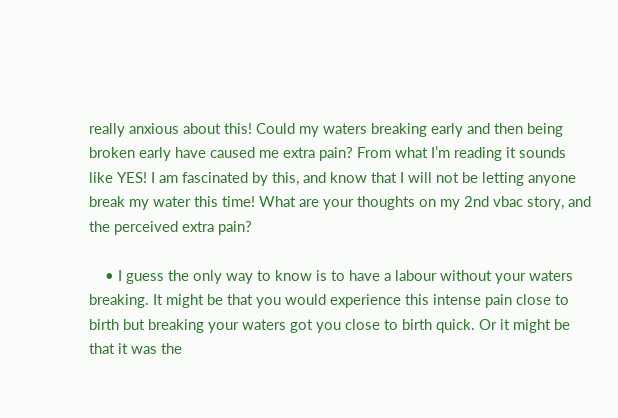really anxious about this! Could my waters breaking early and then being broken early have caused me extra pain? From what I’m reading it sounds like YES! I am fascinated by this, and know that I will not be letting anyone break my water this time! What are your thoughts on my 2nd vbac story, and the perceived extra pain?

    • I guess the only way to know is to have a labour without your waters breaking. It might be that you would experience this intense pain close to birth but breaking your waters got you close to birth quick. Or it might be that it was the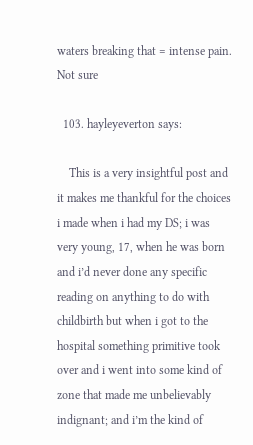waters breaking that = intense pain. Not sure

  103. hayleyeverton says:

    This is a very insightful post and it makes me thankful for the choices i made when i had my DS; i was very young, 17, when he was born and i’d never done any specific reading on anything to do with childbirth but when i got to the hospital something primitive took over and i went into some kind of zone that made me unbelievably indignant; and i’m the kind of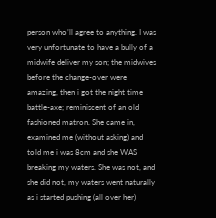person who’ll agree to anything. I was very unfortunate to have a bully of a midwife deliver my son; the midwives before the change-over were amazing, then i got the night time battle-axe; reminiscent of an old fashioned matron. She came in, examined me (without asking) and told me i was 8cm and she WAS breaking my waters. She was not, and she did not, my waters went naturally as i started pushing (all over her)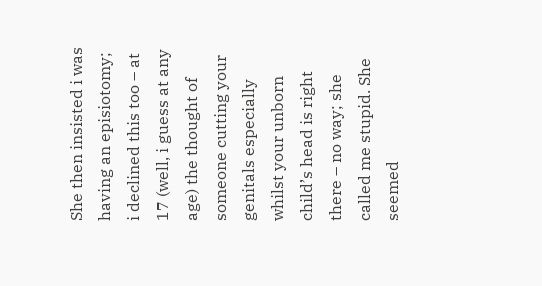She then insisted i was having an episiotomy; i declined this too – at 17 (well, i guess at any age) the thought of someone cutting your genitals especially whilst your unborn child’s head is right there – no way; she called me stupid. She seemed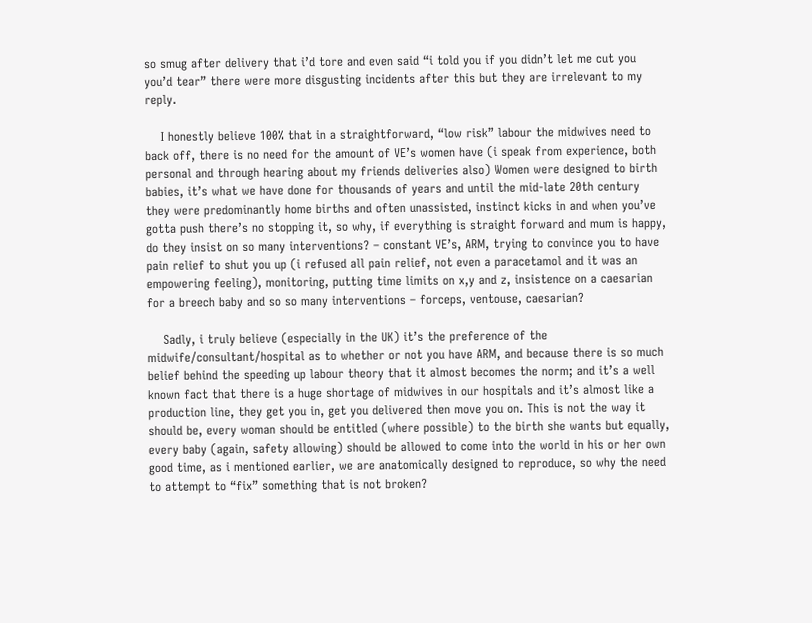so smug after delivery that i’d tore and even said “i told you if you didn’t let me cut you you’d tear” there were more disgusting incidents after this but they are irrelevant to my reply.

    I honestly believe 100% that in a straightforward, “low risk” labour the midwives need to back off, there is no need for the amount of VE’s women have (i speak from experience, both personal and through hearing about my friends deliveries also) Women were designed to birth babies, it’s what we have done for thousands of years and until the mid-late 20th century they were predominantly home births and often unassisted, instinct kicks in and when you’ve gotta push there’s no stopping it, so why, if everything is straight forward and mum is happy, do they insist on so many interventions? – constant VE’s, ARM, trying to convince you to have pain relief to shut you up (i refused all pain relief, not even a paracetamol and it was an empowering feeling), monitoring, putting time limits on x,y and z, insistence on a caesarian for a breech baby and so so many interventions – forceps, ventouse, caesarian?

    Sadly, i truly believe (especially in the UK) it’s the preference of the midwife/consultant/hospital as to whether or not you have ARM, and because there is so much belief behind the speeding up labour theory that it almost becomes the norm; and it’s a well known fact that there is a huge shortage of midwives in our hospitals and it’s almost like a production line, they get you in, get you delivered then move you on. This is not the way it should be, every woman should be entitled (where possible) to the birth she wants but equally, every baby (again, safety allowing) should be allowed to come into the world in his or her own good time, as i mentioned earlier, we are anatomically designed to reproduce, so why the need to attempt to “fix” something that is not broken?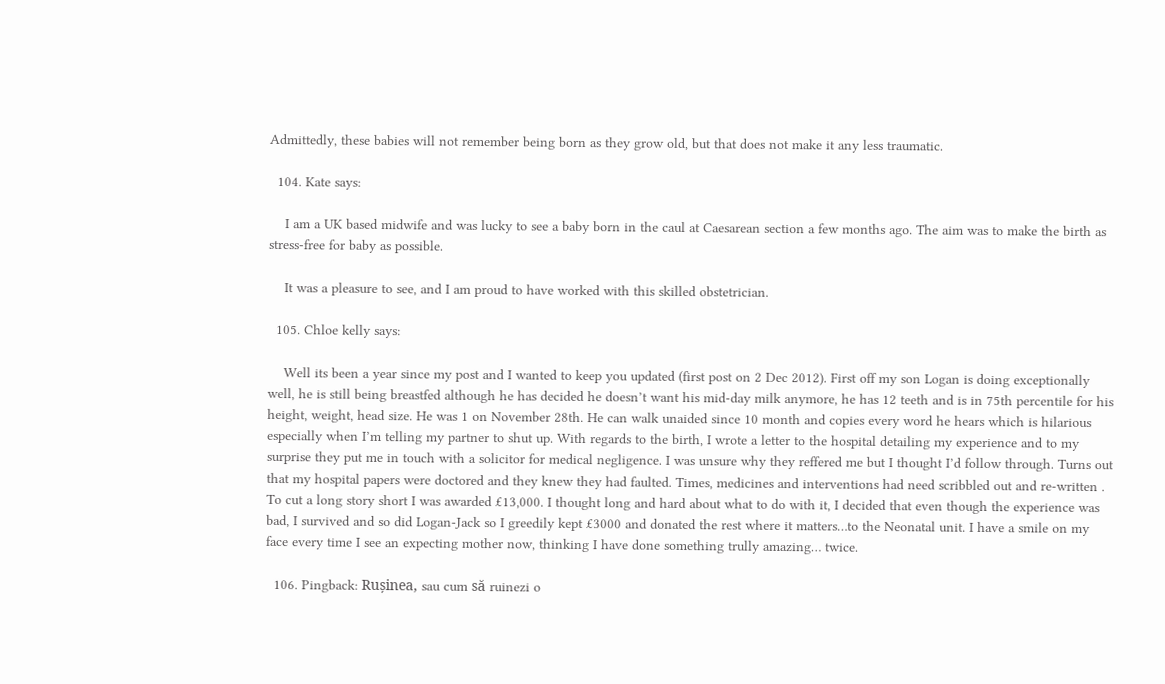Admittedly, these babies will not remember being born as they grow old, but that does not make it any less traumatic.

  104. Kate says:

    I am a UK based midwife and was lucky to see a baby born in the caul at Caesarean section a few months ago. The aim was to make the birth as stress-free for baby as possible.

    It was a pleasure to see, and I am proud to have worked with this skilled obstetrician.

  105. Chloe kelly says:

    Well its been a year since my post and I wanted to keep you updated (first post on 2 Dec 2012). First off my son Logan is doing exceptionally well, he is still being breastfed although he has decided he doesn’t want his mid-day milk anymore, he has 12 teeth and is in 75th percentile for his height, weight, head size. He was 1 on November 28th. He can walk unaided since 10 month and copies every word he hears which is hilarious especially when I’m telling my partner to shut up. With regards to the birth, I wrote a letter to the hospital detailing my experience and to my surprise they put me in touch with a solicitor for medical negligence. I was unsure why they reffered me but I thought I’d follow through. Turns out that my hospital papers were doctored and they knew they had faulted. Times, medicines and interventions had need scribbled out and re-written . To cut a long story short I was awarded £13,000. I thought long and hard about what to do with it, I decided that even though the experience was bad, I survived and so did Logan-Jack so I greedily kept £3000 and donated the rest where it matters…to the Neonatal unit. I have a smile on my face every time I see an expecting mother now, thinking I have done something trully amazing… twice.

  106. Pingback: Rușinea, sau cum să ruinezi o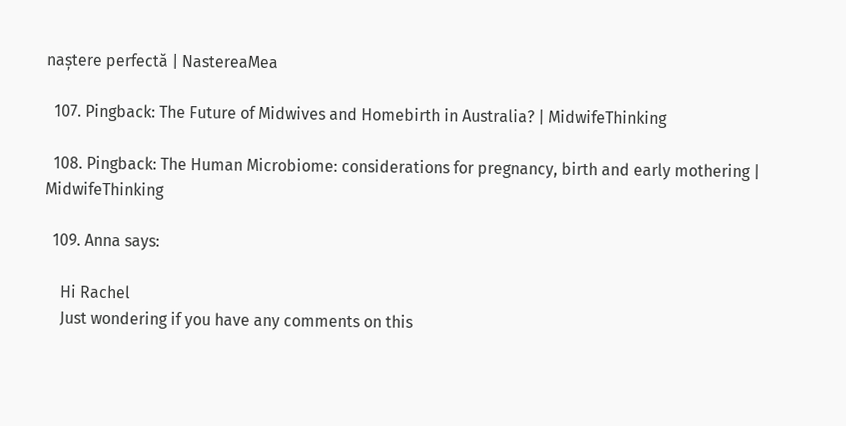naștere perfectă | NastereaMea

  107. Pingback: The Future of Midwives and Homebirth in Australia? | MidwifeThinking

  108. Pingback: The Human Microbiome: considerations for pregnancy, birth and early mothering | MidwifeThinking

  109. Anna says:

    Hi Rachel
    Just wondering if you have any comments on this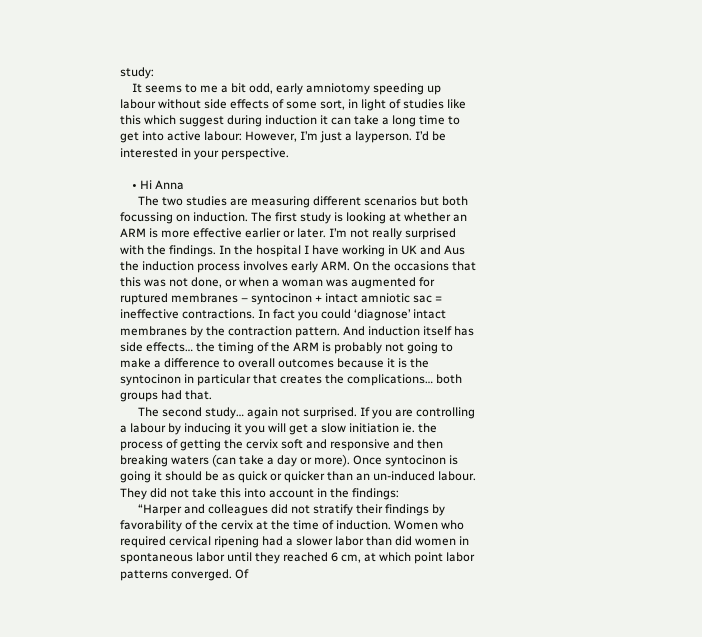study:
    It seems to me a bit odd, early amniotomy speeding up labour without side effects of some sort, in light of studies like this which suggest during induction it can take a long time to get into active labour: However, I’m just a layperson. I’d be interested in your perspective.

    • Hi Anna
      The two studies are measuring different scenarios but both focussing on induction. The first study is looking at whether an ARM is more effective earlier or later. I’m not really surprised with the findings. In the hospital I have working in UK and Aus the induction process involves early ARM. On the occasions that this was not done, or when a woman was augmented for ruptured membranes – syntocinon + intact amniotic sac = ineffective contractions. In fact you could ‘diagnose’ intact membranes by the contraction pattern. And induction itself has side effects… the timing of the ARM is probably not going to make a difference to overall outcomes because it is the syntocinon in particular that creates the complications… both groups had that.
      The second study… again not surprised. If you are controlling a labour by inducing it you will get a slow initiation ie. the process of getting the cervix soft and responsive and then breaking waters (can take a day or more). Once syntocinon is going it should be as quick or quicker than an un-induced labour. They did not take this into account in the findings:
      “Harper and colleagues did not stratify their findings by favorability of the cervix at the time of induction. Women who required cervical ripening had a slower labor than did women in spontaneous labor until they reached 6 cm, at which point labor patterns converged. Of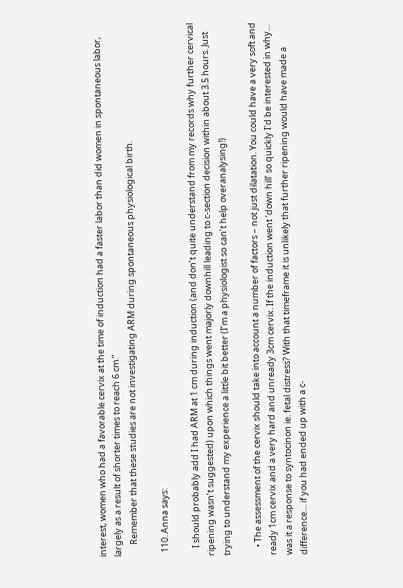interest, women who had a favorable cervix at the time of induction had a faster labor than did women in spontaneous labor, largely as a result of shorter times to reach 6 cm.”
      Remember that these studies are not investigating ARM during spontaneous physiological birth.

  110. Anna says:

    I should probably add I had ARM at 1 cm during induction (and don’t quite understand from my records why further cervical ripening wasn’t suggested) upon which things went majorly downhill leading to c-section decision within about 3.5 hours. Just trying to understand my experience a little bit better (I’m a physiologist so can’t help overanalysing!)

    • The assessment of the cervix should take into account a number of factors – not just dilatation. You could have a very soft and ready 1cm cervix and a very hard and unready 3cm cervix. If the induction went ‘down hill’ so quickly I’d be interested in why… was it a response to syntocinon ie. fetal distress? With that timeframe it is unlikely that further ripening would have made a difference… if you had ended up with a c-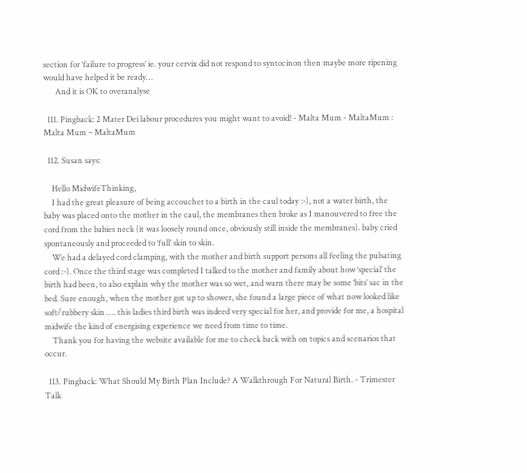section for ‘failure to progress’ ie. your cervix did not respond to syntocinon then maybe more ripening would have helped it be ready…
      And it is OK to overanalyse

  111. Pingback: 2 Mater Dei labour procedures you might want to avoid! - Malta Mum - MaltaMum : Malta Mum – MaltaMum

  112. Susan says:

    Hello MidwifeThinking,
    I had the great pleasure of being accoucher to a birth in the caul today :-), not a water birth, the baby was placed onto the mother in the caul, the membranes then broke as I manouvered to free the cord from the babies neck (it was loosely round once, obviously still inside the membranes). baby cried spontaneously and proceeded to ‘full’ skin to skin.
    We had a delayed cord clamping, with the mother and birth support persons all feeling the pulsating cord :-). Once the third stage was completed I talked to the mother and family about how ‘special’ the birth had been, to also explain why the mother was so wet, and warn there may be some ‘bits’ sac in the bed. Sure enough, when the mother got up to shower, she found a large piece of what now looked like soft/rubbery skin …. this ladies third birth was indeed very special for her, and provide for me, a hospital midwife the kind of energising experience we need from time to time.
    Thank you for having the website available for me to check back with on topics and scenarios that occur.

  113. Pingback: What Should My Birth Plan Include? A Walkthrough For Natural Birth. - Trimester Talk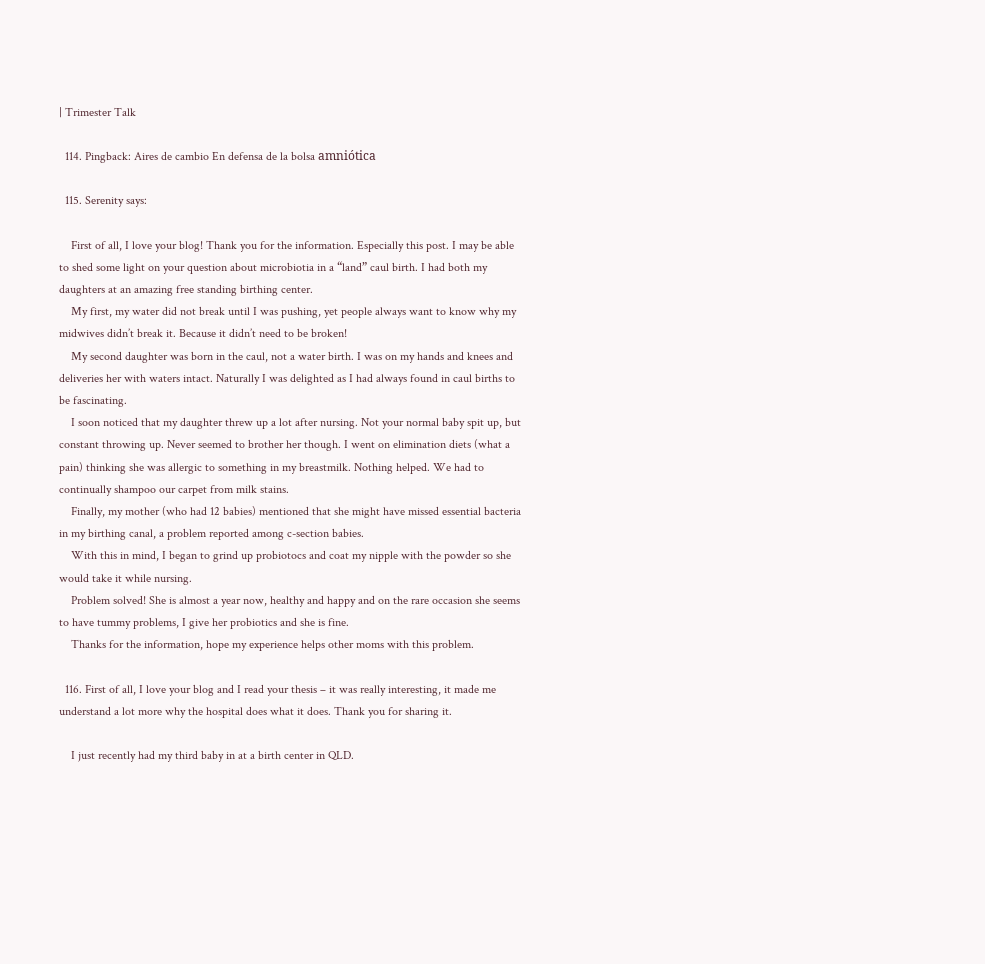| Trimester Talk

  114. Pingback: Aires de cambio En defensa de la bolsa amniótica

  115. Serenity says:

    First of all, I love your blog! Thank you for the information. Especially this post. I may be able to shed some light on your question about microbiotia in a “land” caul birth. I had both my daughters at an amazing free standing birthing center.
    My first, my water did not break until I was pushing, yet people always want to know why my midwives didn’t break it. Because it didn’t need to be broken!
    My second daughter was born in the caul, not a water birth. I was on my hands and knees and deliveries her with waters intact. Naturally I was delighted as I had always found in caul births to be fascinating.
    I soon noticed that my daughter threw up a lot after nursing. Not your normal baby spit up, but constant throwing up. Never seemed to brother her though. I went on elimination diets (what a pain) thinking she was allergic to something in my breastmilk. Nothing helped. We had to continually shampoo our carpet from milk stains.
    Finally, my mother (who had 12 babies) mentioned that she might have missed essential bacteria in my birthing canal, a problem reported among c-section babies.
    With this in mind, I began to grind up probiotocs and coat my nipple with the powder so she would take it while nursing.
    Problem solved! She is almost a year now, healthy and happy and on the rare occasion she seems to have tummy problems, I give her probiotics and she is fine.
    Thanks for the information, hope my experience helps other moms with this problem.

  116. First of all, I love your blog and I read your thesis – it was really interesting, it made me understand a lot more why the hospital does what it does. Thank you for sharing it.

    I just recently had my third baby in at a birth center in QLD.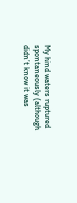My hind waters ruptured spontaneously (although didn’t know it was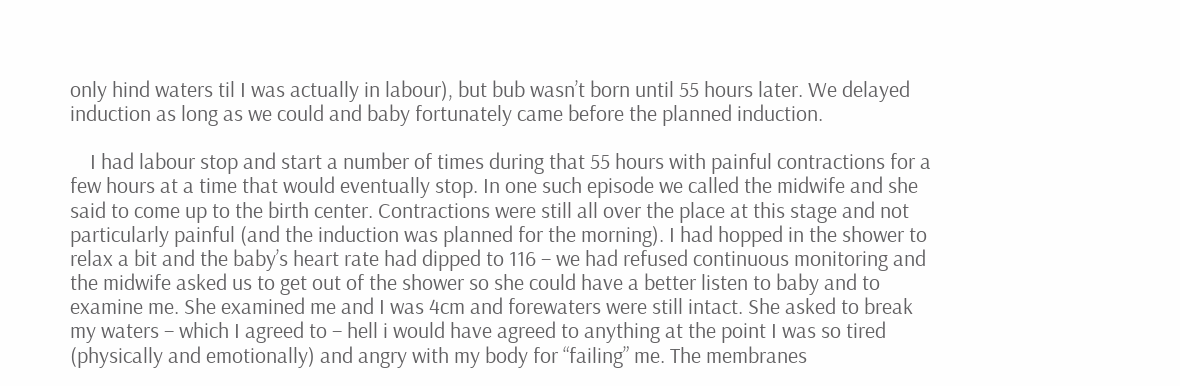only hind waters til I was actually in labour), but bub wasn’t born until 55 hours later. We delayed induction as long as we could and baby fortunately came before the planned induction.

    I had labour stop and start a number of times during that 55 hours with painful contractions for a few hours at a time that would eventually stop. In one such episode we called the midwife and she said to come up to the birth center. Contractions were still all over the place at this stage and not particularly painful (and the induction was planned for the morning). I had hopped in the shower to relax a bit and the baby’s heart rate had dipped to 116 – we had refused continuous monitoring and the midwife asked us to get out of the shower so she could have a better listen to baby and to examine me. She examined me and I was 4cm and forewaters were still intact. She asked to break my waters – which I agreed to – hell i would have agreed to anything at the point I was so tired (physically and emotionally) and angry with my body for “failing” me. The membranes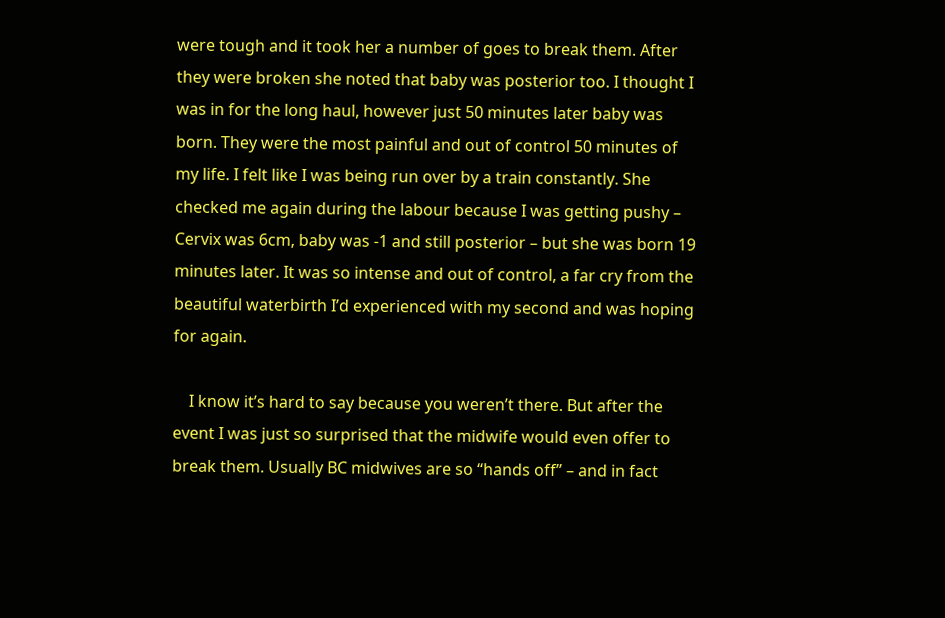were tough and it took her a number of goes to break them. After they were broken she noted that baby was posterior too. I thought I was in for the long haul, however just 50 minutes later baby was born. They were the most painful and out of control 50 minutes of my life. I felt like I was being run over by a train constantly. She checked me again during the labour because I was getting pushy – Cervix was 6cm, baby was -1 and still posterior – but she was born 19 minutes later. It was so intense and out of control, a far cry from the beautiful waterbirth I’d experienced with my second and was hoping for again.

    I know it’s hard to say because you weren’t there. But after the event I was just so surprised that the midwife would even offer to break them. Usually BC midwives are so “hands off” – and in fact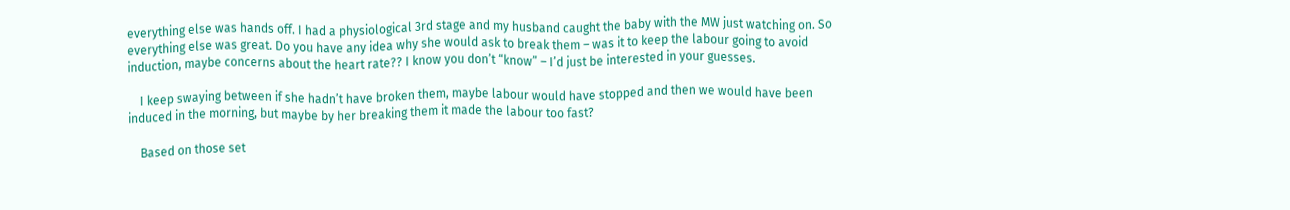everything else was hands off. I had a physiological 3rd stage and my husband caught the baby with the MW just watching on. So everything else was great. Do you have any idea why she would ask to break them – was it to keep the labour going to avoid induction, maybe concerns about the heart rate?? I know you don’t “know” – I’d just be interested in your guesses.

    I keep swaying between if she hadn’t have broken them, maybe labour would have stopped and then we would have been induced in the morning, but maybe by her breaking them it made the labour too fast?

    Based on those set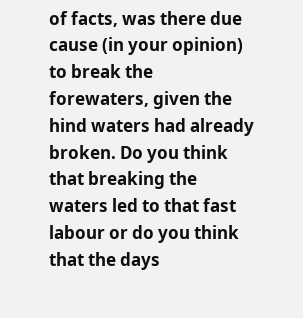of facts, was there due cause (in your opinion) to break the forewaters, given the hind waters had already broken. Do you think that breaking the waters led to that fast labour or do you think that the days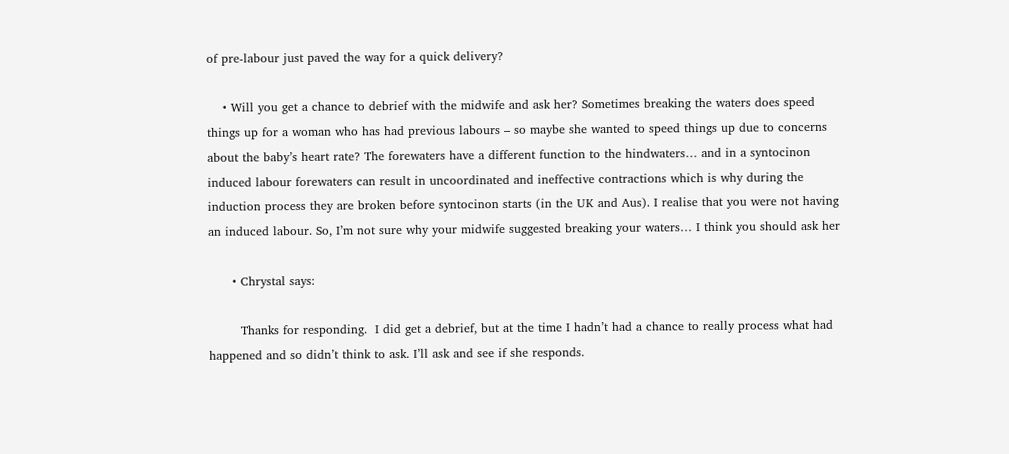of pre-labour just paved the way for a quick delivery?

    • Will you get a chance to debrief with the midwife and ask her? Sometimes breaking the waters does speed things up for a woman who has had previous labours – so maybe she wanted to speed things up due to concerns about the baby’s heart rate? The forewaters have a different function to the hindwaters… and in a syntocinon induced labour forewaters can result in uncoordinated and ineffective contractions which is why during the induction process they are broken before syntocinon starts (in the UK and Aus). I realise that you were not having an induced labour. So, I’m not sure why your midwife suggested breaking your waters… I think you should ask her

      • Chrystal says:

        Thanks for responding.  I did get a debrief, but at the time I hadn’t had a chance to really process what had happened and so didn’t think to ask. I’ll ask and see if she responds.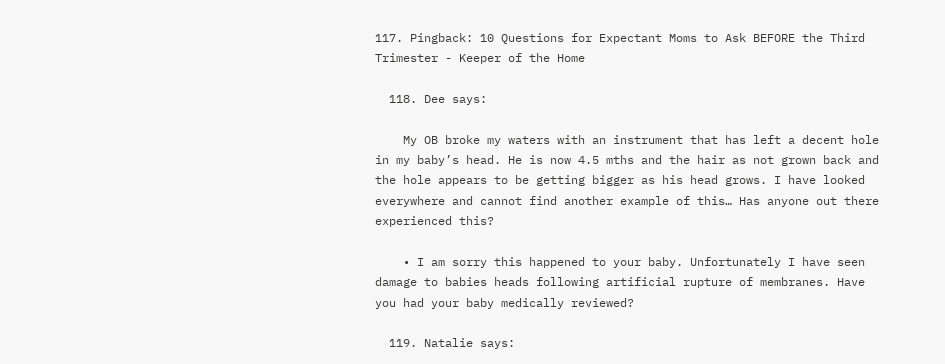117. Pingback: 10 Questions for Expectant Moms to Ask BEFORE the Third Trimester - Keeper of the Home

  118. Dee says:

    My OB broke my waters with an instrument that has left a decent hole in my baby’s head. He is now 4.5 mths and the hair as not grown back and the hole appears to be getting bigger as his head grows. I have looked everywhere and cannot find another example of this… Has anyone out there experienced this?

    • I am sorry this happened to your baby. Unfortunately I have seen damage to babies heads following artificial rupture of membranes. Have you had your baby medically reviewed?

  119. Natalie says: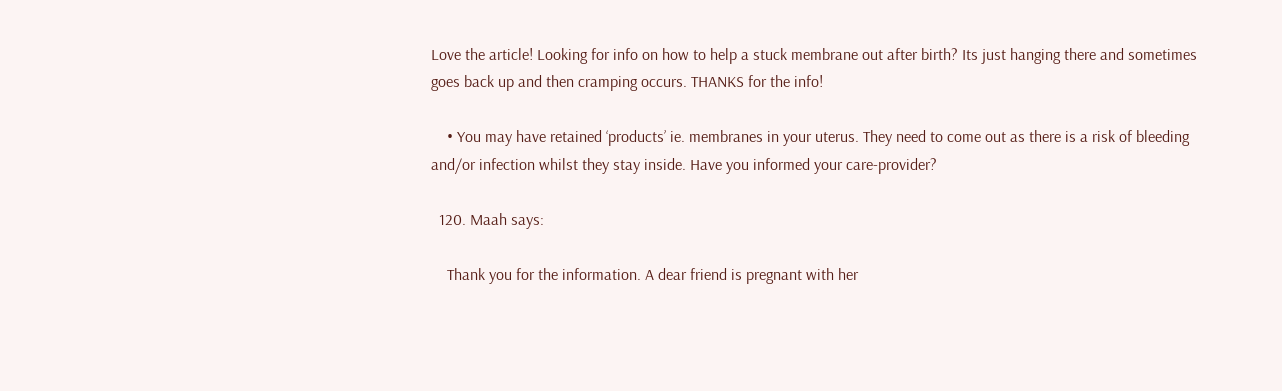Love the article! Looking for info on how to help a stuck membrane out after birth? Its just hanging there and sometimes goes back up and then cramping occurs. THANKS for the info!

    • You may have retained ‘products’ ie. membranes in your uterus. They need to come out as there is a risk of bleeding and/or infection whilst they stay inside. Have you informed your care-provider?

  120. Maah says:

    Thank you for the information. A dear friend is pregnant with her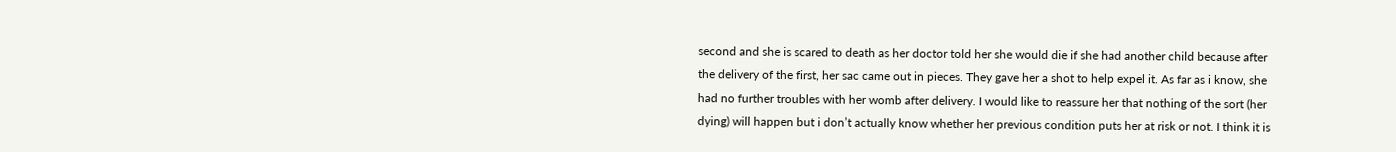second and she is scared to death as her doctor told her she would die if she had another child because after the delivery of the first, her sac came out in pieces. They gave her a shot to help expel it. As far as i know, she had no further troubles with her womb after delivery. I would like to reassure her that nothing of the sort (her dying) will happen but i don’t actually know whether her previous condition puts her at risk or not. I think it is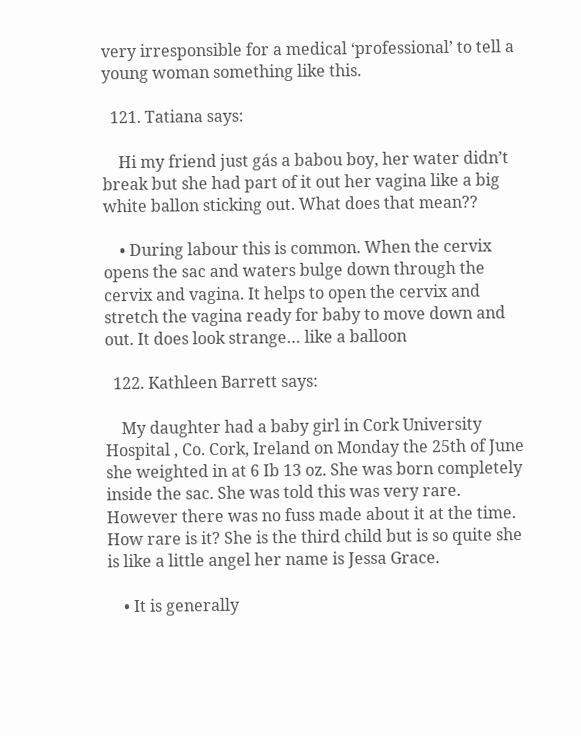very irresponsible for a medical ‘professional’ to tell a young woman something like this.

  121. Tatiana says:

    Hi my friend just gás a babou boy, her water didn’t break but she had part of it out her vagina like a big white ballon sticking out. What does that mean??

    • During labour this is common. When the cervix opens the sac and waters bulge down through the cervix and vagina. It helps to open the cervix and stretch the vagina ready for baby to move down and out. It does look strange… like a balloon

  122. Kathleen Barrett says:

    My daughter had a baby girl in Cork University Hospital , Co. Cork, Ireland on Monday the 25th of June she weighted in at 6 Ib 13 oz. She was born completely inside the sac. She was told this was very rare. However there was no fuss made about it at the time. How rare is it? She is the third child but is so quite she is like a little angel her name is Jessa Grace.

    • It is generally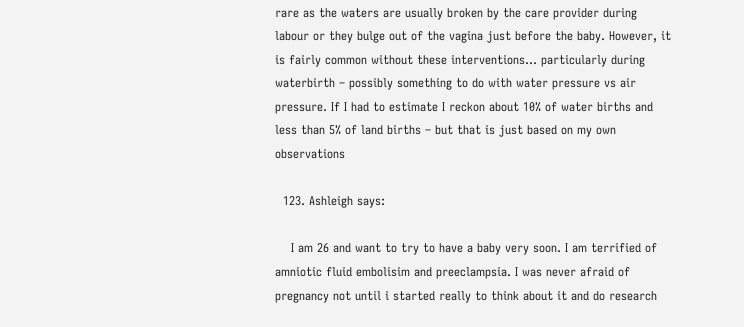rare as the waters are usually broken by the care provider during labour or they bulge out of the vagina just before the baby. However, it is fairly common without these interventions… particularly during waterbirth – possibly something to do with water pressure vs air pressure. If I had to estimate I reckon about 10% of water births and less than 5% of land births – but that is just based on my own observations

  123. Ashleigh says:

    I am 26 and want to try to have a baby very soon. I am terrified of amniotic fluid embolisim and preeclampsia. I was never afraid of pregnancy not until i started really to think about it and do research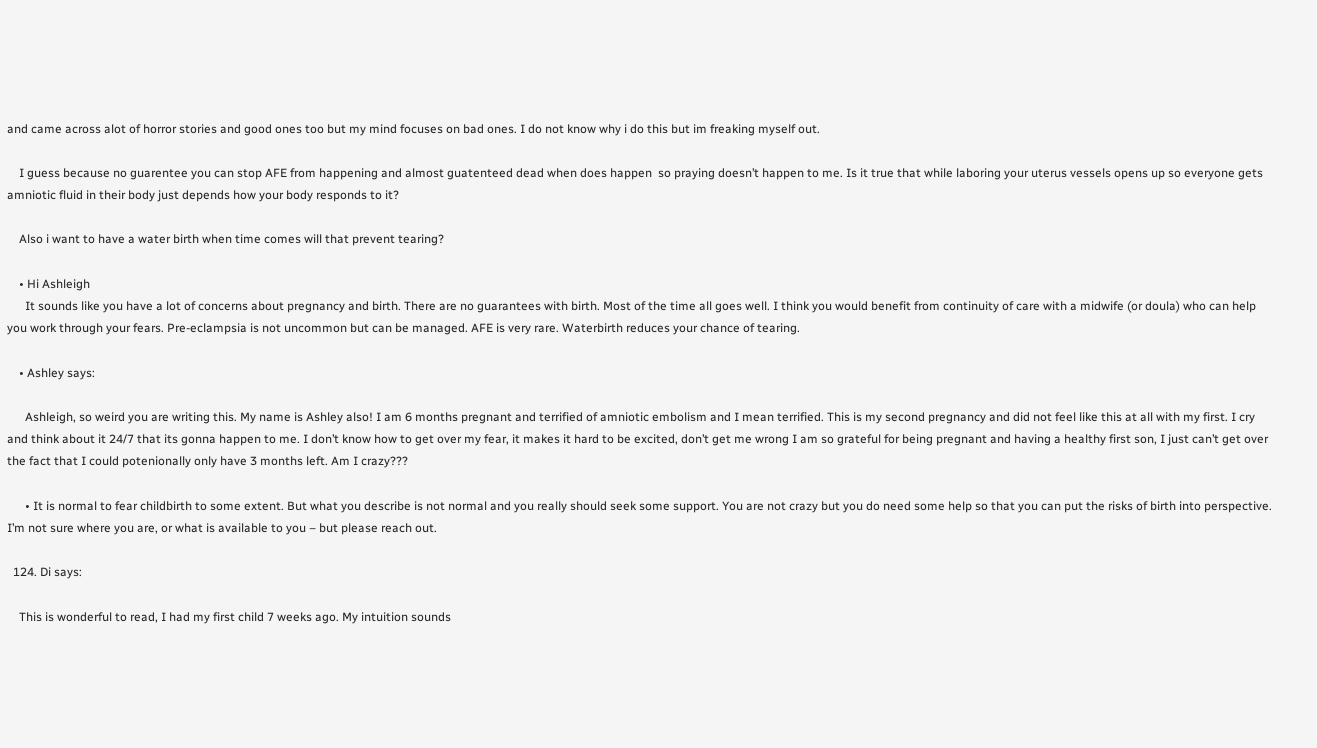and came across alot of horror stories and good ones too but my mind focuses on bad ones. I do not know why i do this but im freaking myself out.

    I guess because no guarentee you can stop AFE from happening and almost guatenteed dead when does happen  so praying doesn’t happen to me. Is it true that while laboring your uterus vessels opens up so everyone gets amniotic fluid in their body just depends how your body responds to it?

    Also i want to have a water birth when time comes will that prevent tearing?

    • Hi Ashleigh
      It sounds like you have a lot of concerns about pregnancy and birth. There are no guarantees with birth. Most of the time all goes well. I think you would benefit from continuity of care with a midwife (or doula) who can help you work through your fears. Pre-eclampsia is not uncommon but can be managed. AFE is very rare. Waterbirth reduces your chance of tearing.

    • Ashley says:

      Ashleigh, so weird you are writing this. My name is Ashley also! I am 6 months pregnant and terrified of amniotic embolism and I mean terrified. This is my second pregnancy and did not feel like this at all with my first. I cry and think about it 24/7 that its gonna happen to me. I don’t know how to get over my fear, it makes it hard to be excited, don’t get me wrong I am so grateful for being pregnant and having a healthy first son, I just can’t get over the fact that I could potenionally only have 3 months left. Am I crazy???

      • It is normal to fear childbirth to some extent. But what you describe is not normal and you really should seek some support. You are not crazy but you do need some help so that you can put the risks of birth into perspective. I’m not sure where you are, or what is available to you – but please reach out.

  124. Di says:

    This is wonderful to read, I had my first child 7 weeks ago. My intuition sounds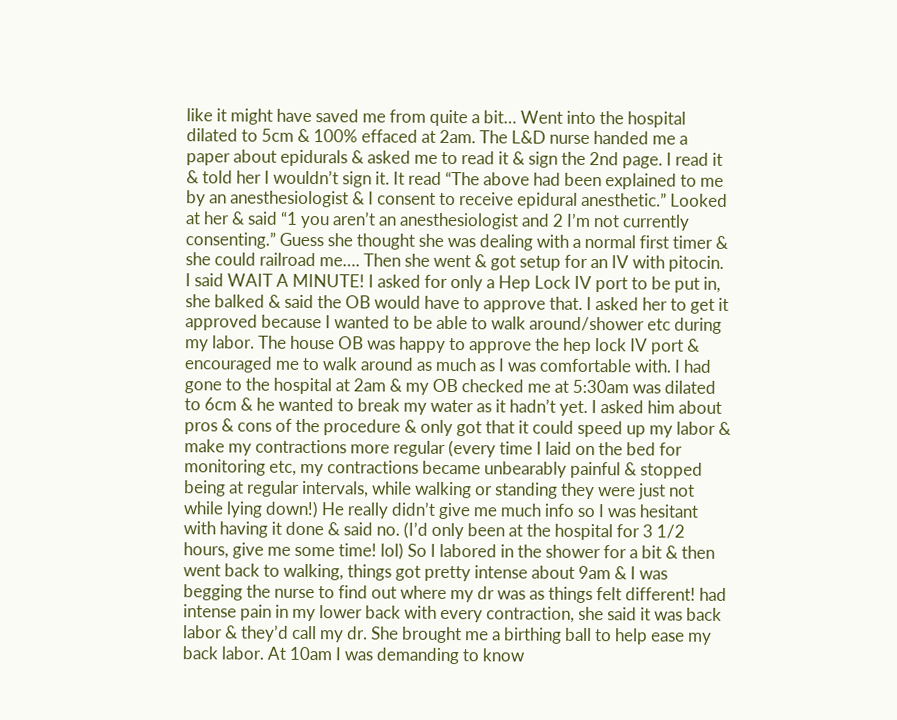like it might have saved me from quite a bit… Went into the hospital dilated to 5cm & 100% effaced at 2am. The L&D nurse handed me a paper about epidurals & asked me to read it & sign the 2nd page. I read it & told her I wouldn’t sign it. It read “The above had been explained to me by an anesthesiologist & I consent to receive epidural anesthetic.” Looked at her & said “1 you aren’t an anesthesiologist and 2 I’m not currently consenting.” Guess she thought she was dealing with a normal first timer & she could railroad me…. Then she went & got setup for an IV with pitocin. I said WAIT A MINUTE! I asked for only a Hep Lock IV port to be put in, she balked & said the OB would have to approve that. I asked her to get it approved because I wanted to be able to walk around/shower etc during my labor. The house OB was happy to approve the hep lock IV port & encouraged me to walk around as much as I was comfortable with. I had gone to the hospital at 2am & my OB checked me at 5:30am was dilated to 6cm & he wanted to break my water as it hadn’t yet. I asked him about pros & cons of the procedure & only got that it could speed up my labor & make my contractions more regular (every time I laid on the bed for monitoring etc, my contractions became unbearably painful & stopped being at regular intervals, while walking or standing they were just not while lying down!) He really didn’t give me much info so I was hesitant with having it done & said no. (I’d only been at the hospital for 3 1/2 hours, give me some time! lol) So I labored in the shower for a bit & then went back to walking, things got pretty intense about 9am & I was begging the nurse to find out where my dr was as things felt different! had intense pain in my lower back with every contraction, she said it was back labor & they’d call my dr. She brought me a birthing ball to help ease my back labor. At 10am I was demanding to know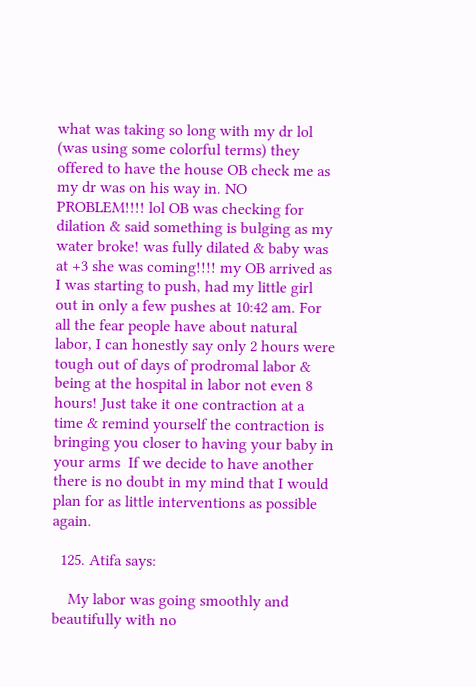what was taking so long with my dr lol (was using some colorful terms) they offered to have the house OB check me as my dr was on his way in. NO PROBLEM!!!! lol OB was checking for dilation & said something is bulging as my water broke! was fully dilated & baby was at +3 she was coming!!!! my OB arrived as I was starting to push, had my little girl out in only a few pushes at 10:42 am. For all the fear people have about natural labor, I can honestly say only 2 hours were tough out of days of prodromal labor & being at the hospital in labor not even 8 hours! Just take it one contraction at a time & remind yourself the contraction is bringing you closer to having your baby in your arms  If we decide to have another there is no doubt in my mind that I would plan for as little interventions as possible again.

  125. Atifa says:

    My labor was going smoothly and beautifully with no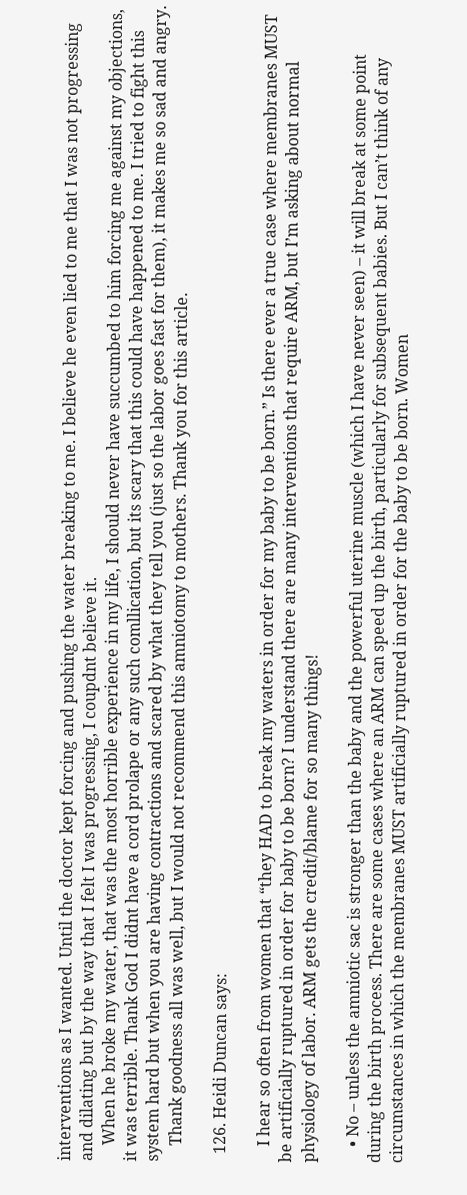interventions as I wanted. Until the doctor kept forcing and pushing the water breaking to me. I believe he even lied to me that I was not progressing and dilating but by the way that I felt I was progressing, I coupdnt believe it.
    When he broke my water, that was the most horrible experience in my life, I should never have succumbed to him forcing me against my objections, it was terrible. Thank God I didnt have a cord prolape or any such comllication, but its scary that this could have happened to me. I tried to fight this system hard but when you are having contractions and scared by what they tell you (just so the labor goes fast for them), it makes me so sad and angry.
    Thank goodness all was well, but I would not recommend this amniotomy to mothers. Thank you for this article.

  126. Heidi Duncan says:

    I hear so often from women that “they HAD to break my waters in order for my baby to be born.” Is there ever a true case where membranes MUST be artificially ruptured in order for baby to be born? I understand there are many interventions that require ARM, but I’m asking about normal physiology of labor. ARM gets the credit/blame for so many things!

    • No – unless the amniotic sac is stronger than the baby and the powerful uterine muscle (which I have never seen) – it will break at some point during the birth process. There are some cases where an ARM can speed up the birth, particularly for subsequent babies. But I can’t think of any circumstances in which the membranes MUST artificially ruptured in order for the baby to be born. Women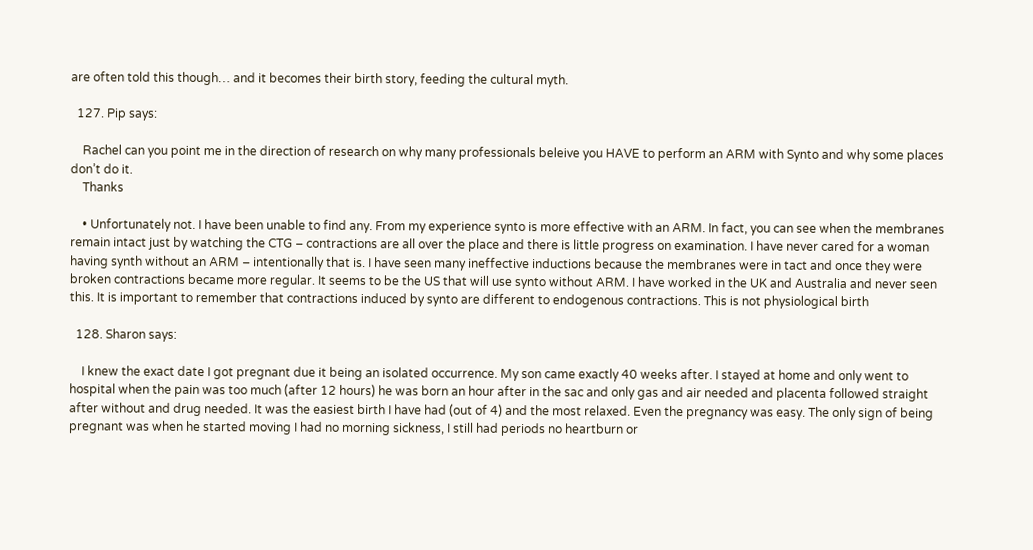are often told this though… and it becomes their birth story, feeding the cultural myth.

  127. Pip says:

    Rachel can you point me in the direction of research on why many professionals beleive you HAVE to perform an ARM with Synto and why some places don’t do it.
    Thanks

    • Unfortunately not. I have been unable to find any. From my experience synto is more effective with an ARM. In fact, you can see when the membranes remain intact just by watching the CTG – contractions are all over the place and there is little progress on examination. I have never cared for a woman having synth without an ARM – intentionally that is. I have seen many ineffective inductions because the membranes were in tact and once they were broken contractions became more regular. It seems to be the US that will use synto without ARM. I have worked in the UK and Australia and never seen this. It is important to remember that contractions induced by synto are different to endogenous contractions. This is not physiological birth

  128. Sharon says:

    I knew the exact date I got pregnant due it being an isolated occurrence. My son came exactly 40 weeks after. I stayed at home and only went to hospital when the pain was too much (after 12 hours) he was born an hour after in the sac and only gas and air needed and placenta followed straight after without and drug needed. It was the easiest birth I have had (out of 4) and the most relaxed. Even the pregnancy was easy. The only sign of being pregnant was when he started moving I had no morning sickness, I still had periods no heartburn or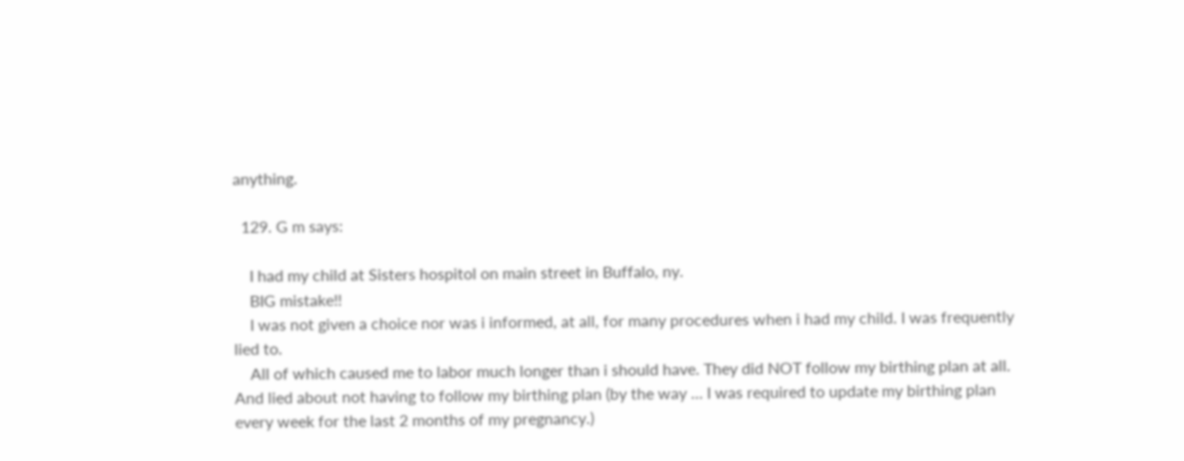anything.

  129. G m says:

    I had my child at Sisters hospitol on main street in Buffalo, ny.
    BIG mistake!!
    I was not given a choice nor was i informed, at all, for many procedures when i had my child. I was frequently lied to.
    All of which caused me to labor much longer than i should have. They did NOT follow my birthing plan at all. And lied about not having to follow my birthing plan (by the way … I was required to update my birthing plan every week for the last 2 months of my pregnancy.)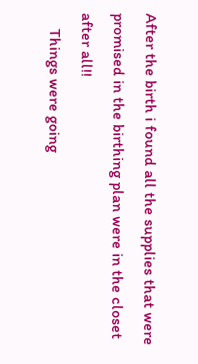After the birth i found all the supplies that were promised in the birthing plan were in the closet after all!!
    Things were going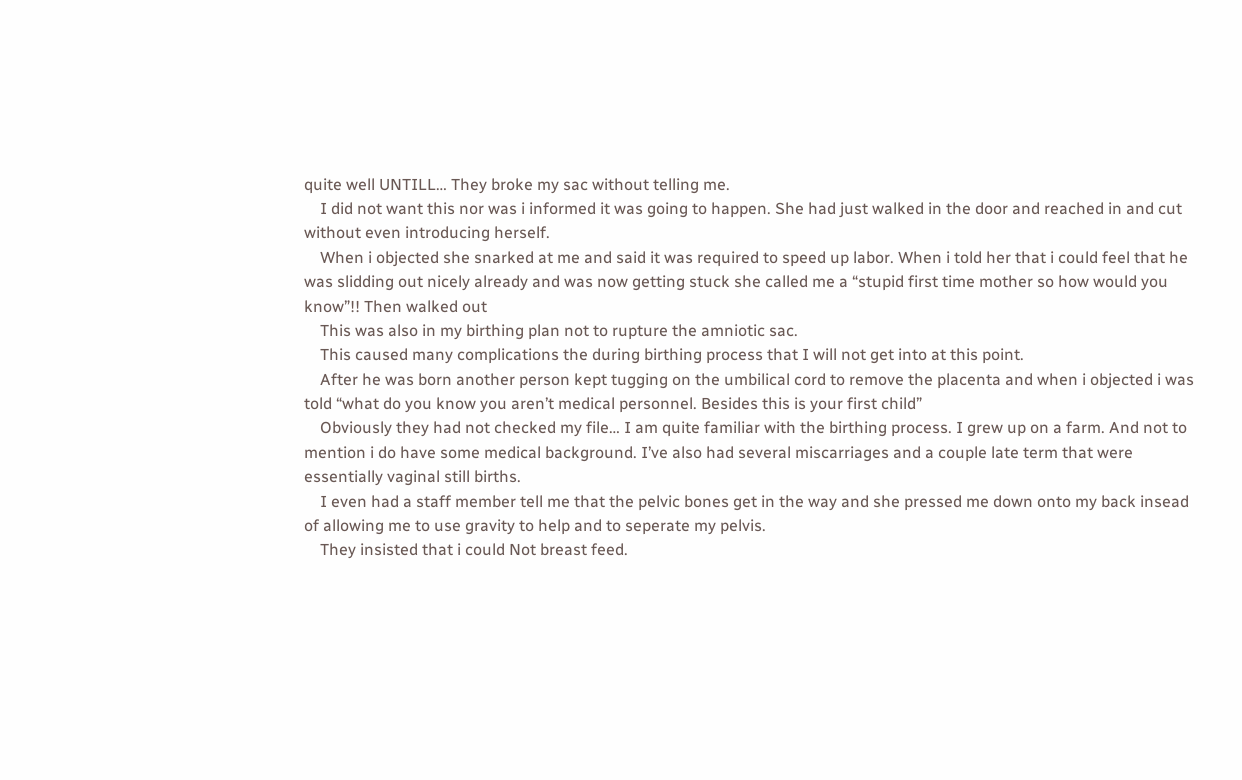quite well UNTILL… They broke my sac without telling me.
    I did not want this nor was i informed it was going to happen. She had just walked in the door and reached in and cut without even introducing herself.
    When i objected she snarked at me and said it was required to speed up labor. When i told her that i could feel that he was slidding out nicely already and was now getting stuck she called me a “stupid first time mother so how would you know”!! Then walked out
    This was also in my birthing plan not to rupture the amniotic sac.
    This caused many complications the during birthing process that I will not get into at this point.
    After he was born another person kept tugging on the umbilical cord to remove the placenta and when i objected i was told “what do you know you aren’t medical personnel. Besides this is your first child”
    Obviously they had not checked my file… I am quite familiar with the birthing process. I grew up on a farm. And not to mention i do have some medical background. I’ve also had several miscarriages and a couple late term that were essentially vaginal still births.
    I even had a staff member tell me that the pelvic bones get in the way and she pressed me down onto my back insead of allowing me to use gravity to help and to seperate my pelvis.
    They insisted that i could Not breast feed.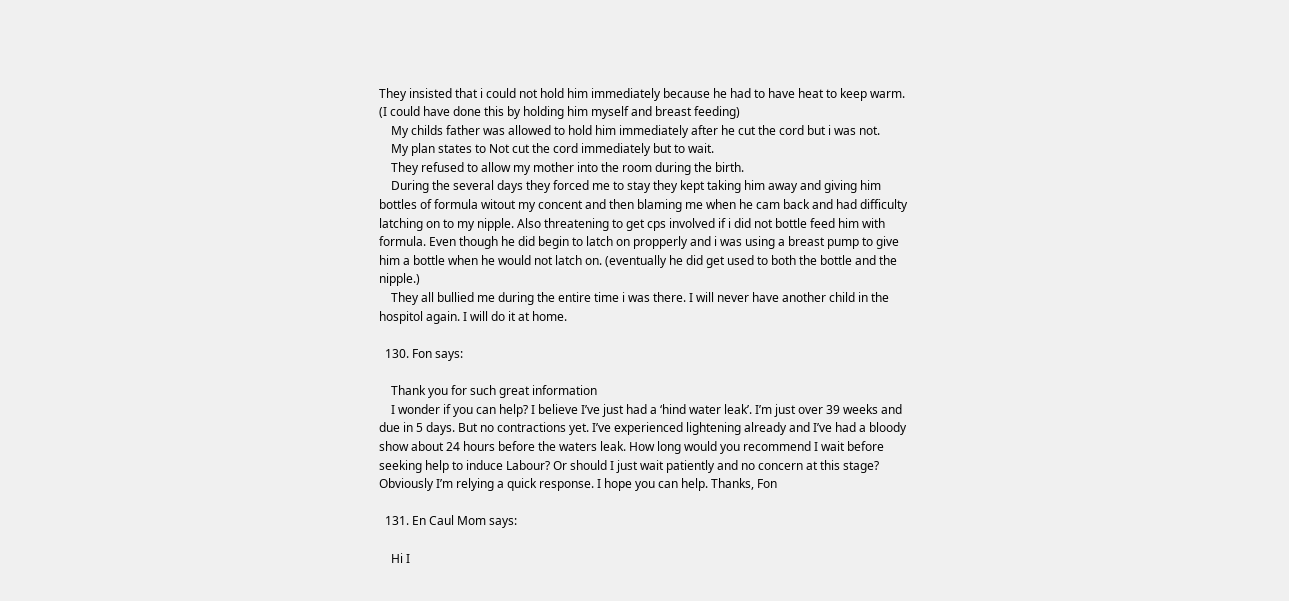They insisted that i could not hold him immediately because he had to have heat to keep warm. (I could have done this by holding him myself and breast feeding)
    My childs father was allowed to hold him immediately after he cut the cord but i was not.
    My plan states to Not cut the cord immediately but to wait.
    They refused to allow my mother into the room during the birth.
    During the several days they forced me to stay they kept taking him away and giving him bottles of formula witout my concent and then blaming me when he cam back and had difficulty latching on to my nipple. Also threatening to get cps involved if i did not bottle feed him with formula. Even though he did begin to latch on propperly and i was using a breast pump to give him a bottle when he would not latch on. (eventually he did get used to both the bottle and the nipple.)
    They all bullied me during the entire time i was there. I will never have another child in the hospitol again. I will do it at home.

  130. Fon says:

    Thank you for such great information
    I wonder if you can help? I believe I’ve just had a ‘hind water leak’. I’m just over 39 weeks and due in 5 days. But no contractions yet. I’ve experienced lightening already and I’ve had a bloody show about 24 hours before the waters leak. How long would you recommend I wait before seeking help to induce Labour? Or should I just wait patiently and no concern at this stage? Obviously I’m relying a quick response. I hope you can help. Thanks, Fon

  131. En Caul Mom says:

    Hi I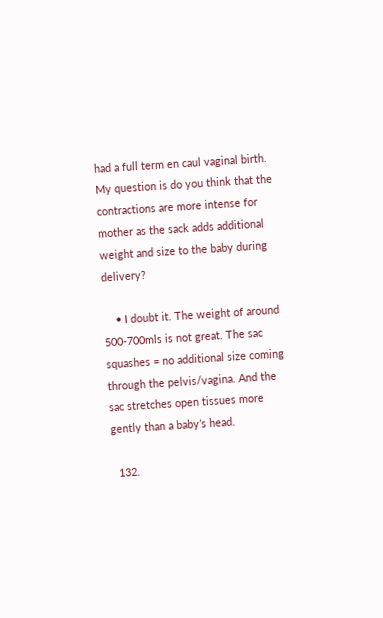had a full term en caul vaginal birth. My question is do you think that the contractions are more intense for mother as the sack adds additional weight and size to the baby during delivery?

    • I doubt it. The weight of around 500-700mls is not great. The sac squashes = no additional size coming through the pelvis/vagina. And the sac stretches open tissues more gently than a baby’s head.

  132.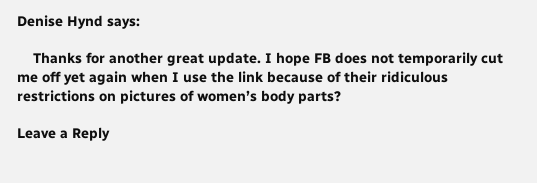Denise Hynd says:

    Thanks for another great update. I hope FB does not temporarily cut me off yet again when I use the link because of their ridiculous restrictions on pictures of women’s body parts?

Leave a Reply